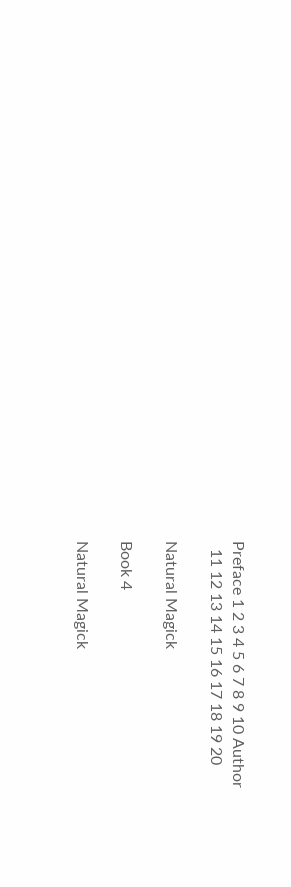Preface 1 2 3 4 5 6 7 8 9 10 Author
  11 12 13 14 15 16 17 18 19 20

Natural Magick

Book 4

Natural Magick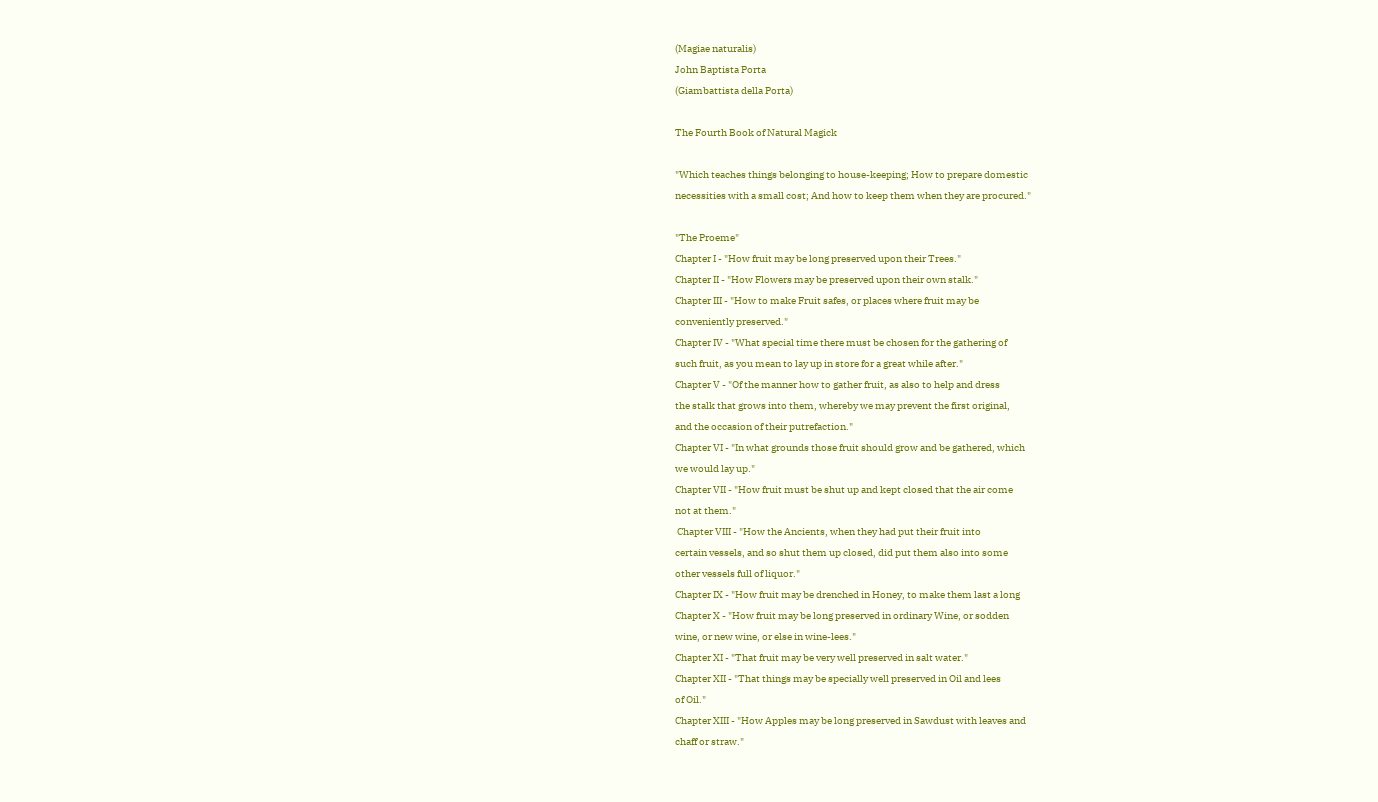(Magiae naturalis)
John Baptista Porta
(Giambattista della Porta)

The Fourth Book of Natural Magick

"Which teaches things belonging to house-keeping; How to prepare domestic
necessities with a small cost; And how to keep them when they are procured."

"The Proeme"
Chapter I - "How fruit may be long preserved upon their Trees."
Chapter II - "How Flowers may be preserved upon their own stalk."
Chapter III - "How to make Fruit safes, or places where fruit may be
conveniently preserved."
Chapter IV - "What special time there must be chosen for the gathering of
such fruit, as you mean to lay up in store for a great while after."
Chapter V - "Of the manner how to gather fruit, as also to help and dress
the stalk that grows into them, whereby we may prevent the first original,
and the occasion of their putrefaction."
Chapter VI - "In what grounds those fruit should grow and be gathered, which
we would lay up."
Chapter VII - "How fruit must be shut up and kept closed that the air come
not at them."
 Chapter VIII - "How the Ancients, when they had put their fruit into
certain vessels, and so shut them up closed, did put them also into some
other vessels full of liquor."
Chapter IX - "How fruit may be drenched in Honey, to make them last a long
Chapter X - "How fruit may be long preserved in ordinary Wine, or sodden
wine, or new wine, or else in wine-lees."
Chapter XI - "That fruit may be very well preserved in salt water."
Chapter XII - "That things may be specially well preserved in Oil and lees
of Oil."
Chapter XIII - "How Apples may be long preserved in Sawdust with leaves and
chaff or straw."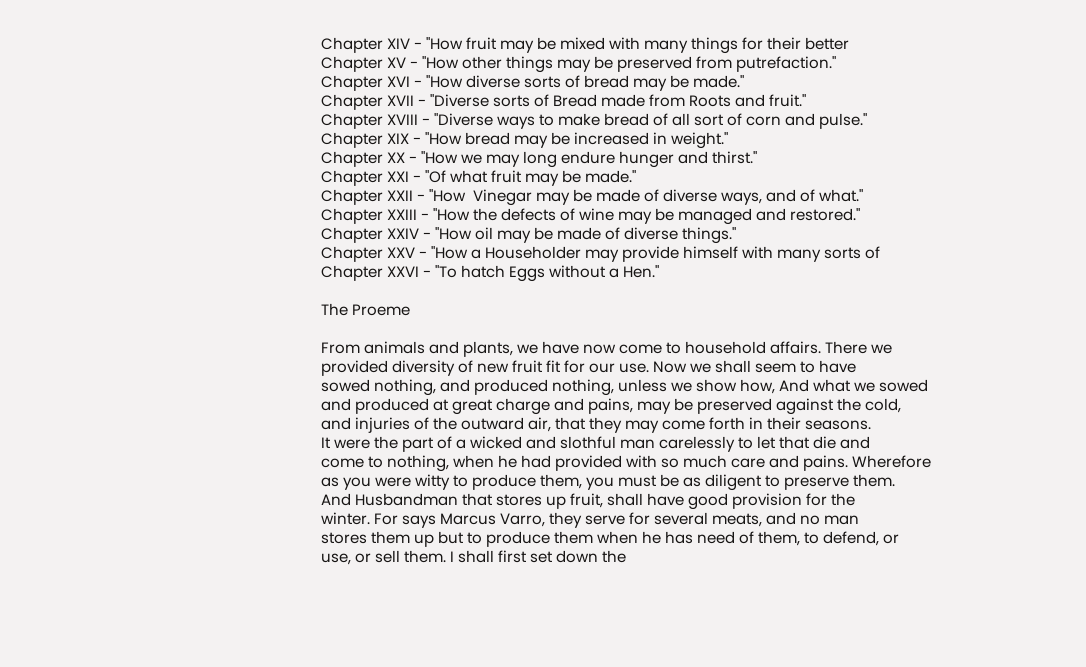Chapter XIV - "How fruit may be mixed with many things for their better
Chapter XV - "How other things may be preserved from putrefaction."
Chapter XVI - "How diverse sorts of bread may be made."
Chapter XVII - "Diverse sorts of Bread made from Roots and fruit."
Chapter XVIII - "Diverse ways to make bread of all sort of corn and pulse."
Chapter XIX - "How bread may be increased in weight."
Chapter XX - "How we may long endure hunger and thirst."
Chapter XXI - "Of what fruit may be made."
Chapter XXII - "How  Vinegar may be made of diverse ways, and of what."
Chapter XXIII - "How the defects of wine may be managed and restored."
Chapter XXIV - "How oil may be made of diverse things."
Chapter XXV - "How a Householder may provide himself with many sorts of
Chapter XXVI - "To hatch Eggs without a Hen."

The Proeme

From animals and plants, we have now come to household affairs. There we
provided diversity of new fruit fit for our use. Now we shall seem to have
sowed nothing, and produced nothing, unless we show how, And what we sowed
and produced at great charge and pains, may be preserved against the cold,
and injuries of the outward air, that they may come forth in their seasons.
It were the part of a wicked and slothful man carelessly to let that die and
come to nothing, when he had provided with so much care and pains. Wherefore
as you were witty to produce them, you must be as diligent to preserve them.
And Husbandman that stores up fruit, shall have good provision for the
winter. For says Marcus Varro, they serve for several meats, and no man
stores them up but to produce them when he has need of them, to defend, or
use, or sell them. I shall first set down the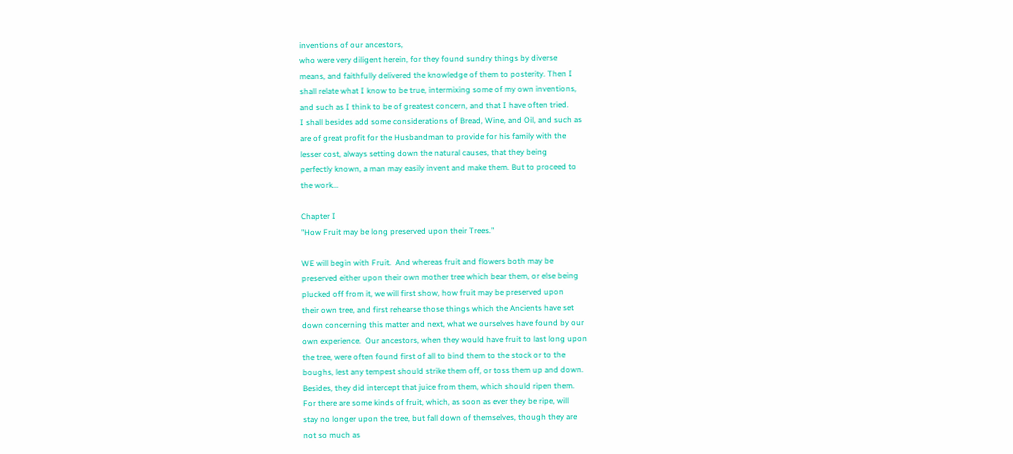inventions of our ancestors,
who were very diligent herein, for they found sundry things by diverse
means, and faithfully delivered the knowledge of them to posterity. Then I
shall relate what I know to be true, intermixing some of my own inventions,
and such as I think to be of greatest concern, and that I have often tried.
I shall besides add some considerations of Bread, Wine, and Oil, and such as
are of great profit for the Husbandman to provide for his family with the
lesser cost, always setting down the natural causes, that they being
perfectly known, a man may easily invent and make them. But to proceed to
the work...

Chapter I
"How Fruit may be long preserved upon their Trees."

WE will begin with Fruit.  And whereas fruit and flowers both may be
preserved either upon their own mother tree which bear them, or else being
plucked off from it, we will first show, how fruit may be preserved upon
their own tree, and first rehearse those things which the Ancients have set
down concerning this matter and next, what we ourselves have found by our
own experience.  Our ancestors, when they would have fruit to last long upon
the tree, were often found first of all to bind them to the stock or to the
boughs, lest any tempest should strike them off, or toss them up and down.
Besides, they did intercept that juice from them, which should ripen them.
For there are some kinds of fruit, which, as soon as ever they be ripe, will
stay no longer upon the tree, but fall down of themselves, though they are
not so much as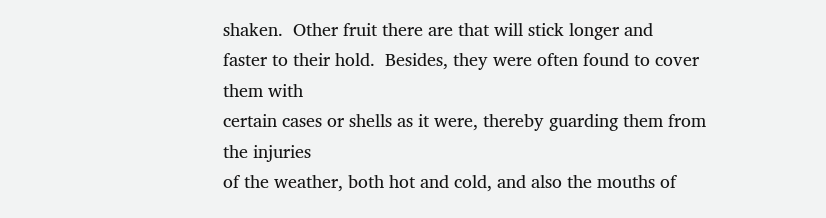shaken.  Other fruit there are that will stick longer and
faster to their hold.  Besides, they were often found to cover them with
certain cases or shells as it were, thereby guarding them from the injuries
of the weather, both hot and cold, and also the mouths of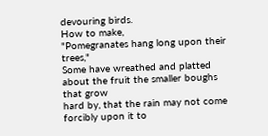devouring birds.
How to make,
"Pomegranates hang long upon their trees,"
Some have wreathed and platted about the fruit the smaller boughs that grow
hard by, that the rain may not come forcibly upon it to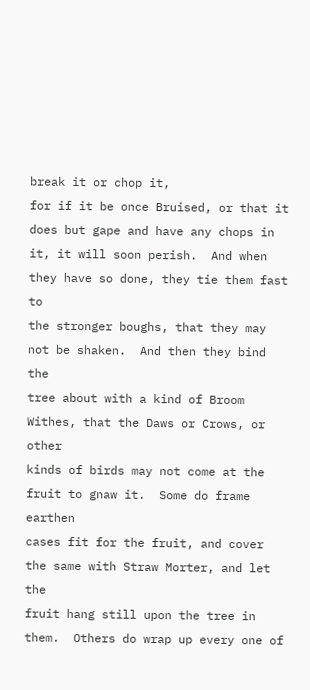break it or chop it,
for if it be once Bruised, or that it does but gape and have any chops in
it, it will soon perish.  And when they have so done, they tie them fast to
the stronger boughs, that they may not be shaken.  And then they bind the
tree about with a kind of Broom Withes, that the Daws or Crows, or other
kinds of birds may not come at the fruit to gnaw it.  Some do frame earthen
cases fit for the fruit, and cover the same with Straw Morter, and let the
fruit hang still upon the tree in them.  Others do wrap up every one of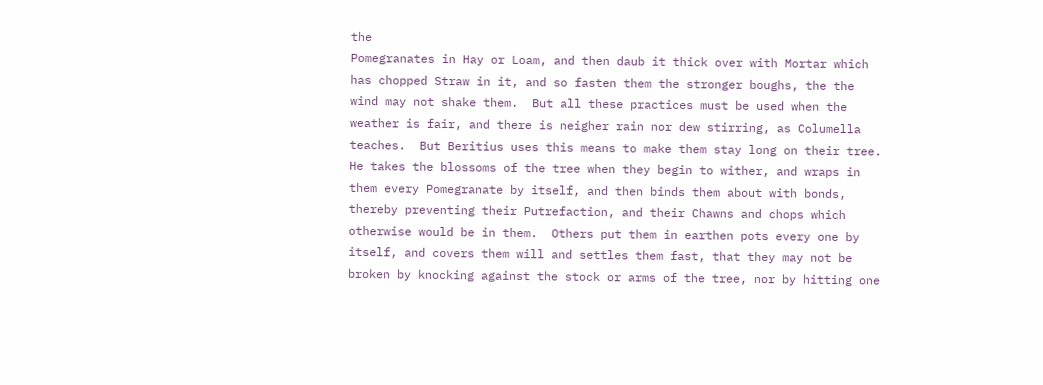the
Pomegranates in Hay or Loam, and then daub it thick over with Mortar which
has chopped Straw in it, and so fasten them the stronger boughs, the the
wind may not shake them.  But all these practices must be used when the
weather is fair, and there is neigher rain nor dew stirring, as Columella
teaches.  But Beritius uses this means to make them stay long on their tree.
He takes the blossoms of the tree when they begin to wither, and wraps in
them every Pomegranate by itself, and then binds them about with bonds,
thereby preventing their Putrefaction, and their Chawns and chops which
otherwise would be in them.  Others put them in earthen pots every one by
itself, and covers them will and settles them fast, that they may not be
broken by knocking against the stock or arms of the tree, nor by hitting one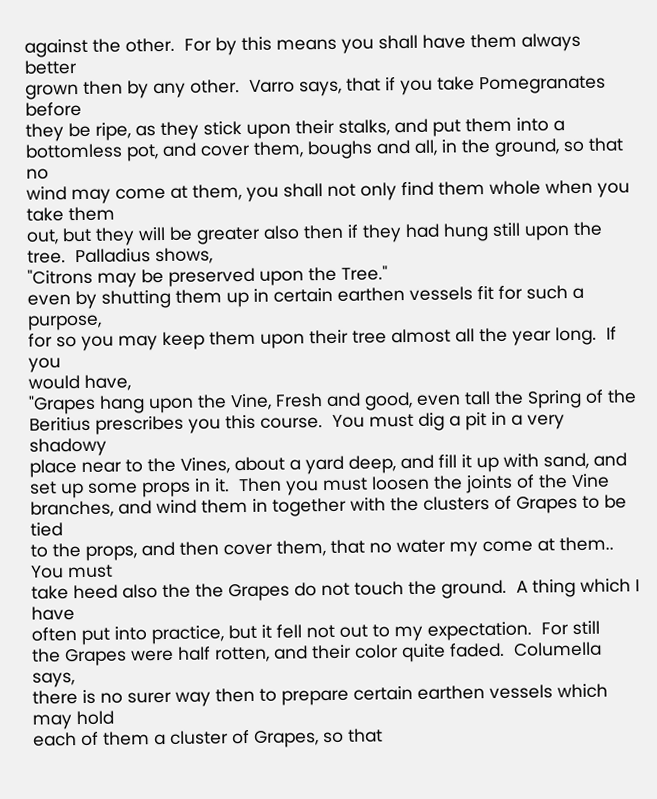against the other.  For by this means you shall have them always better
grown then by any other.  Varro says, that if you take Pomegranates before
they be ripe, as they stick upon their stalks, and put them into a
bottomless pot, and cover them, boughs and all, in the ground, so that no
wind may come at them, you shall not only find them whole when you take them
out, but they will be greater also then if they had hung still upon the
tree.  Palladius shows,
"Citrons may be preserved upon the Tree."
even by shutting them up in certain earthen vessels fit for such a purpose,
for so you may keep them upon their tree almost all the year long.  If you
would have,
"Grapes hang upon the Vine, Fresh and good, even tall the Spring of the
Beritius prescribes you this course.  You must dig a pit in a very shadowy
place near to the Vines, about a yard deep, and fill it up with sand, and
set up some props in it.  Then you must loosen the joints of the Vine
branches, and wind them in together with the clusters of Grapes to be tied
to the props, and then cover them, that no water my come at them.. You must
take heed also the the Grapes do not touch the ground.  A thing which I have
often put into practice, but it fell not out to my expectation.  For still
the Grapes were half rotten, and their color quite faded.  Columella says,
there is no surer way then to prepare certain earthen vessels which may hold
each of them a cluster of Grapes, so that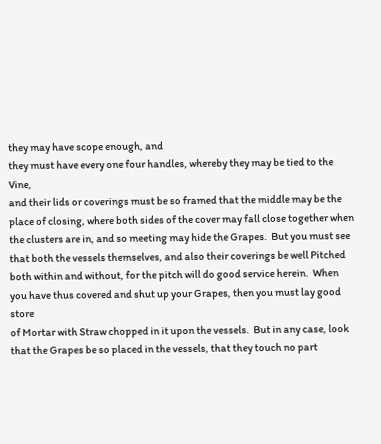they may have scope enough, and
they must have every one four handles, whereby they may be tied to the Vine,
and their lids or coverings must be so framed that the middle may be the
place of closing, where both sides of the cover may fall close together when
the clusters are in, and so meeting may hide the Grapes.  But you must see
that both the vessels themselves, and also their coverings be well Pitched
both within and without, for the pitch will do good service herein.  When
you have thus covered and shut up your Grapes, then you must lay good store
of Mortar with Straw chopped in it upon the vessels.  But in any case, look
that the Grapes be so placed in the vessels, that they touch no part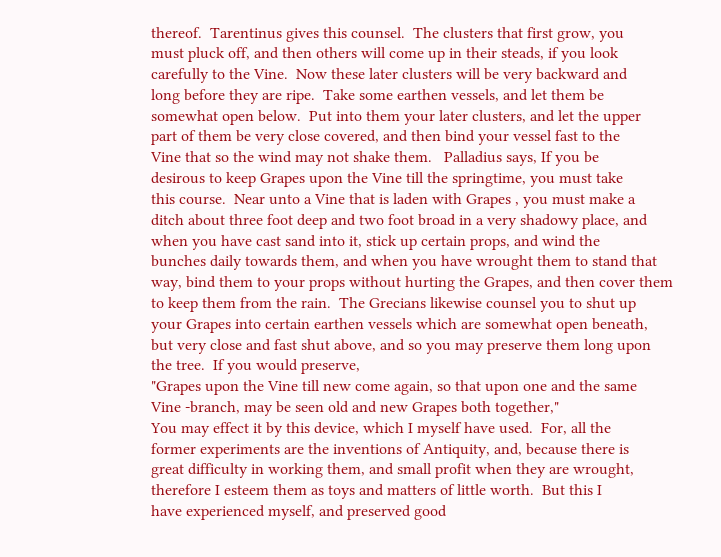thereof.  Tarentinus gives this counsel.  The clusters that first grow, you
must pluck off, and then others will come up in their steads, if you look
carefully to the Vine.  Now these later clusters will be very backward and
long before they are ripe.  Take some earthen vessels, and let them be
somewhat open below.  Put into them your later clusters, and let the upper
part of them be very close covered, and then bind your vessel fast to the
Vine that so the wind may not shake them.   Palladius says, If you be
desirous to keep Grapes upon the Vine till the springtime, you must take
this course.  Near unto a Vine that is laden with Grapes , you must make a
ditch about three foot deep and two foot broad in a very shadowy place, and
when you have cast sand into it, stick up certain props, and wind the
bunches daily towards them, and when you have wrought them to stand that
way, bind them to your props without hurting the Grapes, and then cover them
to keep them from the rain.  The Grecians likewise counsel you to shut up
your Grapes into certain earthen vessels which are somewhat open beneath,
but very close and fast shut above, and so you may preserve them long upon
the tree.  If you would preserve,
"Grapes upon the Vine till new come again, so that upon one and the same
Vine -branch, may be seen old and new Grapes both together,"
You may effect it by this device, which I myself have used.  For, all the
former experiments are the inventions of Antiquity, and, because there is
great difficulty in working them, and small profit when they are wrought,
therefore I esteem them as toys and matters of little worth.  But this I
have experienced myself, and preserved good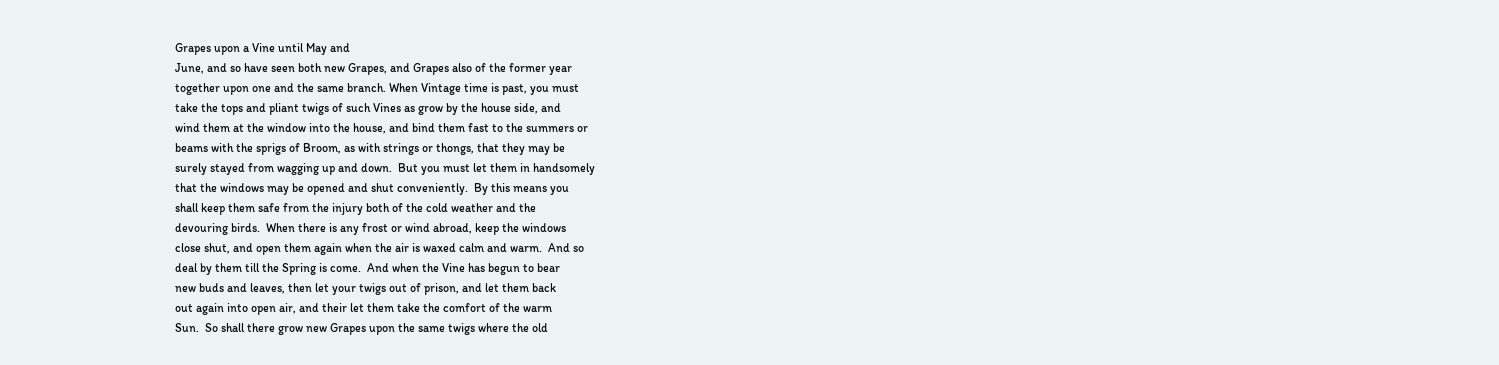Grapes upon a Vine until May and
June, and so have seen both new Grapes, and Grapes also of the former year
together upon one and the same branch. When Vintage time is past, you must
take the tops and pliant twigs of such Vines as grow by the house side, and
wind them at the window into the house, and bind them fast to the summers or
beams with the sprigs of Broom, as with strings or thongs, that they may be
surely stayed from wagging up and down.  But you must let them in handsomely
that the windows may be opened and shut conveniently.  By this means you
shall keep them safe from the injury both of the cold weather and the
devouring birds.  When there is any frost or wind abroad, keep the windows
close shut, and open them again when the air is waxed calm and warm.  And so
deal by them till the Spring is come.  And when the Vine has begun to bear
new buds and leaves, then let your twigs out of prison, and let them back
out again into open air, and their let them take the comfort of the warm
Sun.  So shall there grow new Grapes upon the same twigs where the old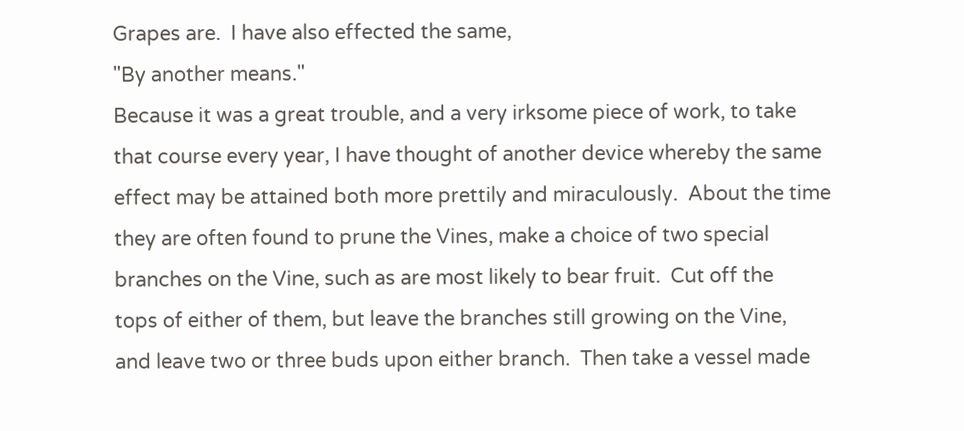Grapes are.  I have also effected the same,
"By another means."
Because it was a great trouble, and a very irksome piece of work, to take
that course every year, I have thought of another device whereby the same
effect may be attained both more prettily and miraculously.  About the time
they are often found to prune the Vines, make a choice of two special
branches on the Vine, such as are most likely to bear fruit.  Cut off the
tops of either of them, but leave the branches still growing on the Vine,
and leave two or three buds upon either branch.  Then take a vessel made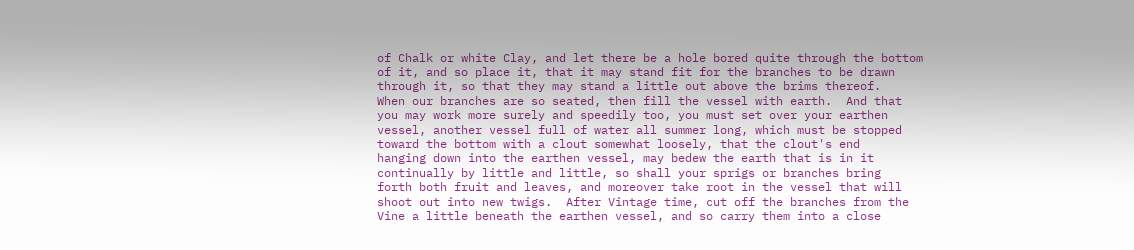of Chalk or white Clay, and let there be a hole bored quite through the bottom
of it, and so place it, that it may stand fit for the branches to be drawn
through it, so that they may stand a little out above the brims thereof.
When our branches are so seated, then fill the vessel with earth.  And that
you may work more surely and speedily too, you must set over your earthen
vessel, another vessel full of water all summer long, which must be stopped
toward the bottom with a clout somewhat loosely, that the clout's end
hanging down into the earthen vessel, may bedew the earth that is in it
continually by little and little, so shall your sprigs or branches bring
forth both fruit and leaves, and moreover take root in the vessel that will
shoot out into new twigs.  After Vintage time, cut off the branches from the
Vine a little beneath the earthen vessel, and so carry them into a close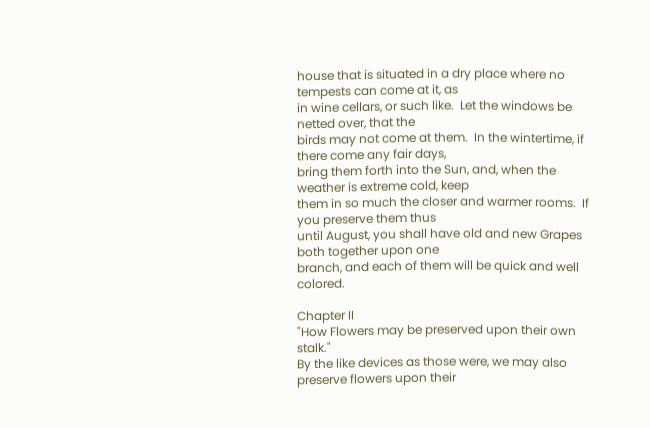house that is situated in a dry place where no tempests can come at it, as
in wine cellars, or such like.  Let the windows be netted over, that the
birds may not come at them.  In the wintertime, if there come any fair days,
bring them forth into the Sun, and, when the weather is extreme cold, keep
them in so much the closer and warmer rooms.  If you preserve them thus
until August, you shall have old and new Grapes both together upon one
branch, and each of them will be quick and well colored.

Chapter II
"How Flowers may be preserved upon their own stalk."
By the like devices as those were, we may also preserve flowers upon their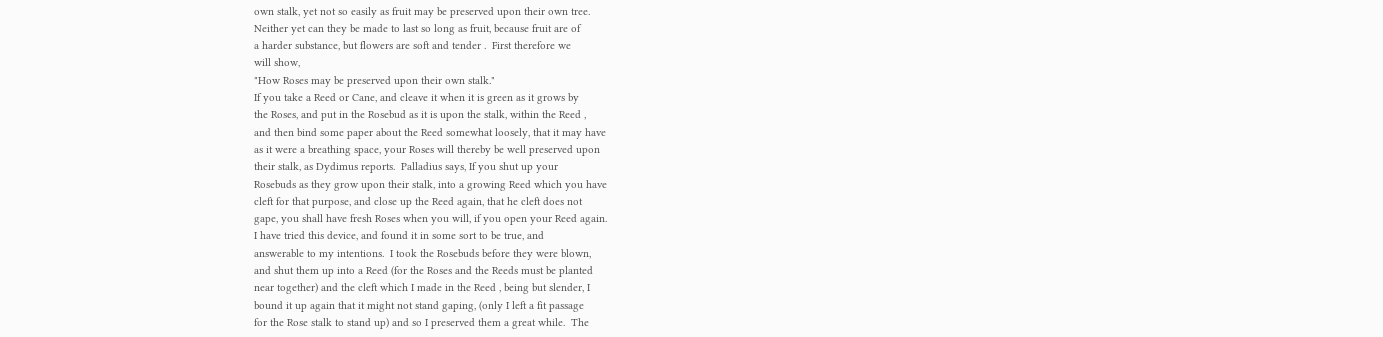own stalk, yet not so easily as fruit may be preserved upon their own tree.
Neither yet can they be made to last so long as fruit, because fruit are of
a harder substance, but flowers are soft and tender .  First therefore we
will show,
"How Roses may be preserved upon their own stalk."
If you take a Reed or Cane, and cleave it when it is green as it grows by
the Roses, and put in the Rosebud as it is upon the stalk, within the Reed ,
and then bind some paper about the Reed somewhat loosely, that it may have
as it were a breathing space, your Roses will thereby be well preserved upon
their stalk, as Dydimus reports.  Palladius says, If you shut up your
Rosebuds as they grow upon their stalk, into a growing Reed which you have
cleft for that purpose, and close up the Reed again, that he cleft does not
gape, you shall have fresh Roses when you will, if you open your Reed again.
I have tried this device, and found it in some sort to be true, and
answerable to my intentions.  I took the Rosebuds before they were blown,
and shut them up into a Reed (for the Roses and the Reeds must be planted
near together) and the cleft which I made in the Reed , being but slender, I
bound it up again that it might not stand gaping, (only I left a fit passage
for the Rose stalk to stand up) and so I preserved them a great while.  The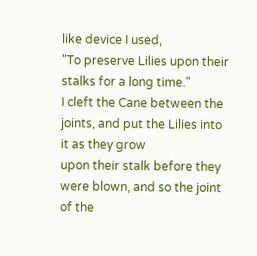like device I used,
"To preserve Lilies upon their stalks for a long time."
I cleft the Cane between the joints, and put the Lilies into it as they grow
upon their stalk before they were blown, and so the joint of the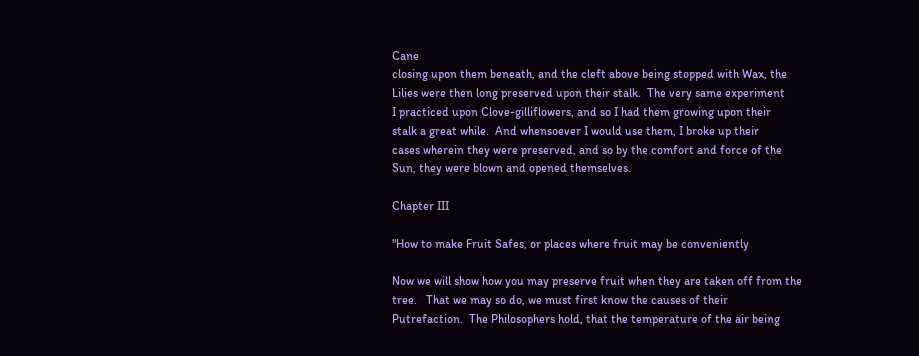Cane
closing upon them beneath, and the cleft above being stopped with Wax, the
Lilies were then long preserved upon their stalk.  The very same experiment
I practiced upon Clove-gilliflowers, and so I had them growing upon their
stalk a great while.  And whensoever I would use them, I broke up their
cases wherein they were preserved, and so by the comfort and force of the
Sun, they were blown and opened themselves.

Chapter III

"How to make Fruit Safes, or places where fruit may be conveniently

Now we will show how you may preserve fruit when they are taken off from the
tree.   That we may so do, we must first know the causes of their
Putrefaction.  The Philosophers hold, that the temperature of the air being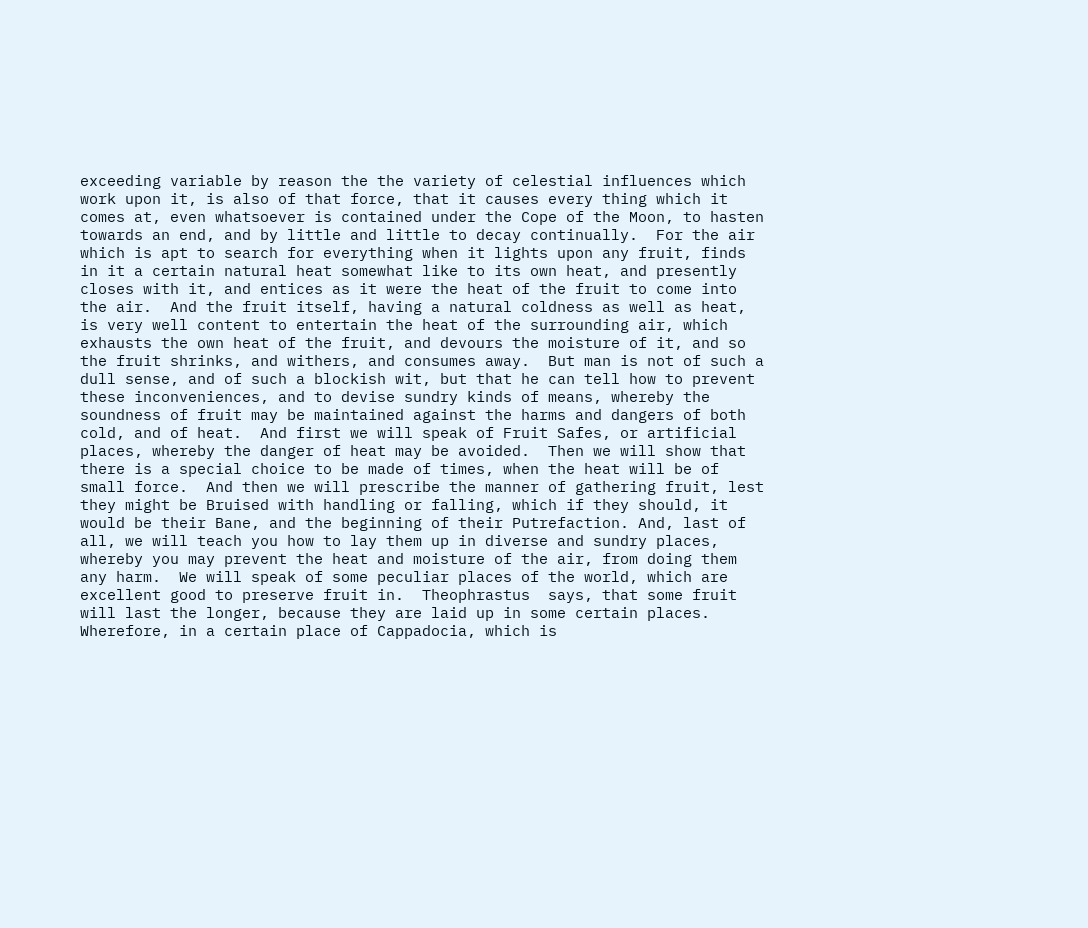exceeding variable by reason the the variety of celestial influences which
work upon it, is also of that force, that it causes every thing which it
comes at, even whatsoever is contained under the Cope of the Moon, to hasten
towards an end, and by little and little to decay continually.  For the air
which is apt to search for everything when it lights upon any fruit, finds
in it a certain natural heat somewhat like to its own heat, and presently
closes with it, and entices as it were the heat of the fruit to come into
the air.  And the fruit itself, having a natural coldness as well as heat,
is very well content to entertain the heat of the surrounding air, which
exhausts the own heat of the fruit, and devours the moisture of it, and so
the fruit shrinks, and withers, and consumes away.  But man is not of such a
dull sense, and of such a blockish wit, but that he can tell how to prevent
these inconveniences, and to devise sundry kinds of means, whereby the
soundness of fruit may be maintained against the harms and dangers of both
cold, and of heat.  And first we will speak of Fruit Safes, or artificial
places, whereby the danger of heat may be avoided.  Then we will show that
there is a special choice to be made of times, when the heat will be of
small force.  And then we will prescribe the manner of gathering fruit, lest
they might be Bruised with handling or falling, which if they should, it
would be their Bane, and the beginning of their Putrefaction. And, last of
all, we will teach you how to lay them up in diverse and sundry places,
whereby you may prevent the heat and moisture of the air, from doing them
any harm.  We will speak of some peculiar places of the world, which are
excellent good to preserve fruit in.  Theophrastus  says, that some fruit
will last the longer, because they are laid up in some certain places.
Wherefore, in a certain place of Cappadocia, which is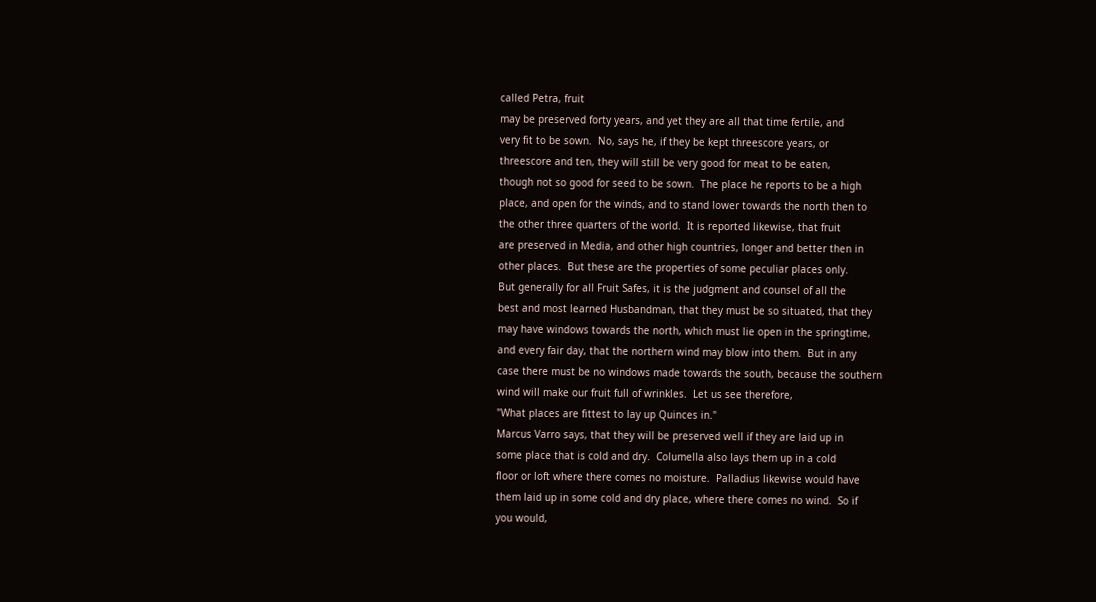called Petra, fruit
may be preserved forty years, and yet they are all that time fertile, and
very fit to be sown.  No, says he, if they be kept threescore years, or
threescore and ten, they will still be very good for meat to be eaten,
though not so good for seed to be sown.  The place he reports to be a high
place, and open for the winds, and to stand lower towards the north then to
the other three quarters of the world.  It is reported likewise, that fruit
are preserved in Media, and other high countries, longer and better then in
other places.  But these are the properties of some peculiar places only.
But generally for all Fruit Safes, it is the judgment and counsel of all the
best and most learned Husbandman, that they must be so situated, that they
may have windows towards the north, which must lie open in the springtime,
and every fair day, that the northern wind may blow into them.  But in any
case there must be no windows made towards the south, because the southern
wind will make our fruit full of wrinkles.  Let us see therefore,
"What places are fittest to lay up Quinces in."
Marcus Varro says, that they will be preserved well if they are laid up in
some place that is cold and dry.  Columella also lays them up in a cold
floor or loft where there comes no moisture.  Palladius likewise would have
them laid up in some cold and dry place, where there comes no wind.  So if
you would,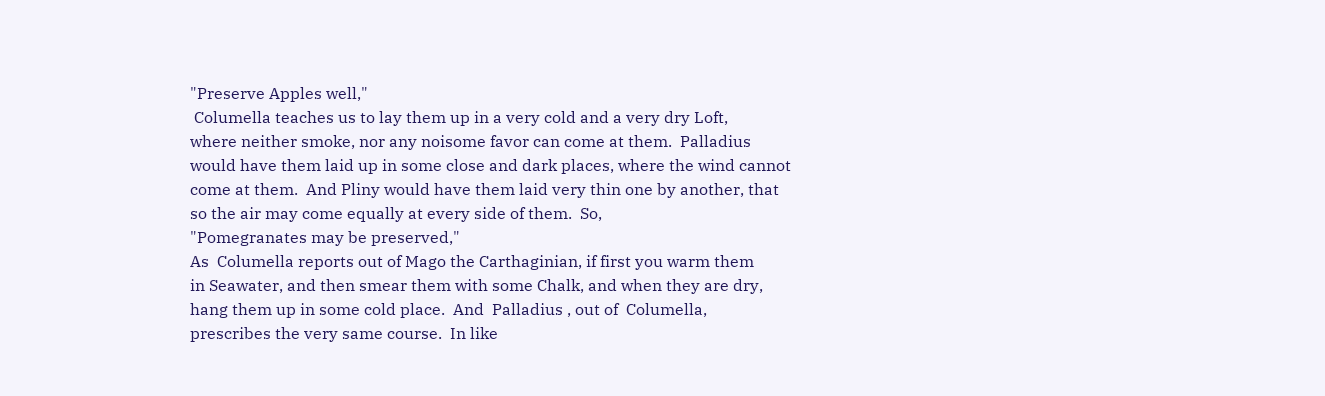"Preserve Apples well,"
 Columella teaches us to lay them up in a very cold and a very dry Loft,
where neither smoke, nor any noisome favor can come at them.  Palladius
would have them laid up in some close and dark places, where the wind cannot
come at them.  And Pliny would have them laid very thin one by another, that
so the air may come equally at every side of them.  So,
"Pomegranates may be preserved,"
As  Columella reports out of Mago the Carthaginian, if first you warm them
in Seawater, and then smear them with some Chalk, and when they are dry,
hang them up in some cold place.  And  Palladius , out of  Columella,
prescribes the very same course.  In like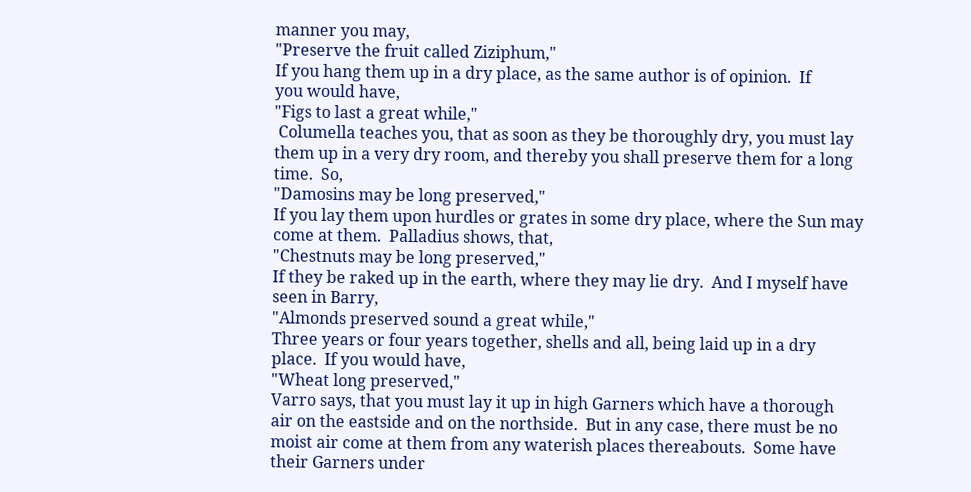manner you may,
"Preserve the fruit called Ziziphum,"
If you hang them up in a dry place, as the same author is of opinion.  If
you would have,
"Figs to last a great while,"
 Columella teaches you, that as soon as they be thoroughly dry, you must lay
them up in a very dry room, and thereby you shall preserve them for a long
time.  So,
"Damosins may be long preserved,"
If you lay them upon hurdles or grates in some dry place, where the Sun may
come at them.  Palladius shows, that,
"Chestnuts may be long preserved,"
If they be raked up in the earth, where they may lie dry.  And I myself have
seen in Barry,
"Almonds preserved sound a great while,"
Three years or four years together, shells and all, being laid up in a dry
place.  If you would have,
"Wheat long preserved,"
Varro says, that you must lay it up in high Garners which have a thorough
air on the eastside and on the northside.  But in any case, there must be no
moist air come at them from any waterish places thereabouts.  Some have
their Garners under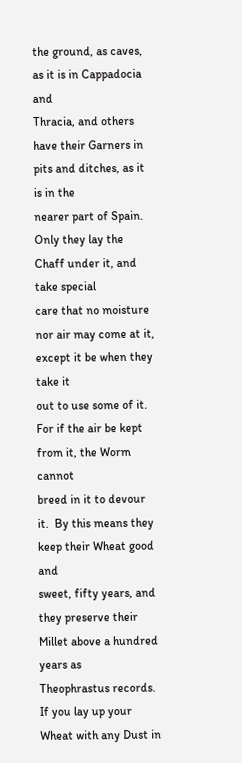the ground, as caves, as it is in Cappadocia and
Thracia, and others have their Garners in pits and ditches, as it is in the
nearer part of Spain.  Only they lay the Chaff under it, and take special
care that no moisture nor air may come at it, except it be when they take it
out to use some of it.  For if the air be kept from it, the Worm cannot
breed in it to devour it.  By this means they keep their Wheat good and
sweet, fifty years, and they preserve their Millet above a hundred years as
Theophrastus records.  If you lay up your Wheat with any Dust in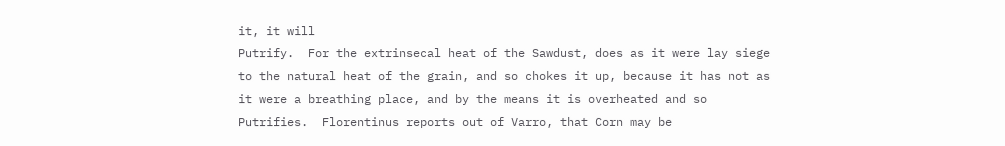it, it will
Putrify.  For the extrinsecal heat of the Sawdust, does as it were lay siege
to the natural heat of the grain, and so chokes it up, because it has not as
it were a breathing place, and by the means it is overheated and so
Putrifies.  Florentinus reports out of Varro, that Corn may be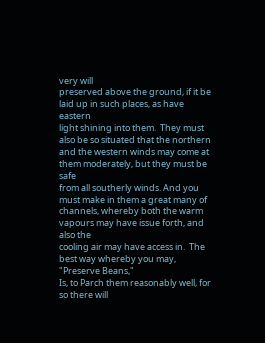very will
preserved above the ground, if it be laid up in such places, as have eastern
light shining into them.  They must also be so situated that the northern
and the western winds may come at them moderately, but they must be safe
from all southerly winds. And you must make in them a great many of
channels, whereby both the warm vapours may have issue forth, and also the
cooling air may have access in.  The best way whereby you may,
"Preserve Beans,"
Is, to Parch them reasonably well, for so there will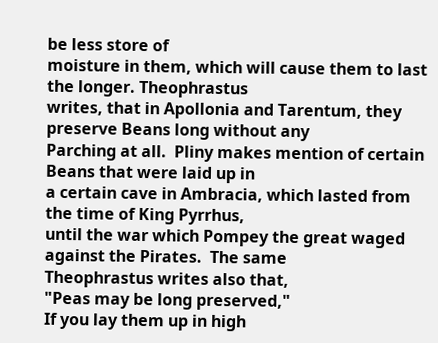be less store of
moisture in them, which will cause them to last the longer. Theophrastus
writes, that in Apollonia and Tarentum, they preserve Beans long without any
Parching at all.  Pliny makes mention of certain Beans that were laid up in
a certain cave in Ambracia, which lasted from the time of King Pyrrhus,
until the war which Pompey the great waged against the Pirates.  The same
Theophrastus writes also that,
"Peas may be long preserved,"
If you lay them up in high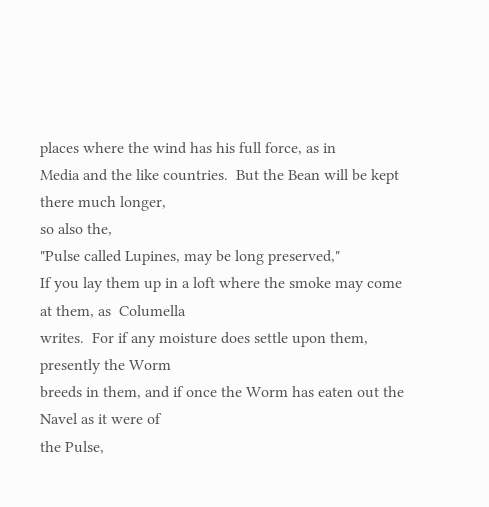places where the wind has his full force, as in
Media and the like countries.  But the Bean will be kept there much longer,
so also the,
"Pulse called Lupines, may be long preserved,"
If you lay them up in a loft where the smoke may come at them, as  Columella
writes.  For if any moisture does settle upon them, presently the Worm
breeds in them, and if once the Worm has eaten out the Navel as it were of
the Pulse,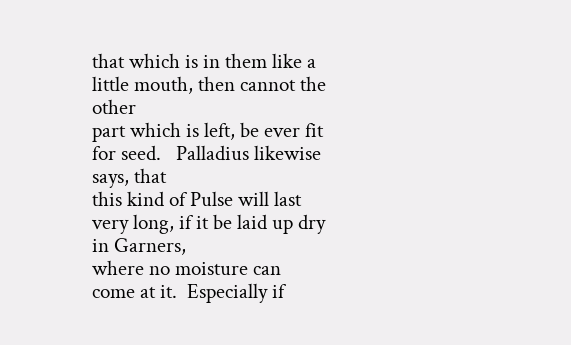that which is in them like a little mouth, then cannot the other
part which is left, be ever fit for seed.   Palladius likewise says, that
this kind of Pulse will last very long, if it be laid up dry in Garners,
where no moisture can come at it.  Especially if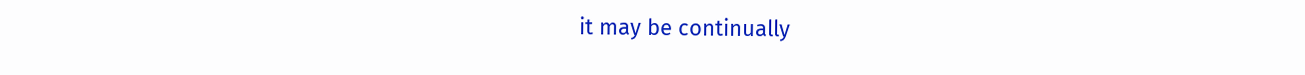it may be continually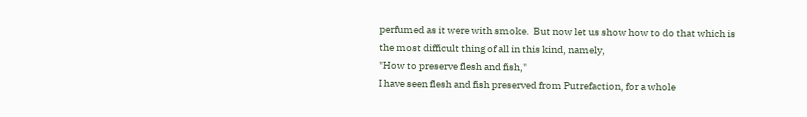perfumed as it were with smoke.  But now let us show how to do that which is
the most difficult thing of all in this kind, namely,
"How to preserve flesh and fish,"
I have seen flesh and fish preserved from Putrefaction, for a whole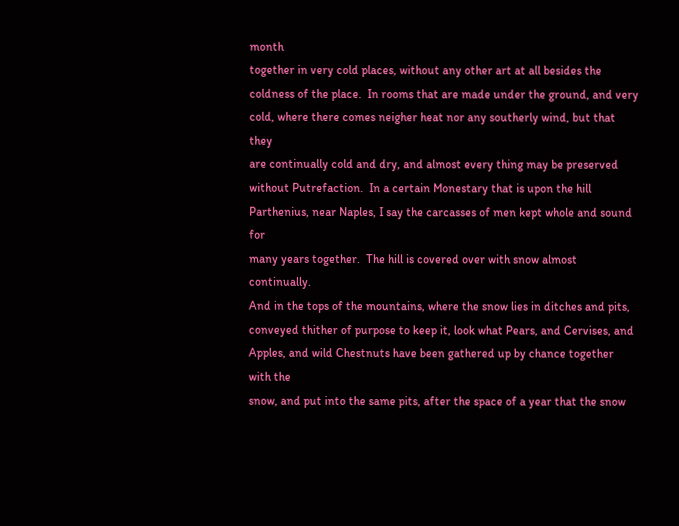month
together in very cold places, without any other art at all besides the
coldness of the place.  In rooms that are made under the ground, and very
cold, where there comes neigher heat nor any southerly wind, but that they
are continually cold and dry, and almost every thing may be preserved
without Putrefaction.  In a certain Monestary that is upon the hill
Parthenius, near Naples, I say the carcasses of men kept whole and sound for
many years together.  The hill is covered over with snow almost continually.
And in the tops of the mountains, where the snow lies in ditches and pits,
conveyed thither of purpose to keep it, look what Pears, and Cervises, and
Apples, and wild Chestnuts have been gathered up by chance together with the
snow, and put into the same pits, after the space of a year that the snow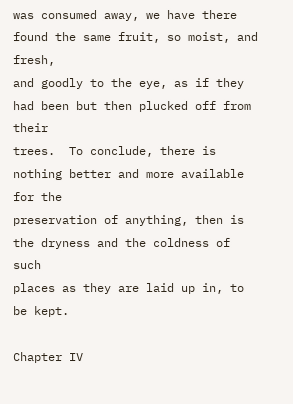was consumed away, we have there found the same fruit, so moist, and fresh,
and goodly to the eye, as if they had been but then plucked off from their
trees.  To conclude, there is nothing better and more available for the
preservation of anything, then is the dryness and the coldness of such
places as they are laid up in, to be kept.

Chapter IV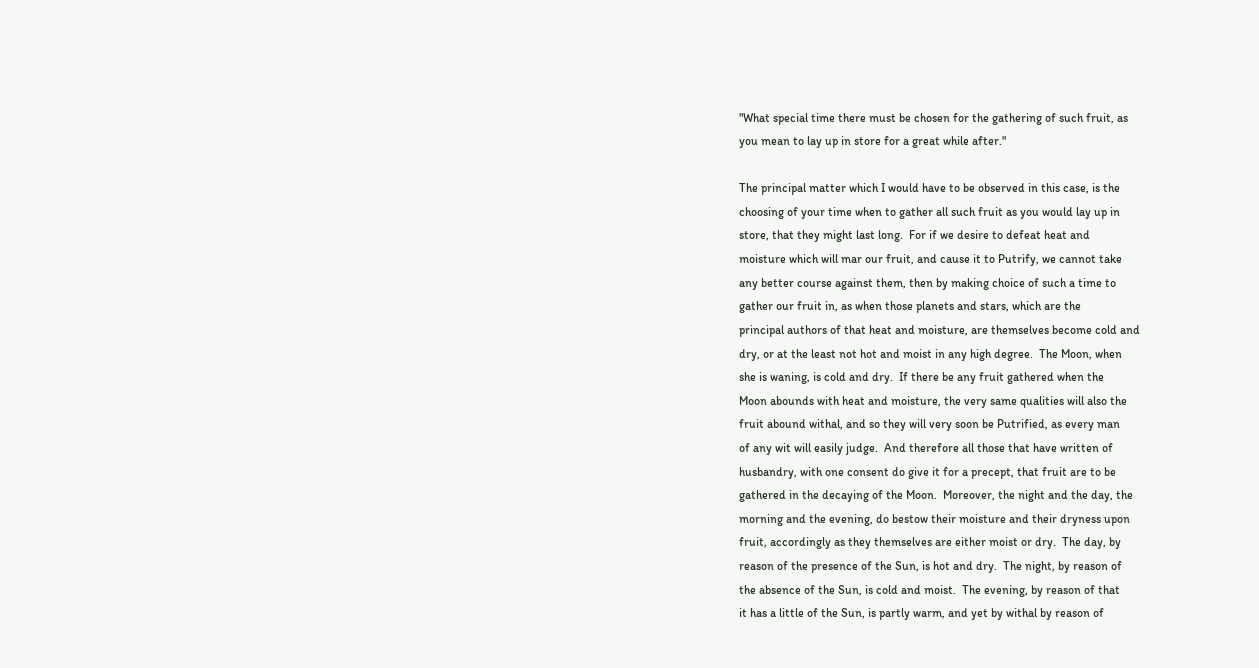"What special time there must be chosen for the gathering of such fruit, as
you mean to lay up in store for a great while after."

The principal matter which I would have to be observed in this case, is the
choosing of your time when to gather all such fruit as you would lay up in
store, that they might last long.  For if we desire to defeat heat and
moisture which will mar our fruit, and cause it to Putrify, we cannot take
any better course against them, then by making choice of such a time to
gather our fruit in, as when those planets and stars, which are the
principal authors of that heat and moisture, are themselves become cold and
dry, or at the least not hot and moist in any high degree.  The Moon, when
she is waning, is cold and dry.  If there be any fruit gathered when the
Moon abounds with heat and moisture, the very same qualities will also the
fruit abound withal, and so they will very soon be Putrified, as every man
of any wit will easily judge.  And therefore all those that have written of
husbandry, with one consent do give it for a precept, that fruit are to be
gathered in the decaying of the Moon.  Moreover, the night and the day, the
morning and the evening, do bestow their moisture and their dryness upon
fruit, accordingly as they themselves are either moist or dry.  The day, by
reason of the presence of the Sun, is hot and dry.  The night, by reason of
the absence of the Sun, is cold and moist.  The evening, by reason of that
it has a little of the Sun, is partly warm, and yet by withal by reason of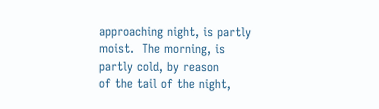approaching night, is partly moist.  The morning, is partly cold, by reason
of the tail of the night,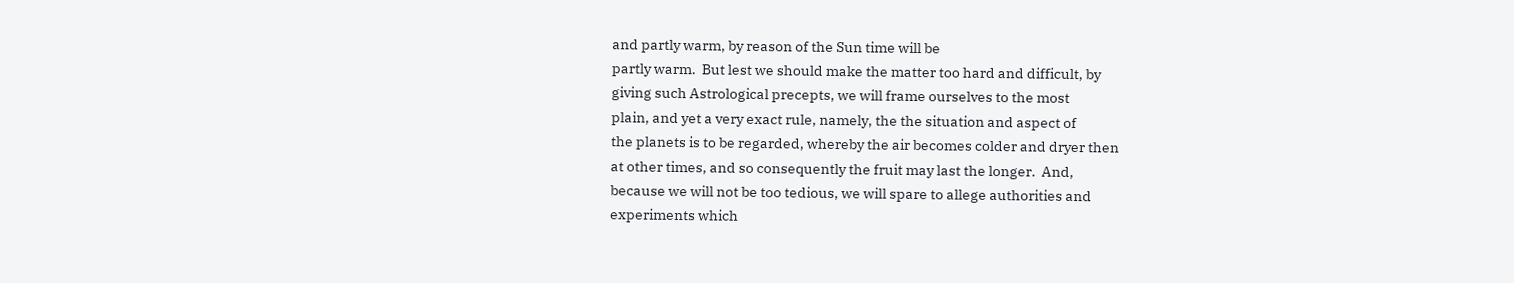and partly warm, by reason of the Sun time will be
partly warm.  But lest we should make the matter too hard and difficult, by
giving such Astrological precepts, we will frame ourselves to the most
plain, and yet a very exact rule, namely, the the situation and aspect of
the planets is to be regarded, whereby the air becomes colder and dryer then
at other times, and so consequently the fruit may last the longer.  And,
because we will not be too tedious, we will spare to allege authorities and
experiments which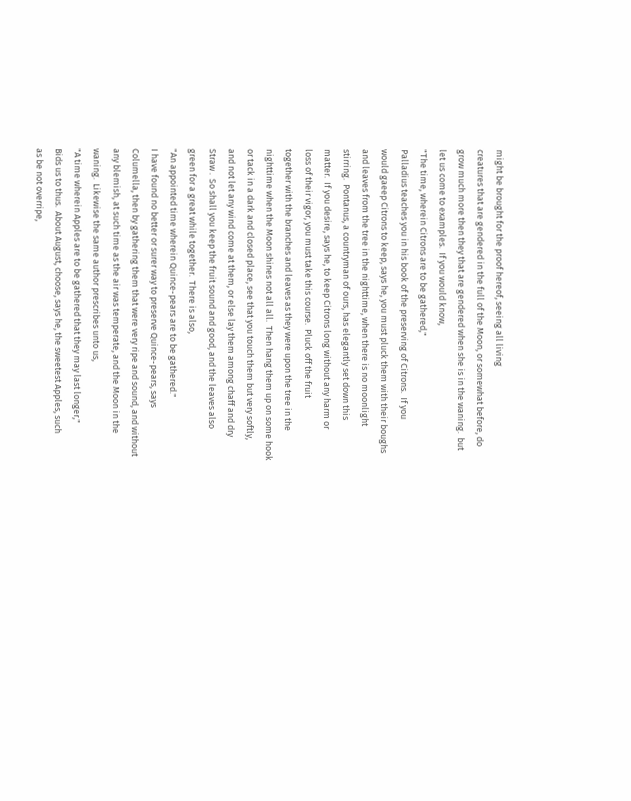might be brought for the proof hereof, seeing all living
creatures that are gendered in the full of the Moon, or somewhat before, do
grow much more then they that are gendered when she is in the waning.  but
let us come to examples.  If you would know,
"The time, wherein Citrons are to be gathered,"
Palladius teaches you in his book of the preserving of Citrons.  If you
would gaeep Citrons to keep, says he, you must pluck them with their boughs
and leaves from the tree in the nighttime, when there is no moonlight
stirring.  Pontanus, a countryman of ours, has elegantly set down this
matter.  If you desire, says he, to keep Citrons long without any harm or
loss of their vigor, you must take this course.  Pluck off the fruit
together with the branches and leaves as they were upon the tree in the
nighttime when the Moon shines not all all.  Then hang them up on some hook
or tack in a dark and closed place, see that you touch them but very softly,
and not let any wind come at them, or else lay them among chaff and dry
Straw .  So shall you keep the fruit sound and good, and the leaves also
green for a great while together.  There is also,
"An appointed time wherein Quince-pears are to be gathered."
I have found no better or surer way to preserve Quince-pears, says
Columella, then by gathering them that were very ripe and sound, and without
any blemish, at such time as the air was temperate, and the Moon in the
waning.  Likewise the same author prescribes unto us,
"A time wherein Apples are to be gathered that they may last longer,"
Bids us to thus.  About August, choose, says he, the sweetest Apples, such
as be not overripe,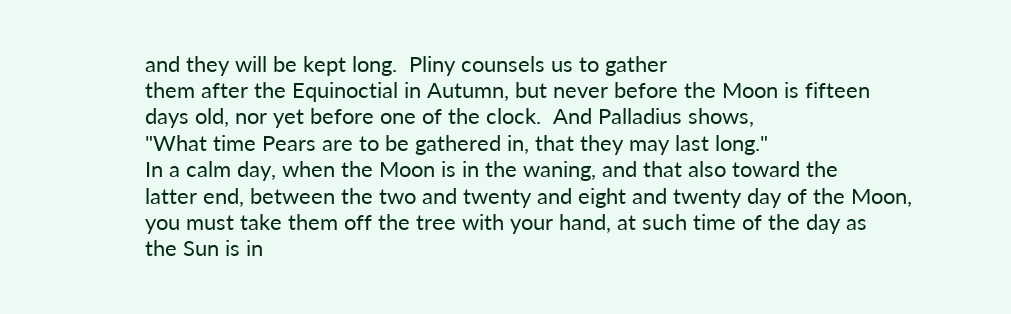and they will be kept long.  Pliny counsels us to gather
them after the Equinoctial in Autumn, but never before the Moon is fifteen
days old, nor yet before one of the clock.  And Palladius shows,
"What time Pears are to be gathered in, that they may last long."
In a calm day, when the Moon is in the waning, and that also toward the
latter end, between the two and twenty and eight and twenty day of the Moon,
you must take them off the tree with your hand, at such time of the day as
the Sun is in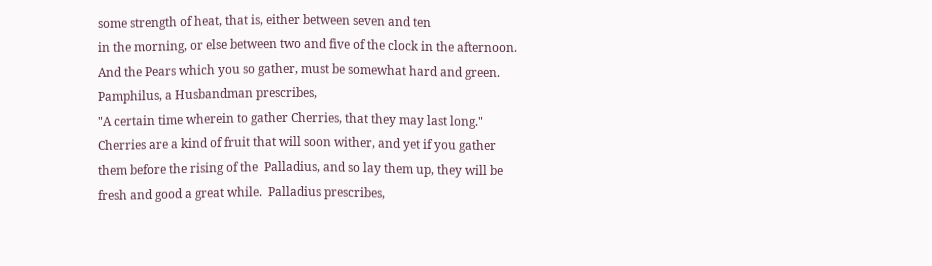some strength of heat, that is, either between seven and ten
in the morning, or else between two and five of the clock in the afternoon.
And the Pears which you so gather, must be somewhat hard and green.
Pamphilus, a Husbandman prescribes,
"A certain time wherein to gather Cherries, that they may last long."
Cherries are a kind of fruit that will soon wither, and yet if you gather
them before the rising of the  Palladius, and so lay them up, they will be
fresh and good a great while.  Palladius prescribes,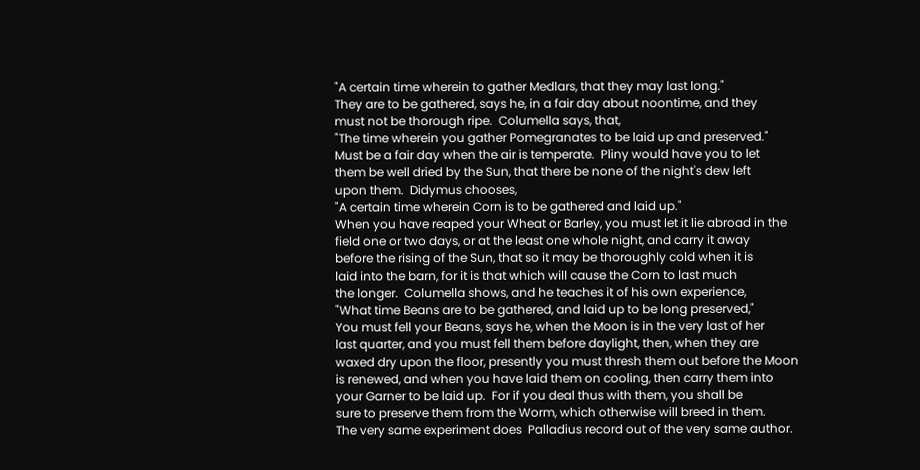"A certain time wherein to gather Medlars, that they may last long."
They are to be gathered, says he, in a fair day about noontime, and they
must not be thorough ripe.  Columella says, that,
"The time wherein you gather Pomegranates to be laid up and preserved."
Must be a fair day when the air is temperate.  Pliny would have you to let
them be well dried by the Sun, that there be none of the night's dew left
upon them.  Didymus chooses,
"A certain time wherein Corn is to be gathered and laid up."
When you have reaped your Wheat or Barley, you must let it lie abroad in the
field one or two days, or at the least one whole night, and carry it away
before the rising of the Sun, that so it may be thoroughly cold when it is
laid into the barn, for it is that which will cause the Corn to last much
the longer.  Columella shows, and he teaches it of his own experience,
"What time Beans are to be gathered, and laid up to be long preserved,"
You must fell your Beans, says he, when the Moon is in the very last of her
last quarter, and you must fell them before daylight, then, when they are
waxed dry upon the floor, presently you must thresh them out before the Moon
is renewed, and when you have laid them on cooling, then carry them into
your Garner to be laid up.  For if you deal thus with them, you shall be
sure to preserve them from the Worm, which otherwise will breed in them.
The very same experiment does  Palladius record out of the very same author.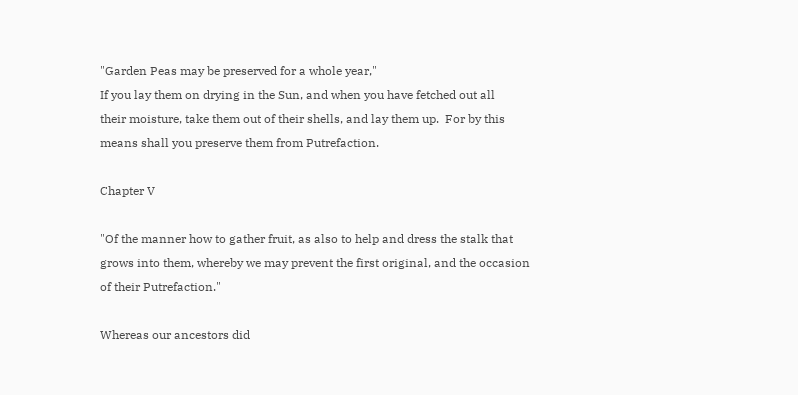"Garden Peas may be preserved for a whole year,"
If you lay them on drying in the Sun, and when you have fetched out all
their moisture, take them out of their shells, and lay them up.  For by this
means shall you preserve them from Putrefaction.

Chapter V

"Of the manner how to gather fruit, as also to help and dress the stalk that
grows into them, whereby we may prevent the first original, and the occasion
of their Putrefaction."

Whereas our ancestors did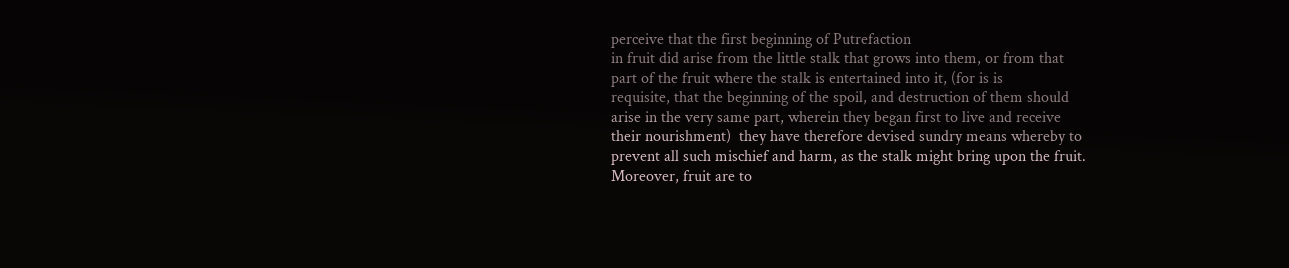perceive that the first beginning of Putrefaction
in fruit did arise from the little stalk that grows into them, or from that
part of the fruit where the stalk is entertained into it, (for is is
requisite, that the beginning of the spoil, and destruction of them should
arise in the very same part, wherein they began first to live and receive
their nourishment)  they have therefore devised sundry means whereby to
prevent all such mischief and harm, as the stalk might bring upon the fruit.
Moreover, fruit are to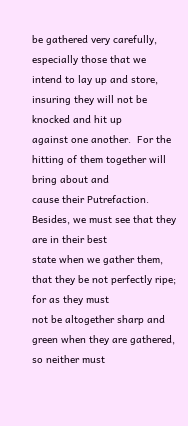be gathered very carefully, especially those that we
intend to lay up and store, insuring they will not be knocked and hit up
against one another.  For the hitting of them together will bring about and
cause their Putrefaction.  Besides, we must see that they are in their best
state when we gather them, that they be not perfectly ripe; for as they must
not be altogether sharp and green when they are gathered, so neither must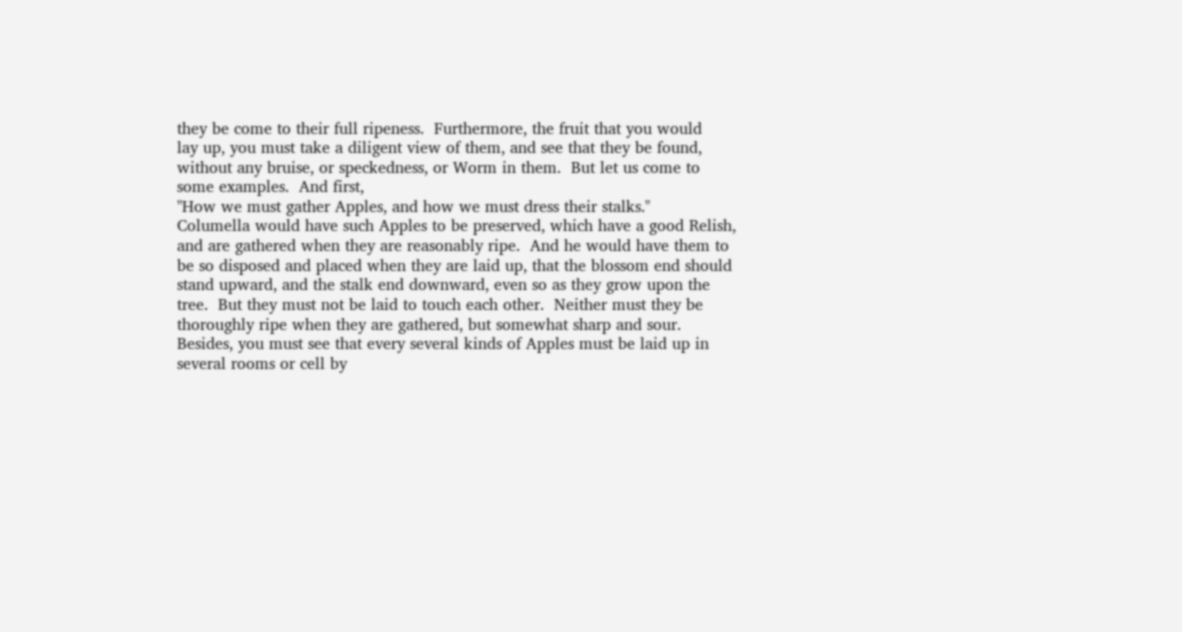they be come to their full ripeness.  Furthermore, the fruit that you would
lay up, you must take a diligent view of them, and see that they be found,
without any bruise, or speckedness, or Worm in them.  But let us come to
some examples.  And first,
"How we must gather Apples, and how we must dress their stalks."
Columella would have such Apples to be preserved, which have a good Relish,
and are gathered when they are reasonably ripe.  And he would have them to
be so disposed and placed when they are laid up, that the blossom end should
stand upward, and the stalk end downward, even so as they grow upon the
tree.  But they must not be laid to touch each other.  Neither must they be
thoroughly ripe when they are gathered, but somewhat sharp and sour.
Besides, you must see that every several kinds of Apples must be laid up in
several rooms or cell by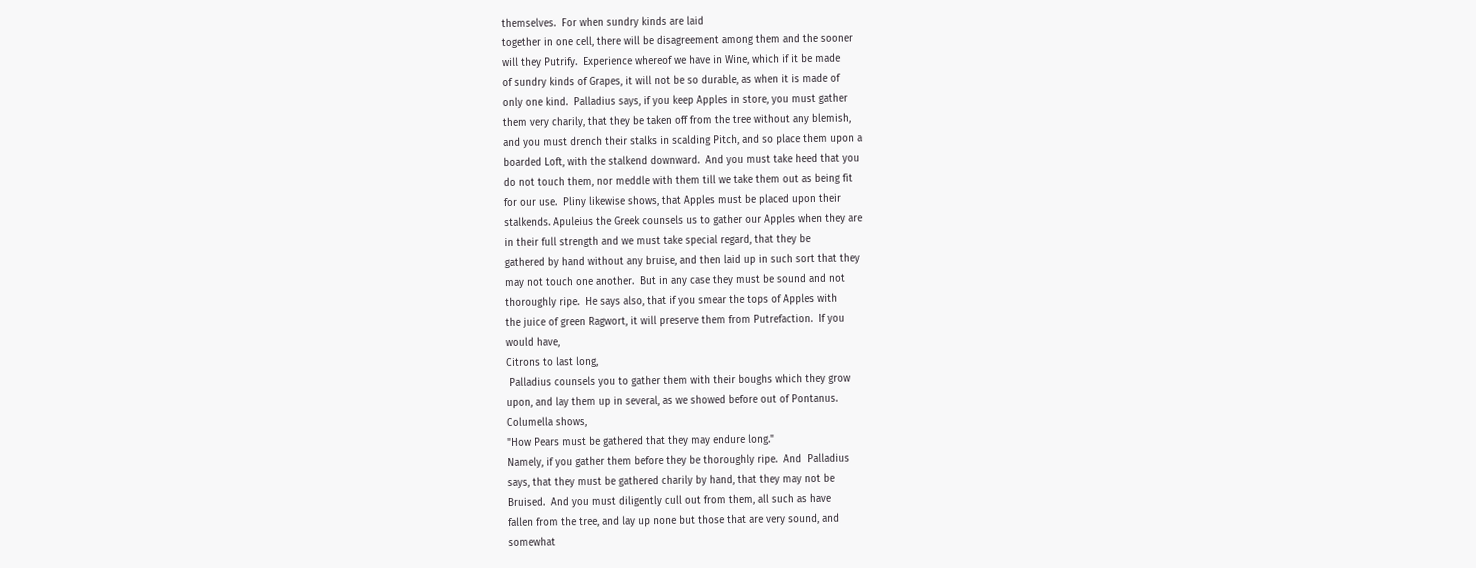themselves.  For when sundry kinds are laid
together in one cell, there will be disagreement among them and the sooner
will they Putrify.  Experience whereof we have in Wine, which if it be made
of sundry kinds of Grapes, it will not be so durable, as when it is made of
only one kind.  Palladius says, if you keep Apples in store, you must gather
them very charily, that they be taken off from the tree without any blemish,
and you must drench their stalks in scalding Pitch, and so place them upon a
boarded Loft, with the stalkend downward.  And you must take heed that you
do not touch them, nor meddle with them till we take them out as being fit
for our use.  Pliny likewise shows, that Apples must be placed upon their
stalkends. Apuleius the Greek counsels us to gather our Apples when they are
in their full strength and we must take special regard, that they be
gathered by hand without any bruise, and then laid up in such sort that they
may not touch one another.  But in any case they must be sound and not
thoroughly ripe.  He says also, that if you smear the tops of Apples with
the juice of green Ragwort, it will preserve them from Putrefaction.  If you
would have,
Citrons to last long,
 Palladius counsels you to gather them with their boughs which they grow
upon, and lay them up in several, as we showed before out of Pontanus.
Columella shows,
"How Pears must be gathered that they may endure long."
Namely, if you gather them before they be thoroughly ripe.  And  Palladius
says, that they must be gathered charily by hand, that they may not be
Bruised.  And you must diligently cull out from them, all such as have
fallen from the tree, and lay up none but those that are very sound, and
somewhat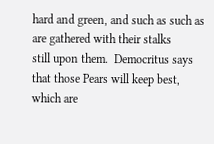hard and green, and such as such as are gathered with their stalks
still upon them.  Democritus says that those Pears will keep best, which are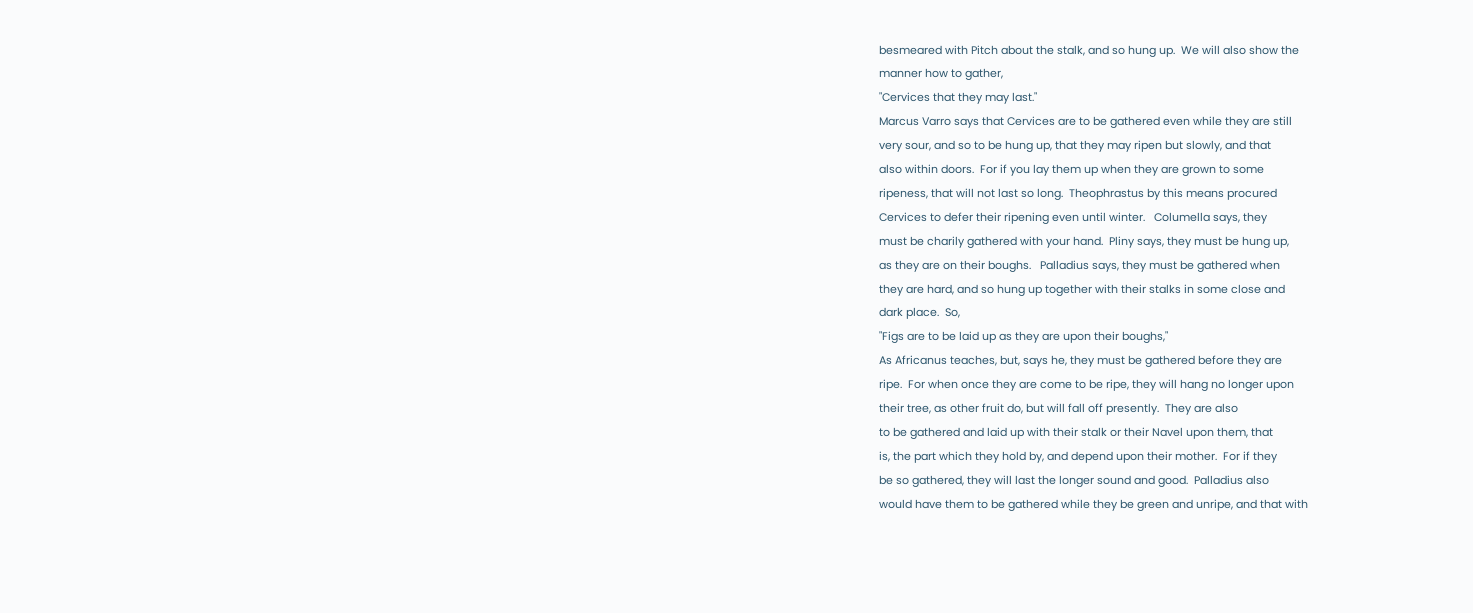besmeared with Pitch about the stalk, and so hung up.  We will also show the
manner how to gather,
"Cervices that they may last."
Marcus Varro says that Cervices are to be gathered even while they are still
very sour, and so to be hung up, that they may ripen but slowly, and that
also within doors.  For if you lay them up when they are grown to some
ripeness, that will not last so long.  Theophrastus by this means procured
Cervices to defer their ripening even until winter.   Columella says, they
must be charily gathered with your hand.  Pliny says, they must be hung up,
as they are on their boughs.   Palladius says, they must be gathered when
they are hard, and so hung up together with their stalks in some close and
dark place.  So,
"Figs are to be laid up as they are upon their boughs,"
As Africanus teaches, but, says he, they must be gathered before they are
ripe.  For when once they are come to be ripe, they will hang no longer upon
their tree, as other fruit do, but will fall off presently.  They are also
to be gathered and laid up with their stalk or their Navel upon them, that
is, the part which they hold by, and depend upon their mother.  For if they
be so gathered, they will last the longer sound and good.  Palladius also
would have them to be gathered while they be green and unripe, and that with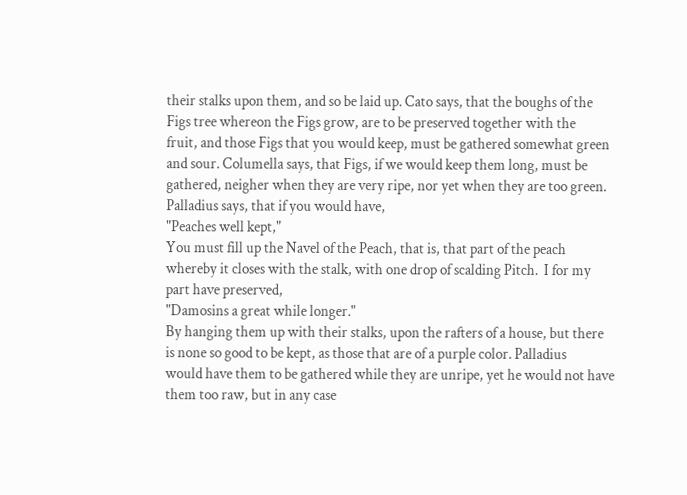their stalks upon them, and so be laid up. Cato says, that the boughs of the
Figs tree whereon the Figs grow, are to be preserved together with the
fruit, and those Figs that you would keep, must be gathered somewhat green
and sour. Columella says, that Figs, if we would keep them long, must be
gathered, neigher when they are very ripe, nor yet when they are too green.
Palladius says, that if you would have,
"Peaches well kept,"
You must fill up the Navel of the Peach, that is, that part of the peach
whereby it closes with the stalk, with one drop of scalding Pitch.  I for my
part have preserved,
"Damosins a great while longer."
By hanging them up with their stalks, upon the rafters of a house, but there
is none so good to be kept, as those that are of a purple color. Palladius
would have them to be gathered while they are unripe, yet he would not have
them too raw, but in any case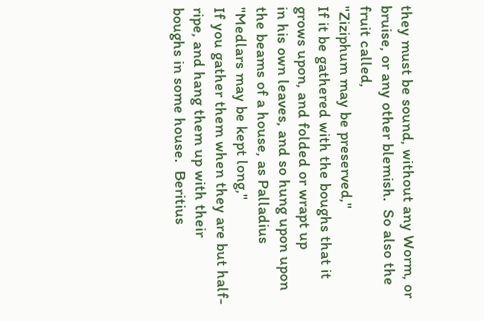they must be sound, without any Worm, or
bruise, or any other blemish.  So also the fruit called,
"Ziziphum may be preserved,"
If it be gathered with the boughs that it grows upon, and folded or wrapt up
in his own leaves, and so hung upon upon the beams of a house, as Palladius
"Medlars may be kept long,"
If you gather them when they are but half-ripe, and hang them up with their
boughs in some house.  Beritius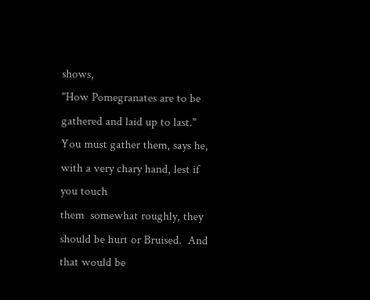shows,
"How Pomegranates are to be gathered and laid up to last."
You must gather them, says he, with a very chary hand, lest if you touch
them  somewhat roughly, they should be hurt or Bruised.  And that would be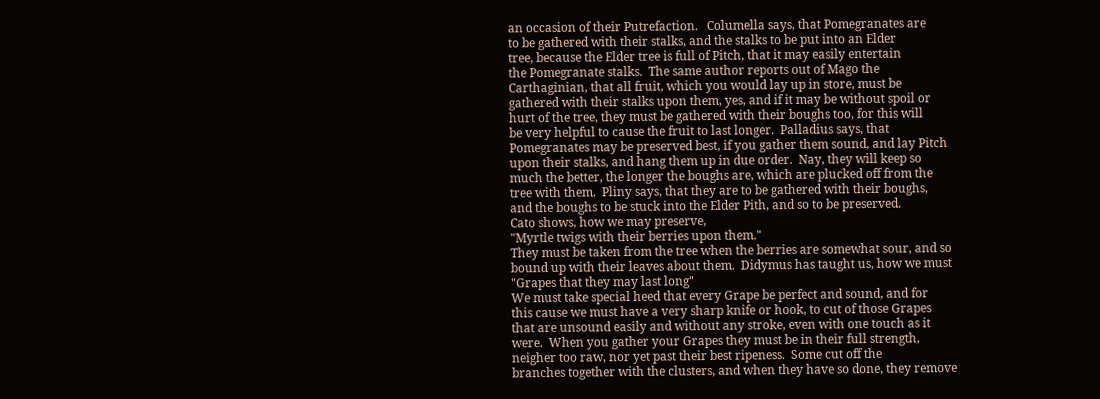an occasion of their Putrefaction.   Columella says, that Pomegranates are
to be gathered with their stalks, and the stalks to be put into an Elder
tree, because the Elder tree is full of Pitch, that it may easily entertain
the Pomegranate stalks.  The same author reports out of Mago the
Carthaginian, that all fruit, which you would lay up in store, must be
gathered with their stalks upon them, yes, and if it may be without spoil or
hurt of the tree, they must be gathered with their boughs too, for this will
be very helpful to cause the fruit to last longer.  Palladius says, that
Pomegranates may be preserved best, if you gather them sound, and lay Pitch
upon their stalks, and hang them up in due order.  Nay, they will keep so
much the better, the longer the boughs are, which are plucked off from the
tree with them.  Pliny says, that they are to be gathered with their boughs,
and the boughs to be stuck into the Elder Pith, and so to be preserved.
Cato shows, how we may preserve,
"Myrtle twigs with their berries upon them."
They must be taken from the tree when the berries are somewhat sour, and so
bound up with their leaves about them.  Didymus has taught us, how we must
"Grapes that they may last long"
We must take special heed that every Grape be perfect and sound, and for
this cause we must have a very sharp knife or hook, to cut of those Grapes
that are unsound easily and without any stroke, even with one touch as it
were.  When you gather your Grapes they must be in their full strength,
neigher too raw, nor yet past their best ripeness.  Some cut off the
branches together with the clusters, and when they have so done, they remove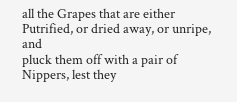all the Grapes that are either Putrified, or dried away, or unripe, and
pluck them off with a pair of Nippers, lest they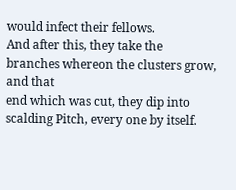would infect their fellows.
And after this, they take the branches whereon the clusters grow, and that
end which was cut, they dip into scalding Pitch, every one by itself.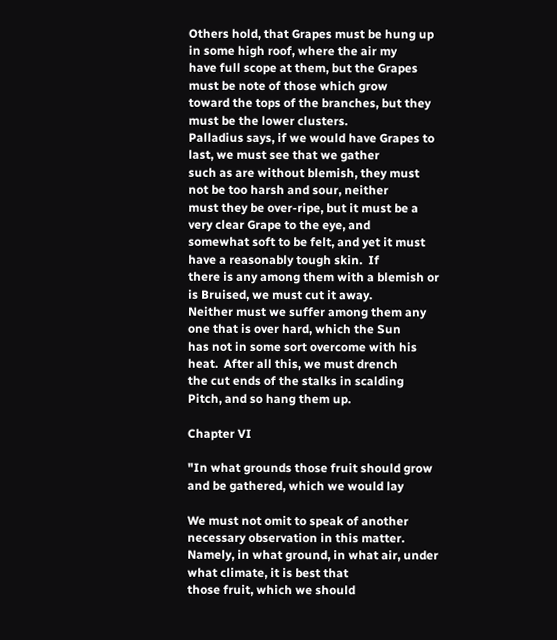Others hold, that Grapes must be hung up in some high roof, where the air my
have full scope at them, but the Grapes must be note of those which grow
toward the tops of the branches, but they must be the lower clusters.
Palladius says, if we would have Grapes to last, we must see that we gather
such as are without blemish, they must not be too harsh and sour, neither
must they be over-ripe, but it must be a very clear Grape to the eye, and
somewhat soft to be felt, and yet it must have a reasonably tough skin.  If
there is any among them with a blemish or is Bruised, we must cut it away.
Neither must we suffer among them any one that is over hard, which the Sun
has not in some sort overcome with his heat.  After all this, we must drench
the cut ends of the stalks in scalding Pitch, and so hang them up.

Chapter VI

"In what grounds those fruit should grow and be gathered, which we would lay

We must not omit to speak of another necessary observation in this matter.
Namely, in what ground, in what air, under what climate, it is best that
those fruit, which we should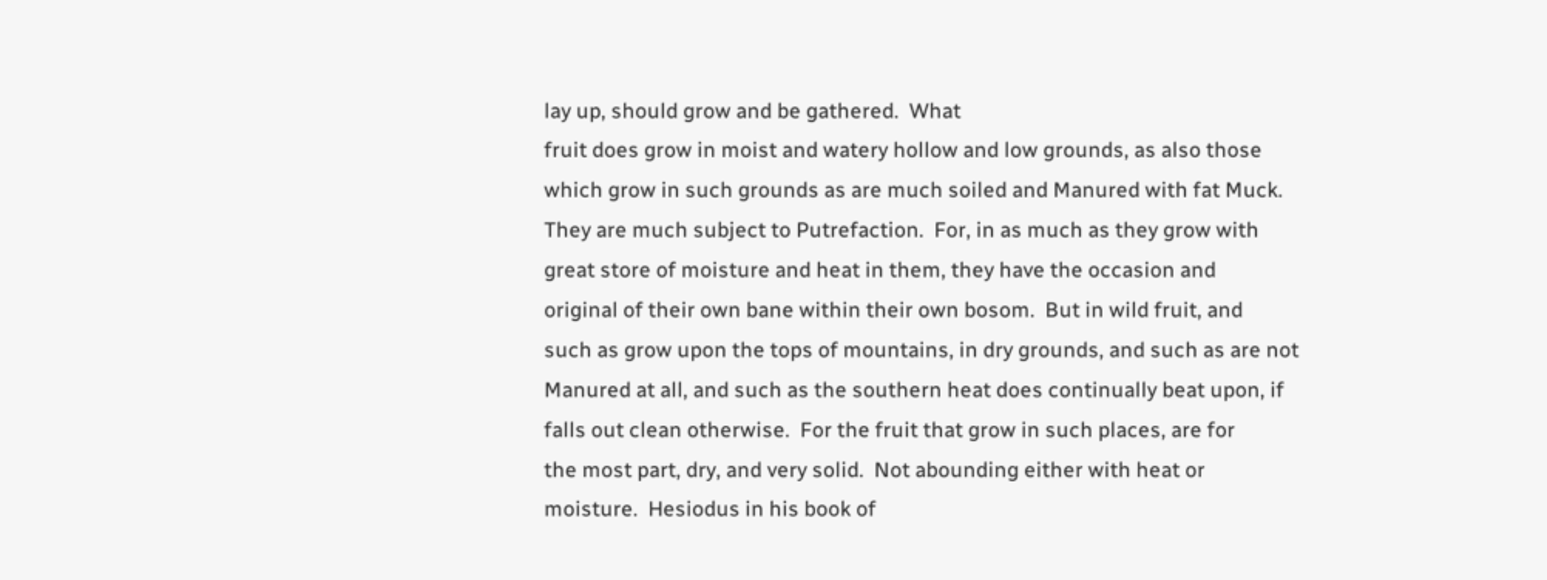lay up, should grow and be gathered.  What
fruit does grow in moist and watery hollow and low grounds, as also those
which grow in such grounds as are much soiled and Manured with fat Muck.
They are much subject to Putrefaction.  For, in as much as they grow with
great store of moisture and heat in them, they have the occasion and
original of their own bane within their own bosom.  But in wild fruit, and
such as grow upon the tops of mountains, in dry grounds, and such as are not
Manured at all, and such as the southern heat does continually beat upon, if
falls out clean otherwise.  For the fruit that grow in such places, are for
the most part, dry, and very solid.  Not abounding either with heat or
moisture.  Hesiodus in his book of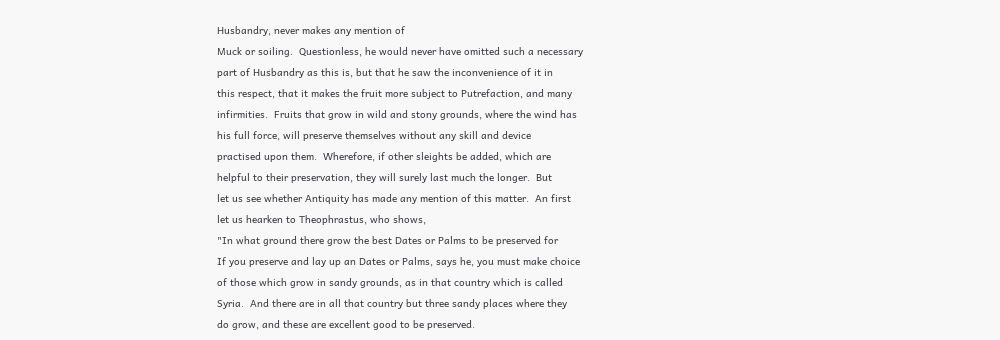Husbandry, never makes any mention of
Muck or soiling.  Questionless, he would never have omitted such a necessary
part of Husbandry as this is, but that he saw the inconvenience of it in
this respect, that it makes the fruit more subject to Putrefaction, and many
infirmities.  Fruits that grow in wild and stony grounds, where the wind has
his full force, will preserve themselves without any skill and device
practised upon them.  Wherefore, if other sleights be added, which are
helpful to their preservation, they will surely last much the longer.  But
let us see whether Antiquity has made any mention of this matter.  An first
let us hearken to Theophrastus, who shows,
"In what ground there grow the best Dates or Palms to be preserved for
If you preserve and lay up an Dates or Palms, says he, you must make choice
of those which grow in sandy grounds, as in that country which is called
Syria.  And there are in all that country but three sandy places where they
do grow, and these are excellent good to be preserved.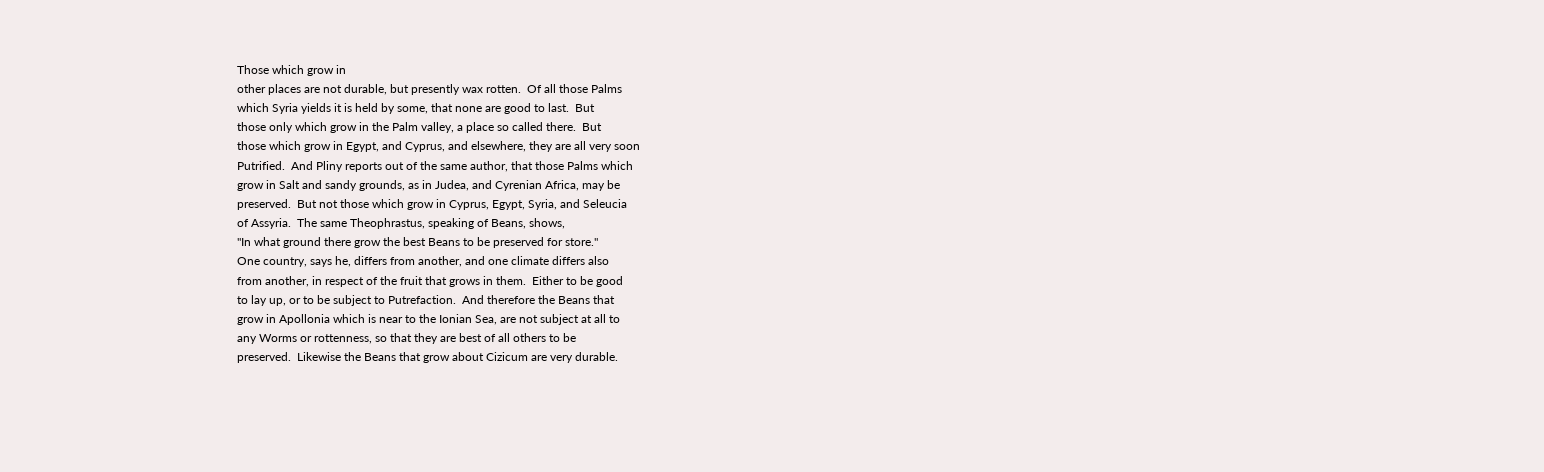Those which grow in
other places are not durable, but presently wax rotten.  Of all those Palms
which Syria yields it is held by some, that none are good to last.  But
those only which grow in the Palm valley, a place so called there.  But
those which grow in Egypt, and Cyprus, and elsewhere, they are all very soon
Putrified.  And Pliny reports out of the same author, that those Palms which
grow in Salt and sandy grounds, as in Judea, and Cyrenian Africa, may be
preserved.  But not those which grow in Cyprus, Egypt, Syria, and Seleucia
of Assyria.  The same Theophrastus, speaking of Beans, shows,
"In what ground there grow the best Beans to be preserved for store."
One country, says he, differs from another, and one climate differs also
from another, in respect of the fruit that grows in them.  Either to be good
to lay up, or to be subject to Putrefaction.  And therefore the Beans that
grow in Apollonia which is near to the Ionian Sea, are not subject at all to
any Worms or rottenness, so that they are best of all others to be
preserved.  Likewise the Beans that grow about Cizicum are very durable.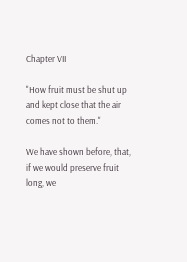Chapter VII

"How fruit must be shut up and kept close that the air comes not to them."

We have shown before, that, if we would preserve fruit long, we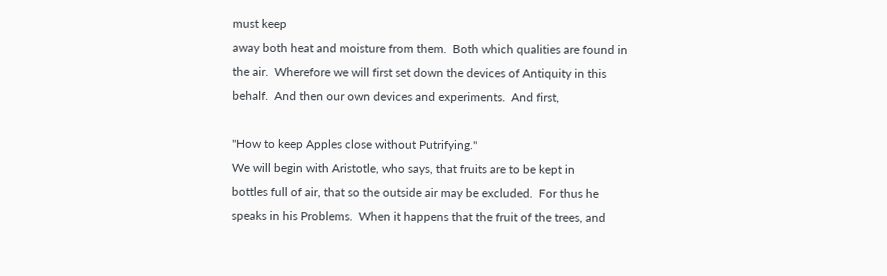must keep
away both heat and moisture from them.  Both which qualities are found in
the air.  Wherefore we will first set down the devices of Antiquity in this
behalf.  And then our own devices and experiments.  And first,

"How to keep Apples close without Putrifying."
We will begin with Aristotle, who says, that fruits are to be kept in
bottles full of air, that so the outside air may be excluded.  For thus he
speaks in his Problems.  When it happens that the fruit of the trees, and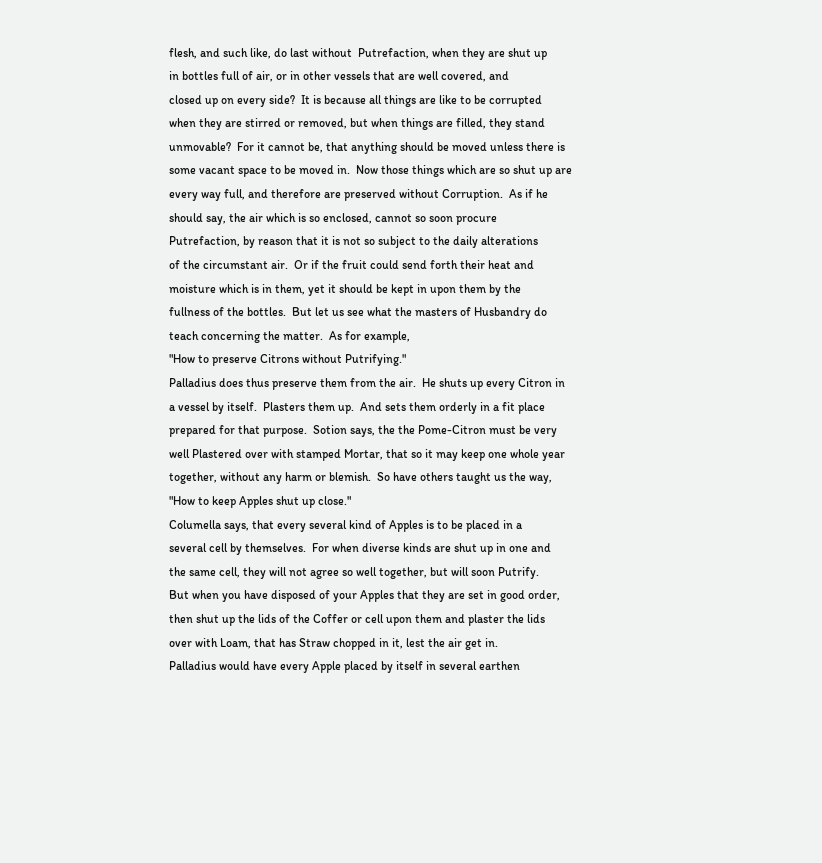flesh, and such like, do last without  Putrefaction, when they are shut up
in bottles full of air, or in other vessels that are well covered, and
closed up on every side?  It is because all things are like to be corrupted
when they are stirred or removed, but when things are filled, they stand
unmovable?  For it cannot be, that anything should be moved unless there is
some vacant space to be moved in.  Now those things which are so shut up are
every way full, and therefore are preserved without Corruption.  As if he
should say, the air which is so enclosed, cannot so soon procure
Putrefaction, by reason that it is not so subject to the daily alterations
of the circumstant air.  Or if the fruit could send forth their heat and
moisture which is in them, yet it should be kept in upon them by the
fullness of the bottles.  But let us see what the masters of Husbandry do
teach concerning the matter.  As for example,
"How to preserve Citrons without Putrifying."
Palladius does thus preserve them from the air.  He shuts up every Citron in
a vessel by itself.  Plasters them up.  And sets them orderly in a fit place
prepared for that purpose.  Sotion says, the the Pome-Citron must be very
well Plastered over with stamped Mortar, that so it may keep one whole year
together, without any harm or blemish.  So have others taught us the way,
"How to keep Apples shut up close."
Columella says, that every several kind of Apples is to be placed in a
several cell by themselves.  For when diverse kinds are shut up in one and
the same cell, they will not agree so well together, but will soon Putrify.
But when you have disposed of your Apples that they are set in good order,
then shut up the lids of the Coffer or cell upon them and plaster the lids
over with Loam, that has Straw chopped in it, lest the air get in.
Palladius would have every Apple placed by itself in several earthen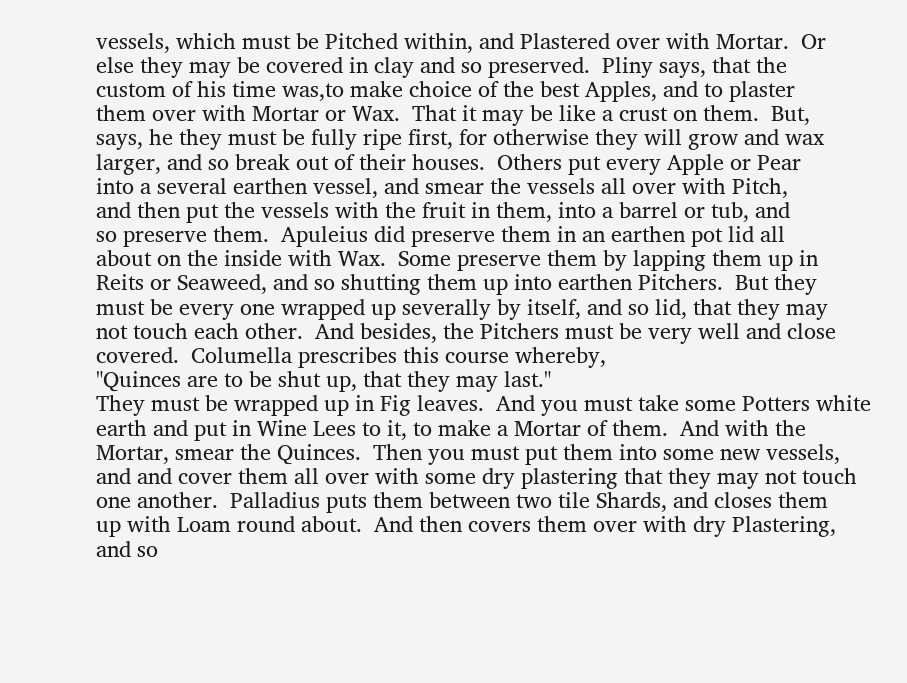vessels, which must be Pitched within, and Plastered over with Mortar.  Or
else they may be covered in clay and so preserved.  Pliny says, that the
custom of his time was,to make choice of the best Apples, and to plaster
them over with Mortar or Wax.  That it may be like a crust on them.  But,
says, he they must be fully ripe first, for otherwise they will grow and wax
larger, and so break out of their houses.  Others put every Apple or Pear
into a several earthen vessel, and smear the vessels all over with Pitch,
and then put the vessels with the fruit in them, into a barrel or tub, and
so preserve them.  Apuleius did preserve them in an earthen pot lid all
about on the inside with Wax.  Some preserve them by lapping them up in
Reits or Seaweed, and so shutting them up into earthen Pitchers.  But they
must be every one wrapped up severally by itself, and so lid, that they may
not touch each other.  And besides, the Pitchers must be very well and close
covered.  Columella prescribes this course whereby,
"Quinces are to be shut up, that they may last."
They must be wrapped up in Fig leaves.  And you must take some Potters white
earth and put in Wine Lees to it, to make a Mortar of them.  And with the
Mortar, smear the Quinces.  Then you must put them into some new vessels,
and and cover them all over with some dry plastering that they may not touch
one another.  Palladius puts them between two tile Shards, and closes them
up with Loam round about.  And then covers them over with dry Plastering,
and so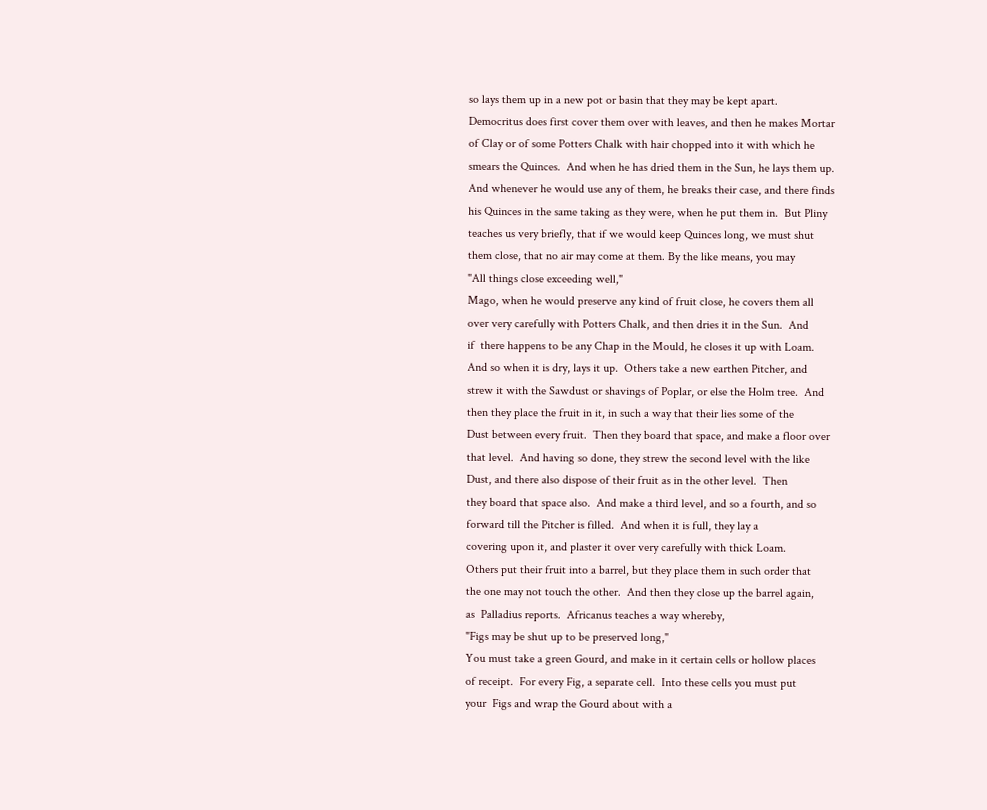so lays them up in a new pot or basin that they may be kept apart.
Democritus does first cover them over with leaves, and then he makes Mortar
of Clay or of some Potters Chalk with hair chopped into it with which he
smears the Quinces.  And when he has dried them in the Sun, he lays them up.
And whenever he would use any of them, he breaks their case, and there finds
his Quinces in the same taking as they were, when he put them in.  But Pliny
teaches us very briefly, that if we would keep Quinces long, we must shut
them close, that no air may come at them. By the like means, you may
"All things close exceeding well,"
Mago, when he would preserve any kind of fruit close, he covers them all
over very carefully with Potters Chalk, and then dries it in the Sun.  And
if  there happens to be any Chap in the Mould, he closes it up with Loam.
And so when it is dry, lays it up.  Others take a new earthen Pitcher, and
strew it with the Sawdust or shavings of Poplar, or else the Holm tree.  And
then they place the fruit in it, in such a way that their lies some of the
Dust between every fruit.  Then they board that space, and make a floor over
that level.  And having so done, they strew the second level with the like
Dust, and there also dispose of their fruit as in the other level.  Then
they board that space also.  And make a third level, and so a fourth, and so
forward till the Pitcher is filled.  And when it is full, they lay a
covering upon it, and plaster it over very carefully with thick Loam.
Others put their fruit into a barrel, but they place them in such order that
the one may not touch the other.  And then they close up the barrel again,
as  Palladius reports.  Africanus teaches a way whereby,
"Figs may be shut up to be preserved long,"
You must take a green Gourd, and make in it certain cells or hollow places
of receipt.  For every Fig, a separate cell.  Into these cells you must put
your  Figs and wrap the Gourd about with a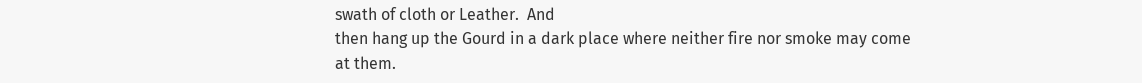swath of cloth or Leather.  And
then hang up the Gourd in a dark place where neither fire nor smoke may come
at them.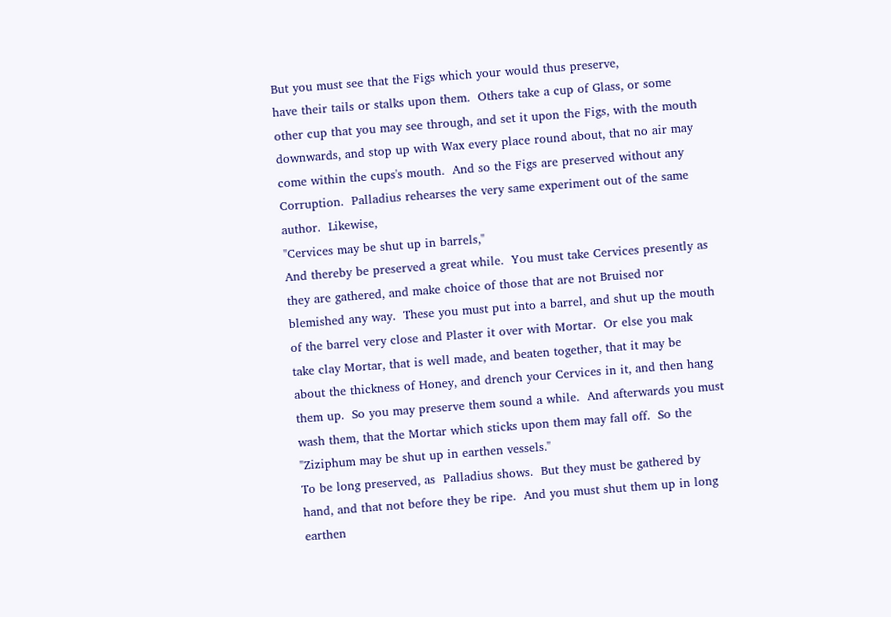But you must see that the Figs which your would thus preserve,
have their tails or stalks upon them.  Others take a cup of Glass, or some
other cup that you may see through, and set it upon the Figs, with the mouth
downwards, and stop up with Wax every place round about, that no air may
come within the cups's mouth.  And so the Figs are preserved without any
Corruption.  Palladius rehearses the very same experiment out of the same
author.  Likewise,
"Cervices may be shut up in barrels,"
And thereby be preserved a great while.  You must take Cervices presently as
they are gathered, and make choice of those that are not Bruised nor
blemished any way.  These you must put into a barrel, and shut up the mouth
of the barrel very close and Plaster it over with Mortar.  Or else you mak
take clay Mortar, that is well made, and beaten together, that it may be
about the thickness of Honey, and drench your Cervices in it, and then hang
them up.  So you may preserve them sound a while.  And afterwards you must
wash them, that the Mortar which sticks upon them may fall off.  So the
"Ziziphum may be shut up in earthen vessels."
To be long preserved, as  Palladius shows.  But they must be gathered by
hand, and that not before they be ripe.  And you must shut them up in long
earthen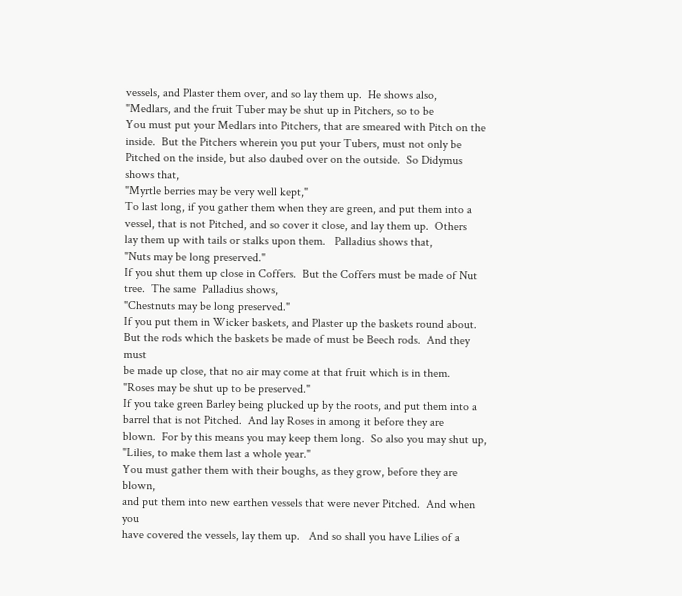vessels, and Plaster them over, and so lay them up.  He shows also,
"Medlars, and the fruit Tuber may be shut up in Pitchers, so to be
You must put your Medlars into Pitchers, that are smeared with Pitch on the
inside.  But the Pitchers wherein you put your Tubers, must not only be
Pitched on the inside, but also daubed over on the outside.  So Didymus
shows that,
"Myrtle berries may be very well kept,"
To last long, if you gather them when they are green, and put them into a
vessel, that is not Pitched, and so cover it close, and lay them up.  Others
lay them up with tails or stalks upon them.   Palladius shows that,
"Nuts may be long preserved."
If you shut them up close in Coffers.  But the Coffers must be made of Nut
tree.  The same  Palladius shows,
"Chestnuts may be long preserved."
If you put them in Wicker baskets, and Plaster up the baskets round about.
But the rods which the baskets be made of must be Beech rods.  And they must
be made up close, that no air may come at that fruit which is in them.
"Roses may be shut up to be preserved."
If you take green Barley being plucked up by the roots, and put them into a
barrel that is not Pitched.  And lay Roses in among it before they are
blown.  For by this means you may keep them long.  So also you may shut up,
"Lilies, to make them last a whole year."
You must gather them with their boughs, as they grow, before they are blown,
and put them into new earthen vessels that were never Pitched.  And when you
have covered the vessels, lay them up.   And so shall you have Lilies of a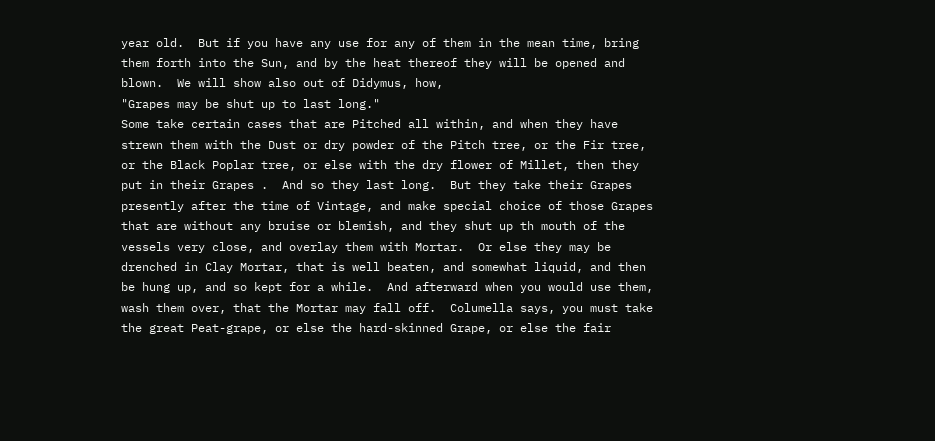year old.  But if you have any use for any of them in the mean time, bring
them forth into the Sun, and by the heat thereof they will be opened and
blown.  We will show also out of Didymus, how,
"Grapes may be shut up to last long."
Some take certain cases that are Pitched all within, and when they have
strewn them with the Dust or dry powder of the Pitch tree, or the Fir tree,
or the Black Poplar tree, or else with the dry flower of Millet, then they
put in their Grapes .  And so they last long.  But they take their Grapes
presently after the time of Vintage, and make special choice of those Grapes
that are without any bruise or blemish, and they shut up th mouth of the
vessels very close, and overlay them with Mortar.  Or else they may be
drenched in Clay Mortar, that is well beaten, and somewhat liquid, and then
be hung up, and so kept for a while.  And afterward when you would use them,
wash them over, that the Mortar may fall off.  Columella says, you must take
the great Peat-grape, or else the hard-skinned Grape, or else the fair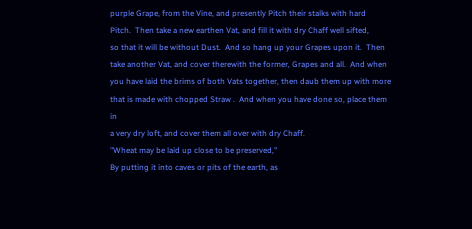purple Grape, from the Vine, and presently Pitch their stalks with hard
Pitch.  Then take a new earthen Vat, and fill it with dry Chaff well sifted,
so that it will be without Dust.  And so hang up your Grapes upon it.  Then
take another Vat, and cover therewith the former, Grapes and all.  And when
you have laid the brims of both Vats together, then daub them up with more
that is made with chopped Straw .  And when you have done so, place them in
a very dry loft, and cover them all over with dry Chaff.
"Wheat may be laid up close to be preserved,"
By putting it into caves or pits of the earth, as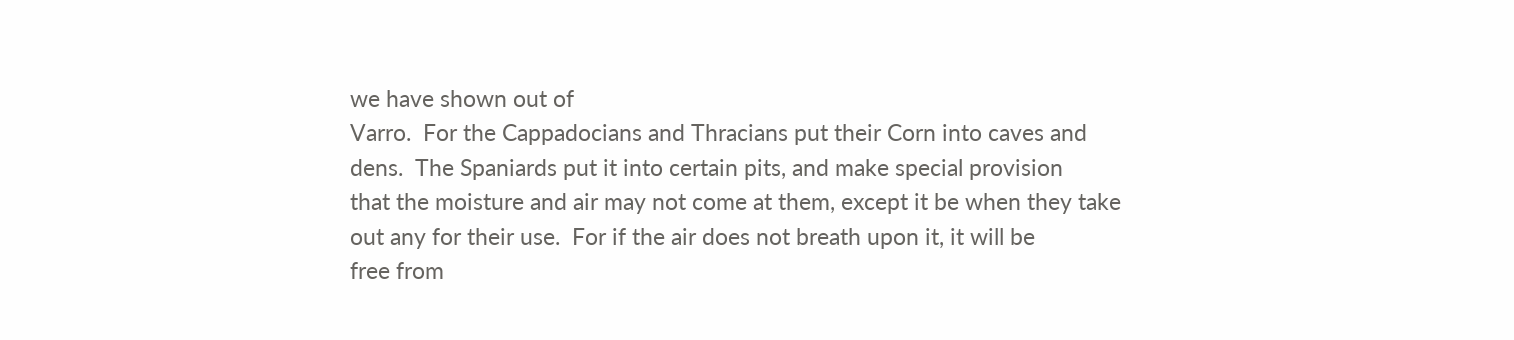we have shown out of
Varro.  For the Cappadocians and Thracians put their Corn into caves and
dens.  The Spaniards put it into certain pits, and make special provision
that the moisture and air may not come at them, except it be when they take
out any for their use.  For if the air does not breath upon it, it will be
free from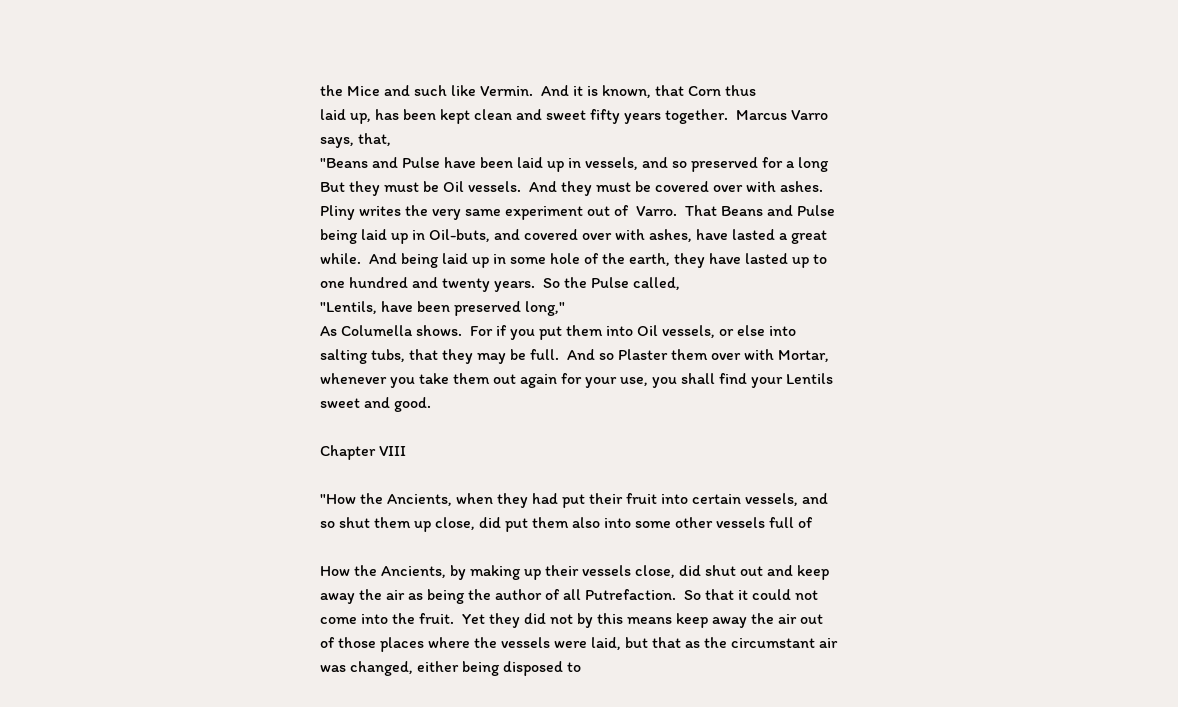the Mice and such like Vermin.  And it is known, that Corn thus
laid up, has been kept clean and sweet fifty years together.  Marcus Varro
says, that,
"Beans and Pulse have been laid up in vessels, and so preserved for a long
But they must be Oil vessels.  And they must be covered over with ashes.
Pliny writes the very same experiment out of  Varro.  That Beans and Pulse
being laid up in Oil-buts, and covered over with ashes, have lasted a great
while.  And being laid up in some hole of the earth, they have lasted up to
one hundred and twenty years.  So the Pulse called,
"Lentils, have been preserved long,"
As Columella shows.  For if you put them into Oil vessels, or else into
salting tubs, that they may be full.  And so Plaster them over with Mortar,
whenever you take them out again for your use, you shall find your Lentils
sweet and good.

Chapter VIII

"How the Ancients, when they had put their fruit into certain vessels, and
so shut them up close, did put them also into some other vessels full of

How the Ancients, by making up their vessels close, did shut out and keep
away the air as being the author of all Putrefaction.  So that it could not
come into the fruit.  Yet they did not by this means keep away the air out
of those places where the vessels were laid, but that as the circumstant air
was changed, either being disposed to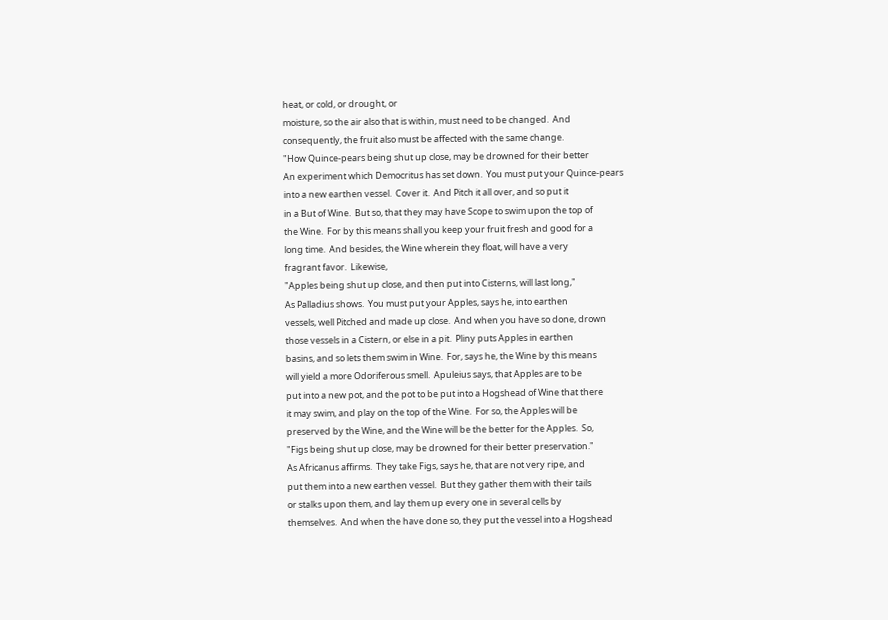heat, or cold, or drought, or
moisture, so the air also that is within, must need to be changed.  And
consequently, the fruit also must be affected with the same change.
"How Quince-pears being shut up close, may be drowned for their better
An experiment which Democritus has set down.  You must put your Quince-pears
into a new earthen vessel.  Cover it.  And Pitch it all over, and so put it
in a But of Wine.  But so, that they may have Scope to swim upon the top of
the Wine.  For by this means shall you keep your fruit fresh and good for a
long time.  And besides, the Wine wherein they float, will have a very
fragrant favor.  Likewise,
"Apples being shut up close, and then put into Cisterns, will last long,"
As Palladius shows.  You must put your Apples, says he, into earthen
vessels, well Pitched and made up close.  And when you have so done, drown
those vessels in a Cistern, or else in a pit.  Pliny puts Apples in earthen
basins, and so lets them swim in Wine.  For, says he, the Wine by this means
will yield a more Odoriferous smell.  Apuleius says, that Apples are to be
put into a new pot, and the pot to be put into a Hogshead of Wine that there
it may swim, and play on the top of the Wine.  For so, the Apples will be
preserved by the Wine, and the Wine will be the better for the Apples.  So,
"Figs being shut up close, may be drowned for their better preservation."
As Africanus affirms.  They take Figs, says he, that are not very ripe, and
put them into a new earthen vessel.  But they gather them with their tails
or stalks upon them, and lay them up every one in several cells by
themselves.  And when the have done so, they put the vessel into a Hogshead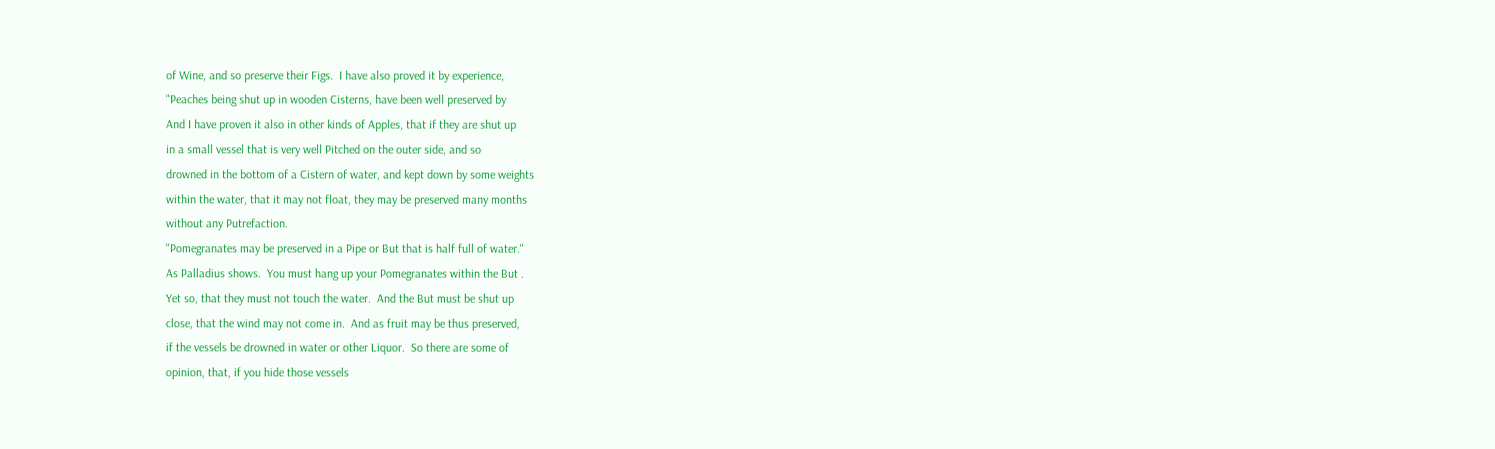of Wine, and so preserve their Figs.  I have also proved it by experience,
"Peaches being shut up in wooden Cisterns, have been well preserved by
And I have proven it also in other kinds of Apples, that if they are shut up
in a small vessel that is very well Pitched on the outer side, and so
drowned in the bottom of a Cistern of water, and kept down by some weights
within the water, that it may not float, they may be preserved many months
without any Putrefaction.
"Pomegranates may be preserved in a Pipe or But that is half full of water."
As Palladius shows.  You must hang up your Pomegranates within the But .
Yet so, that they must not touch the water.  And the But must be shut up
close, that the wind may not come in.  And as fruit may be thus preserved,
if the vessels be drowned in water or other Liquor.  So there are some of
opinion, that, if you hide those vessels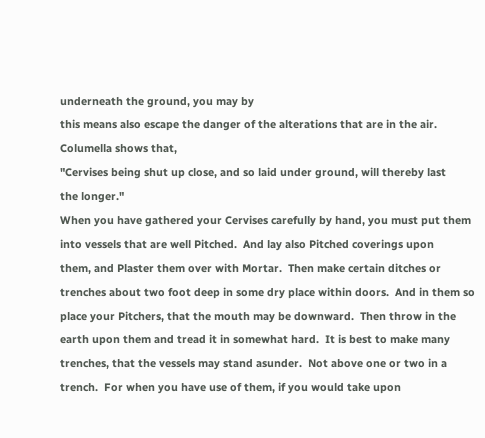underneath the ground, you may by
this means also escape the danger of the alterations that are in the air.
Columella shows that,
"Cervises being shut up close, and so laid under ground, will thereby last
the longer."
When you have gathered your Cervises carefully by hand, you must put them
into vessels that are well Pitched.  And lay also Pitched coverings upon
them, and Plaster them over with Mortar.  Then make certain ditches or
trenches about two foot deep in some dry place within doors.  And in them so
place your Pitchers, that the mouth may be downward.  Then throw in the
earth upon them and tread it in somewhat hard.  It is best to make many
trenches, that the vessels may stand asunder.  Not above one or two in a
trench.  For when you have use of them, if you would take upon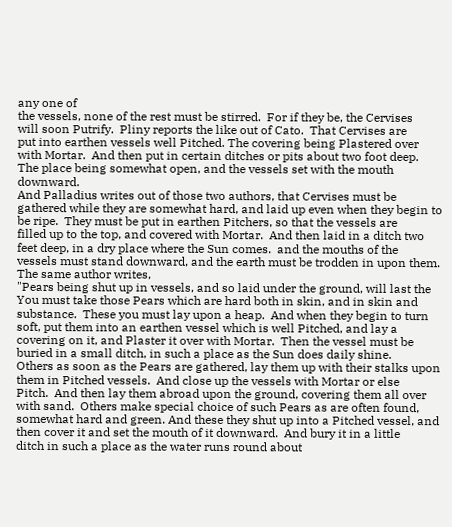any one of
the vessels, none of the rest must be stirred.  For if they be, the Cervises
will soon Putrify.  Pliny reports the like out of Cato.  That Cervises are
put into earthen vessels well Pitched. The covering being Plastered over
with Mortar.  And then put in certain ditches or pits about two foot deep.
The place being somewhat open, and the vessels set with the mouth downward.
And Palladius writes out of those two authors, that Cervises must be
gathered while they are somewhat hard, and laid up even when they begin to
be ripe.  They must be put in earthen Pitchers, so that the vessels are
filled up to the top, and covered with Mortar.  And then laid in a ditch two
feet deep, in a dry place where the Sun comes.  and the mouths of the
vessels must stand downward, and the earth must be trodden in upon them.
The same author writes,
"Pears being shut up in vessels, and so laid under the ground, will last the
You must take those Pears which are hard both in skin, and in skin and
substance.  These you must lay upon a heap.  And when they begin to turn
soft, put them into an earthen vessel which is well Pitched, and lay a
covering on it, and Plaster it over with Mortar.  Then the vessel must be
buried in a small ditch, in such a place as the Sun does daily shine.
Others as soon as the Pears are gathered, lay them up with their stalks upon
them in Pitched vessels.  And close up the vessels with Mortar or else
Pitch.  And then lay them abroad upon the ground, covering them all over
with sand.  Others make special choice of such Pears as are often found,
somewhat hard and green. And these they shut up into a Pitched vessel, and
then cover it and set the mouth of it downward.  And bury it in a little
ditch in such a place as the water runs round about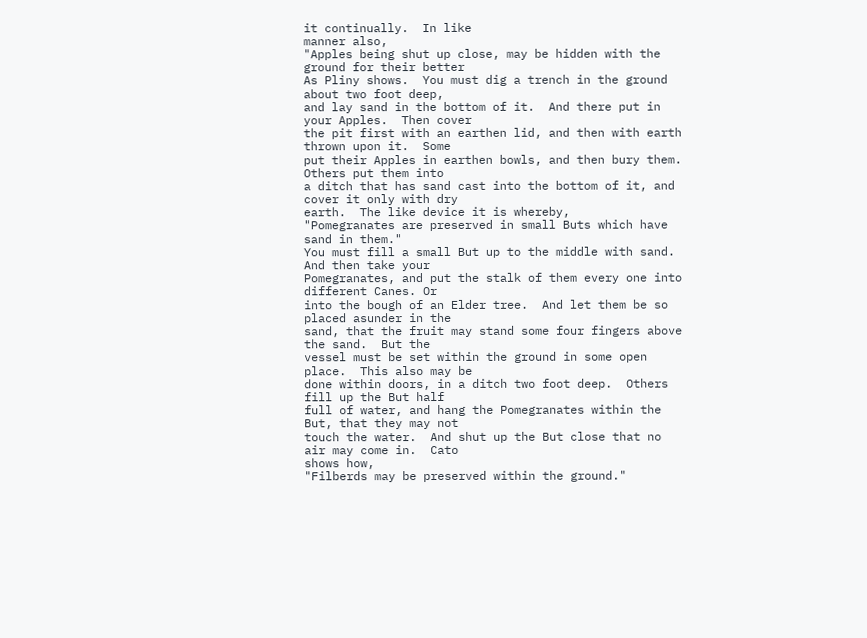it continually.  In like
manner also,
"Apples being shut up close, may be hidden with the ground for their better
As Pliny shows.  You must dig a trench in the ground about two foot deep,
and lay sand in the bottom of it.  And there put in your Apples.  Then cover
the pit first with an earthen lid, and then with earth thrown upon it.  Some
put their Apples in earthen bowls, and then bury them.  Others put them into
a ditch that has sand cast into the bottom of it, and cover it only with dry
earth.  The like device it is whereby,
"Pomegranates are preserved in small Buts which have sand in them."
You must fill a small But up to the middle with sand.  And then take your
Pomegranates, and put the stalk of them every one into different Canes. Or
into the bough of an Elder tree.  And let them be so placed asunder in the
sand, that the fruit may stand some four fingers above the sand.  But the
vessel must be set within the ground in some open place.  This also may be
done within doors, in a ditch two foot deep.  Others fill up the But half
full of water, and hang the Pomegranates within the But, that they may not
touch the water.  And shut up the But close that no air may come in.  Cato
shows how,
"Filberds may be preserved within the ground."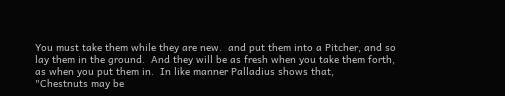You must take them while they are new.  and put them into a Pitcher, and so
lay them in the ground.  And they will be as fresh when you take them forth,
as when you put them in.  In like manner Palladius shows that,
"Chestnuts may be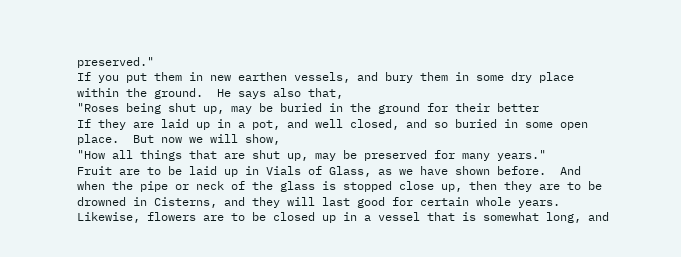preserved."
If you put them in new earthen vessels, and bury them in some dry place
within the ground.  He says also that,
"Roses being shut up, may be buried in the ground for their better
If they are laid up in a pot, and well closed, and so buried in some open
place.  But now we will show,
"How all things that are shut up, may be preserved for many years."
Fruit are to be laid up in Vials of Glass, as we have shown before.  And
when the pipe or neck of the glass is stopped close up, then they are to be
drowned in Cisterns, and they will last good for certain whole years.
Likewise, flowers are to be closed up in a vessel that is somewhat long, and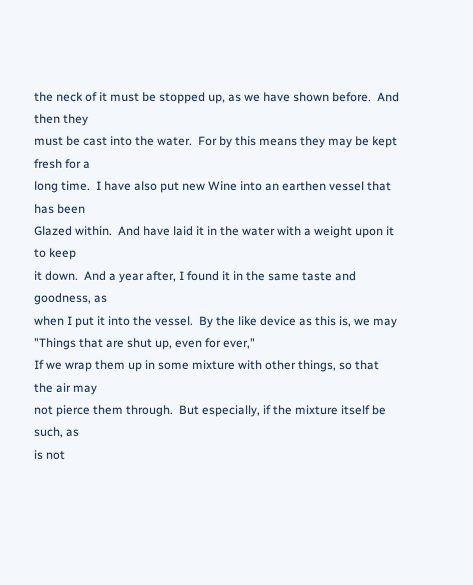the neck of it must be stopped up, as we have shown before.  And then they
must be cast into the water.  For by this means they may be kept fresh for a
long time.  I have also put new Wine into an earthen vessel that has been
Glazed within.  And have laid it in the water with a weight upon it to keep
it down.  And a year after, I found it in the same taste and goodness, as
when I put it into the vessel.  By the like device as this is, we may
"Things that are shut up, even for ever,"
If we wrap them up in some mixture with other things, so that the air may
not pierce them through.  But especially, if the mixture itself be such, as
is not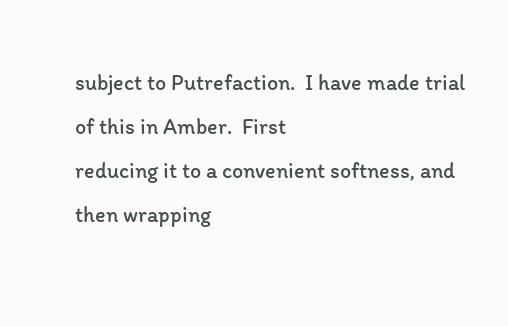subject to Putrefaction.  I have made trial of this in Amber.  First
reducing it to a convenient softness, and then wrapping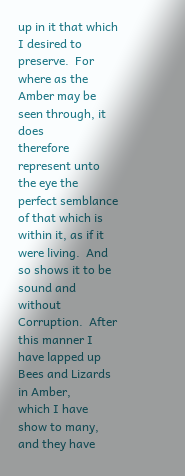up in it that which
I desired to preserve.  For where as the Amber may be seen through, it does
therefore represent unto the eye the perfect semblance of that which is
within it, as if it were living.  And so shows it to be sound and without
Corruption.  After this manner I have lapped up Bees and Lizards in Amber,
which I have show to many, and they have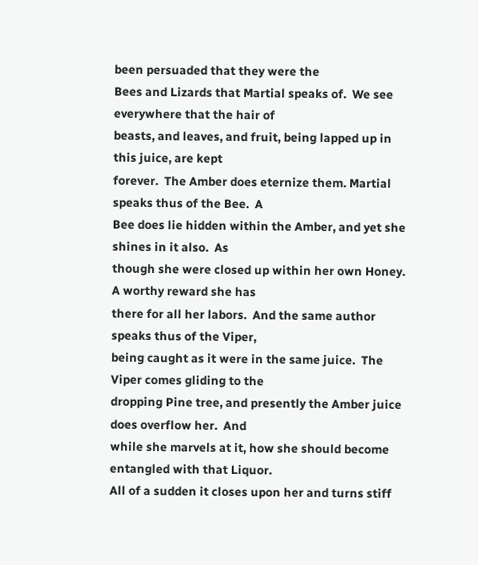been persuaded that they were the
Bees and Lizards that Martial speaks of.  We see everywhere that the hair of
beasts, and leaves, and fruit, being lapped up in this juice, are kept
forever.  The Amber does eternize them. Martial speaks thus of the Bee.  A
Bee does lie hidden within the Amber, and yet she shines in it also.  As
though she were closed up within her own Honey.  A worthy reward she has
there for all her labors.  And the same author speaks thus of the Viper,
being caught as it were in the same juice.  The Viper comes gliding to the
dropping Pine tree, and presently the Amber juice does overflow her.  And
while she marvels at it, how she should become entangled with that Liquor.
All of a sudden it closes upon her and turns stiff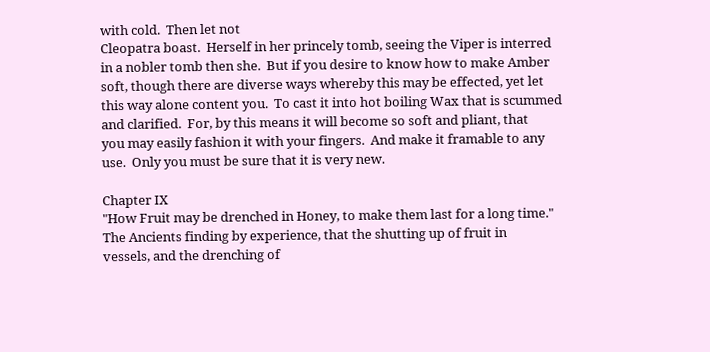with cold.  Then let not
Cleopatra boast.  Herself in her princely tomb, seeing the Viper is interred
in a nobler tomb then she.  But if you desire to know how to make Amber
soft, though there are diverse ways whereby this may be effected, yet let
this way alone content you.  To cast it into hot boiling Wax that is scummed
and clarified.  For, by this means it will become so soft and pliant, that
you may easily fashion it with your fingers.  And make it framable to any
use.  Only you must be sure that it is very new.

Chapter IX
"How Fruit may be drenched in Honey, to make them last for a long time."
The Ancients finding by experience, that the shutting up of fruit in
vessels, and the drenching of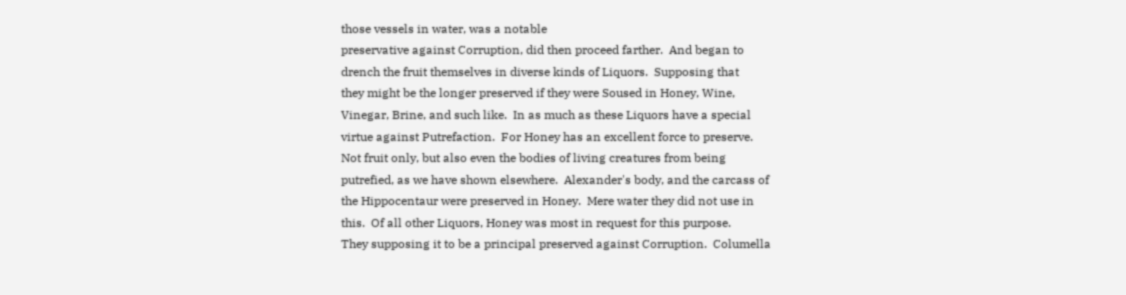those vessels in water, was a notable
preservative against Corruption, did then proceed farther.  And began to
drench the fruit themselves in diverse kinds of Liquors.  Supposing that
they might be the longer preserved if they were Soused in Honey, Wine,
Vinegar, Brine, and such like.  In as much as these Liquors have a special
virtue against Putrefaction.  For Honey has an excellent force to preserve.
Not fruit only, but also even the bodies of living creatures from being
putrefied, as we have shown elsewhere.  Alexander's body, and the carcass of
the Hippocentaur were preserved in Honey.  Mere water they did not use in
this.  Of all other Liquors, Honey was most in request for this purpose.
They supposing it to be a principal preserved against Corruption.  Columella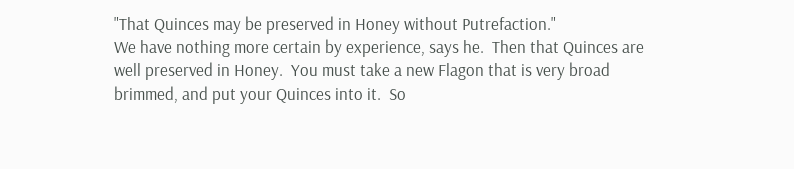"That Quinces may be preserved in Honey without Putrefaction."
We have nothing more certain by experience, says he.  Then that Quinces are
well preserved in Honey.  You must take a new Flagon that is very broad
brimmed, and put your Quinces into it.  So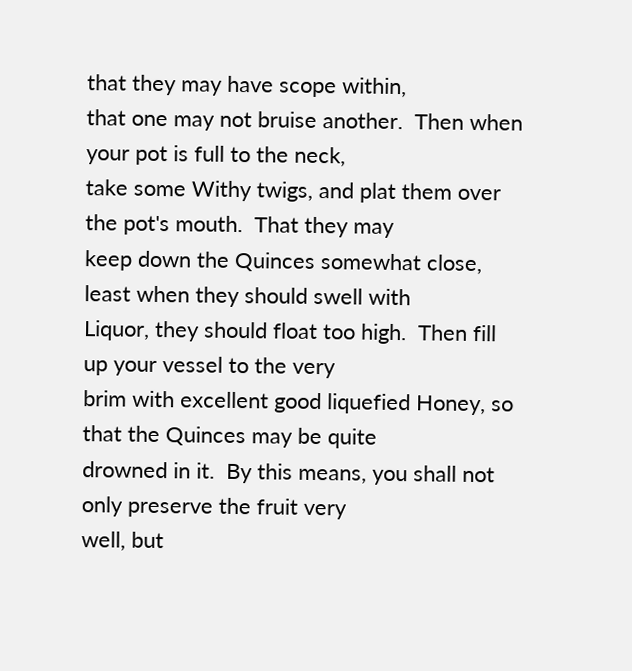that they may have scope within,
that one may not bruise another.  Then when your pot is full to the neck,
take some Withy twigs, and plat them over the pot's mouth.  That they may
keep down the Quinces somewhat close, least when they should swell with
Liquor, they should float too high.  Then fill up your vessel to the very
brim with excellent good liquefied Honey, so that the Quinces may be quite
drowned in it.  By this means, you shall not only preserve the fruit very
well, but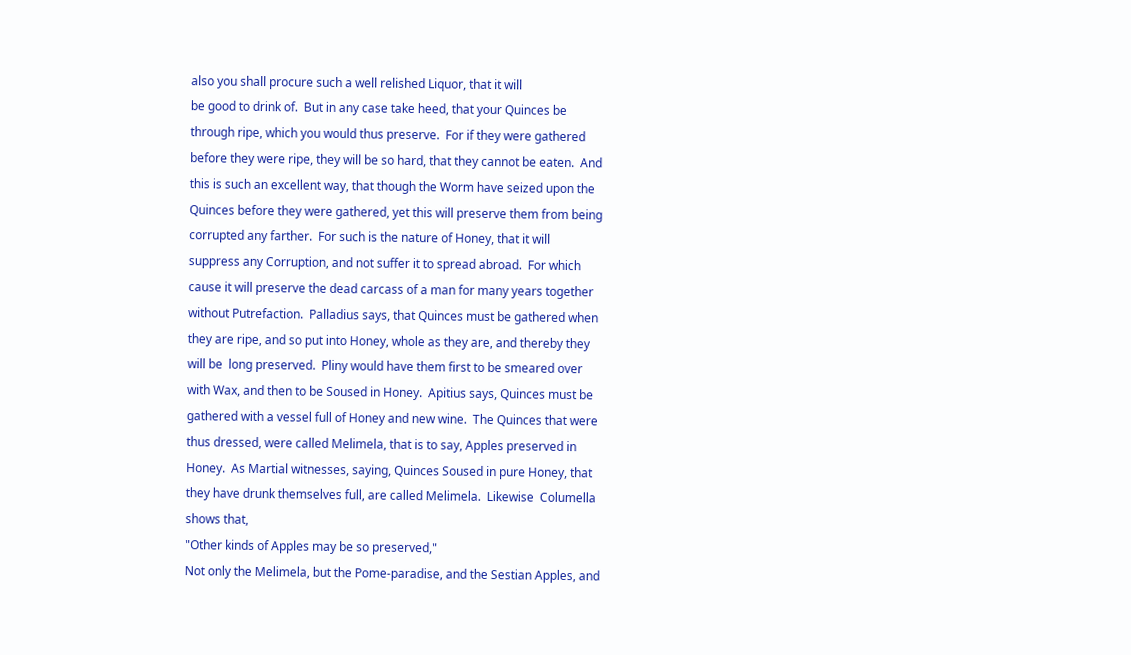also you shall procure such a well relished Liquor, that it will
be good to drink of.  But in any case take heed, that your Quinces be
through ripe, which you would thus preserve.  For if they were gathered
before they were ripe, they will be so hard, that they cannot be eaten.  And
this is such an excellent way, that though the Worm have seized upon the
Quinces before they were gathered, yet this will preserve them from being
corrupted any farther.  For such is the nature of Honey, that it will
suppress any Corruption, and not suffer it to spread abroad.  For which
cause it will preserve the dead carcass of a man for many years together
without Putrefaction.  Palladius says, that Quinces must be gathered when
they are ripe, and so put into Honey, whole as they are, and thereby they
will be  long preserved.  Pliny would have them first to be smeared over
with Wax, and then to be Soused in Honey.  Apitius says, Quinces must be
gathered with a vessel full of Honey and new wine.  The Quinces that were
thus dressed, were called Melimela, that is to say, Apples preserved in
Honey.  As Martial witnesses, saying, Quinces Soused in pure Honey, that
they have drunk themselves full, are called Melimela.  Likewise  Columella
shows that,
"Other kinds of Apples may be so preserved,"
Not only the Melimela, but the Pome-paradise, and the Sestian Apples, and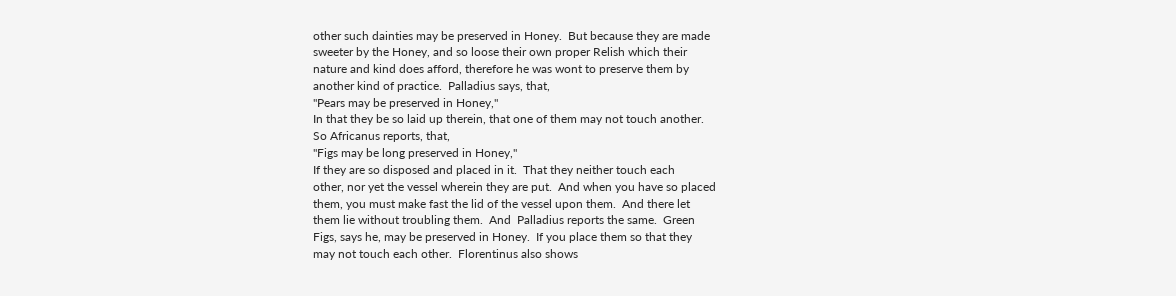other such dainties may be preserved in Honey.  But because they are made
sweeter by the Honey, and so loose their own proper Relish which their
nature and kind does afford, therefore he was wont to preserve them by
another kind of practice.  Palladius says, that,
"Pears may be preserved in Honey,"
In that they be so laid up therein, that one of them may not touch another.
So Africanus reports, that,
"Figs may be long preserved in Honey,"
If they are so disposed and placed in it.  That they neither touch each
other, nor yet the vessel wherein they are put.  And when you have so placed
them, you must make fast the lid of the vessel upon them.  And there let
them lie without troubling them.  And  Palladius reports the same.  Green
Figs, says he, may be preserved in Honey.  If you place them so that they
may not touch each other.  Florentinus also shows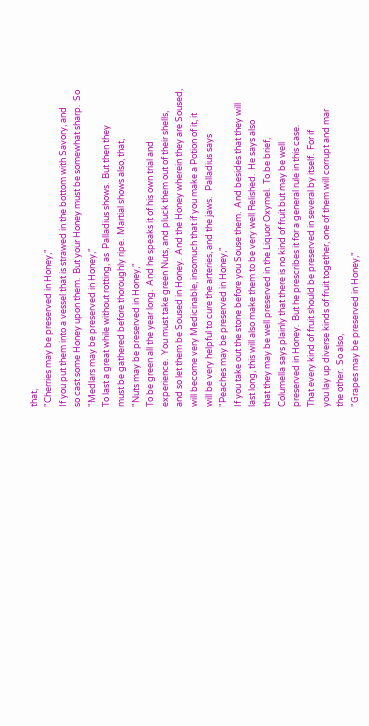that,
"Cherries may be preserved in Honey,"
If you put them into a vessel that is strawed in the bottom with Savory, and
so cast some Honey upon them.  But your Honey must be somewhat sharp.  So
"Medlars may be preserved in Honey,"
To last a great while without rotting, as  Palladius shows.  But then they
must be gathered before thoroughly ripe.  Martial shows also, that,
"Nuts may be preserved in Honey,"
To be green all the year long.  And he speaks it of his own trial and
experience.  You must take green Nuts, and pluck them out of their shells,
and so let them be Soused in Honey.  And the Honey wherein they are Soused,
will become very Medicinable, insomuch that if you make a Potion of it, it
will be very helpful to cure the arteries, and the jaws.   Palladius says
"Peaches may be preserved in Honey,"
If you take out the stone before you Souse them.  And besides that they will
last long, this will also make them to be very well Relished.  He says also
that they may be well preserved in the Liquor Oxymel.  To be brief,
Columella says plainly that there is no kind of fruit but may be well
preserved in Honey.  But he prescribes it for a general rule in this case.
That every kind of fruit should be preserved in several by itself.  For if
you lay up diverse kinds of fruit together, one of them will corrupt and mar
the other.  So also,
"Grapes may be preserved in Honey,"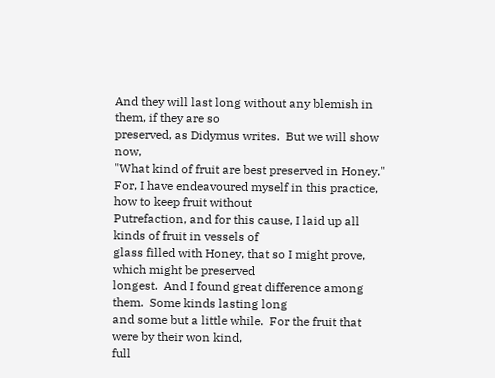And they will last long without any blemish in them, if they are so
preserved, as Didymus writes.  But we will show now,
"What kind of fruit are best preserved in Honey."
For, I have endeavoured myself in this practice, how to keep fruit without
Putrefaction, and for this cause, I laid up all kinds of fruit in vessels of
glass filled with Honey, that so I might prove, which might be preserved
longest.  And I found great difference among them.  Some kinds lasting long
and some but a little while.  For the fruit that were by their won kind,
full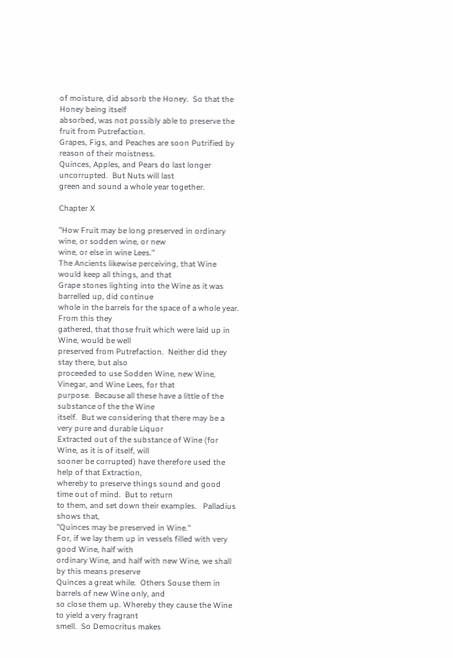of moisture, did absorb the Honey.  So that the Honey being itself
absorbed, was not possibly able to preserve the fruit from Putrefaction.
Grapes, Figs, and Peaches are soon Putrified by reason of their moistness.
Quinces, Apples, and Pears do last longer uncorrupted.  But Nuts will last
green and sound a whole year together.

Chapter X

"How Fruit may be long preserved in ordinary wine, or sodden wine, or new
wine, or else in wine Lees."
The Ancients likewise perceiving, that Wine would keep all things, and that
Grape stones lighting into the Wine as it was barrelled up, did continue
whole in the barrels for the space of a whole year.  From this they
gathered, that those fruit which were laid up in Wine, would be well
preserved from Putrefaction.  Neither did they stay there, but also
proceeded to use Sodden Wine, new Wine, Vinegar, and Wine Lees, for that
purpose.  Because all these have a little of the substance of the the Wine
itself.  But we considering that there may be a very pure and durable Liquor
Extracted out of the substance of Wine (for Wine, as it is of itself, will
sooner be corrupted) have therefore used the help of that Extraction,
whereby to preserve things sound and good time out of mind.  But to return
to them, and set down their examples.   Palladius shows that,
"Quinces may be preserved in Wine."
For, if we lay them up in vessels filled with very good Wine, half with
ordinary Wine, and half with new Wine, we shall by this means preserve
Quinces a great while.  Others Souse them in barrels of new Wine only, and
so close them up. Whereby they cause the Wine to yield a very fragrant
smell.  So Democritus makes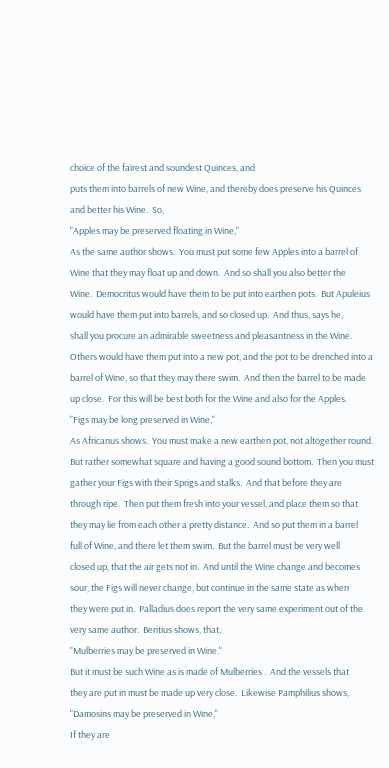choice of the fairest and soundest Quinces, and
puts them into barrels of new Wine, and thereby does preserve his Quinces
and better his Wine.  So,
"Apples may be preserved floating in Wine,"
As the same author shows.  You must put some few Apples into a barrel of
Wine that they may float up and down.  And so shall you also better the
Wine.  Democritus would have them to be put into earthen pots.  But Apuleius
would have them put into barrels, and so closed up.  And thus, says he,
shall you procure an admirable sweetness and pleasantness in the Wine.
Others would have them put into a new pot, and the pot to be drenched into a
barrel of Wine, so that they may there swim.  And then the barrel to be made
up close.  For this will be best both for the Wine and also for the Apples.
"Figs may be long preserved in Wine,"
As Africanus shows.  You must make a new earthen pot, not altogether round.
But rather somewhat square and having a good sound bottom.  Then you must
gather your Figs with their Sprigs and stalks.  And that before they are
through ripe.  Then put them fresh into your vessel, and place them so that
they may lie from each other a pretty distance.  And so put them in a barrel
full of Wine, and there let them swim.  But the barrel must be very well
closed up, that the air gets not in.  And until the Wine change and becomes
sour, the Figs will never change, but continue in the same state as when
they were put in.  Palladius does report the very same experiment out of the
very same author.  Beritius shows, that,
"Mulberries may be preserved in Wine."
But it must be such Wine as is made of Mulberries .  And the vessels that
they are put in must be made up very close.  Likewise Pamphilius shows,
"Damosins may be preserved in Wine,"
If they are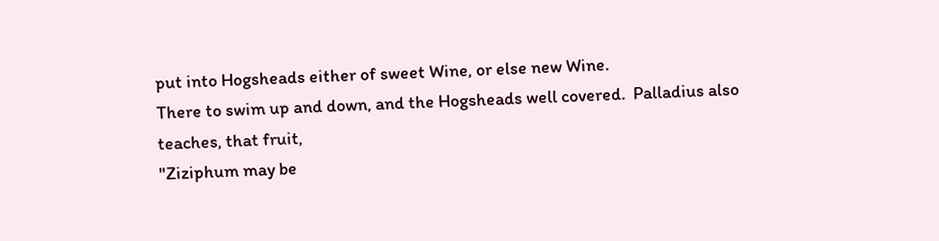put into Hogsheads either of sweet Wine, or else new Wine.
There to swim up and down, and the Hogsheads well covered.  Palladius also
teaches, that fruit,
"Ziziphum may be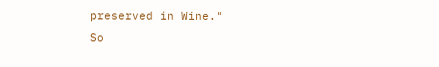preserved in Wine."
So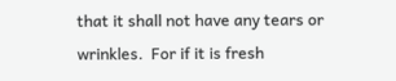that it shall not have any tears or wrinkles.  For if it is fresh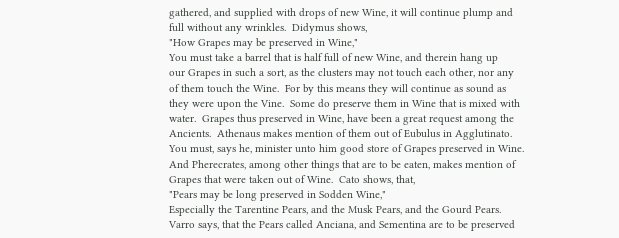gathered, and supplied with drops of new Wine, it will continue plump and
full without any wrinkles.  Didymus shows,
"How Grapes may be preserved in Wine,"
You must take a barrel that is half full of new Wine, and therein hang up
our Grapes in such a sort, as the clusters may not touch each other, nor any
of them touch the Wine.  For by this means they will continue as sound as
they were upon the Vine.  Some do preserve them in Wine that is mixed with
water.  Grapes thus preserved in Wine, have been a great request among the
Ancients.  Athenaus makes mention of them out of Eubulus in Agglutinato.
You must, says he, minister unto him good store of Grapes preserved in Wine.
And Pherecrates, among other things that are to be eaten, makes mention of
Grapes that were taken out of Wine.  Cato shows, that,
"Pears may be long preserved in Sodden Wine,"
Especially the Tarentine Pears, and the Musk Pears, and the Gourd Pears.
Varro says, that the Pears called Anciana, and Sementina are to be preserved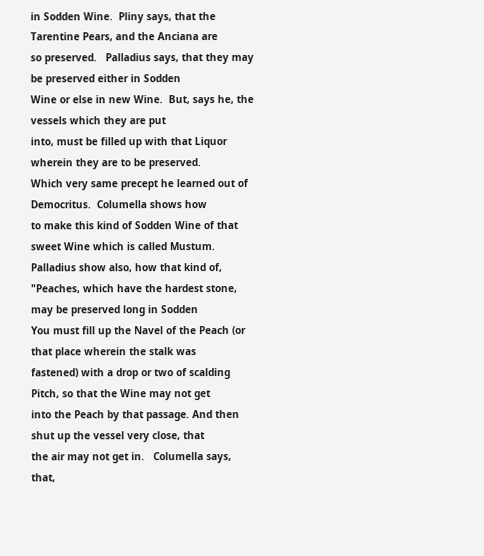in Sodden Wine.  Pliny says, that the Tarentine Pears, and the Anciana are
so preserved.   Palladius says, that they may be preserved either in Sodden
Wine or else in new Wine.  But, says he, the vessels which they are put
into, must be filled up with that Liquor wherein they are to be preserved.
Which very same precept he learned out of Democritus.  Columella shows how
to make this kind of Sodden Wine of that sweet Wine which is called Mustum.
Palladius show also, how that kind of,
"Peaches, which have the hardest stone, may be preserved long in Sodden
You must fill up the Navel of the Peach (or that place wherein the stalk was
fastened) with a drop or two of scalding Pitch, so that the Wine may not get
into the Peach by that passage. And then shut up the vessel very close, that
the air may not get in.   Columella says, that,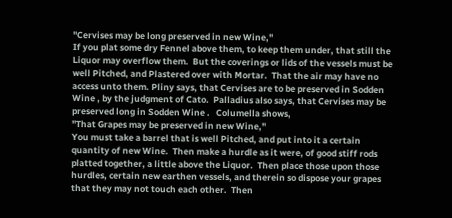"Cervises may be long preserved in new Wine,"
If you plat some dry Fennel above them, to keep them under, that still the
Liquor may overflow them.  But the coverings or lids of the vessels must be
well Pitched, and Plastered over with Mortar.  That the air may have no
access unto them. Pliny says, that Cervises are to be preserved in Sodden
Wine , by the judgment of Cato.  Palladius also says, that Cervises may be
preserved long in Sodden Wine .   Columella shows,
"That Grapes may be preserved in new Wine,"
You must take a barrel that is well Pitched, and put into it a certain
quantity of new Wine.  Then make a hurdle as it were, of good stiff rods
platted together, a little above the Liquor.  Then place those upon those
hurdles, certain new earthen vessels, and therein so dispose your grapes
that they may not touch each other.  Then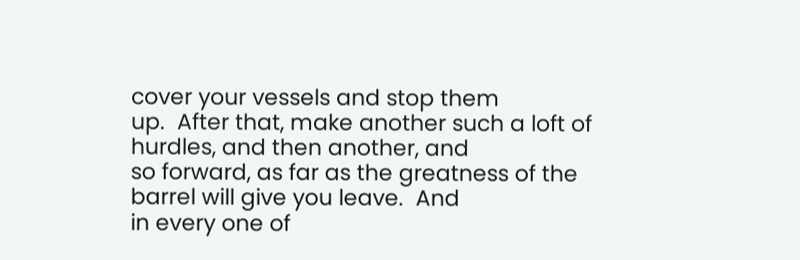cover your vessels and stop them
up.  After that, make another such a loft of hurdles, and then another, and
so forward, as far as the greatness of the barrel will give you leave.  And
in every one of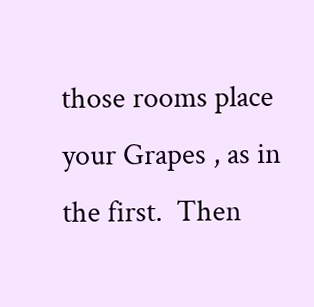those rooms place your Grapes , as in the first.  Then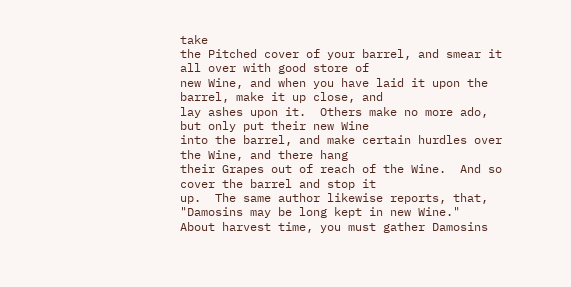take
the Pitched cover of your barrel, and smear it all over with good store of
new Wine, and when you have laid it upon the barrel, make it up close, and
lay ashes upon it.  Others make no more ado, but only put their new Wine
into the barrel, and make certain hurdles over the Wine, and there hang
their Grapes out of reach of the Wine.  And so cover the barrel and stop it
up.  The same author likewise reports, that,
"Damosins may be long kept in new Wine."
About harvest time, you must gather Damosins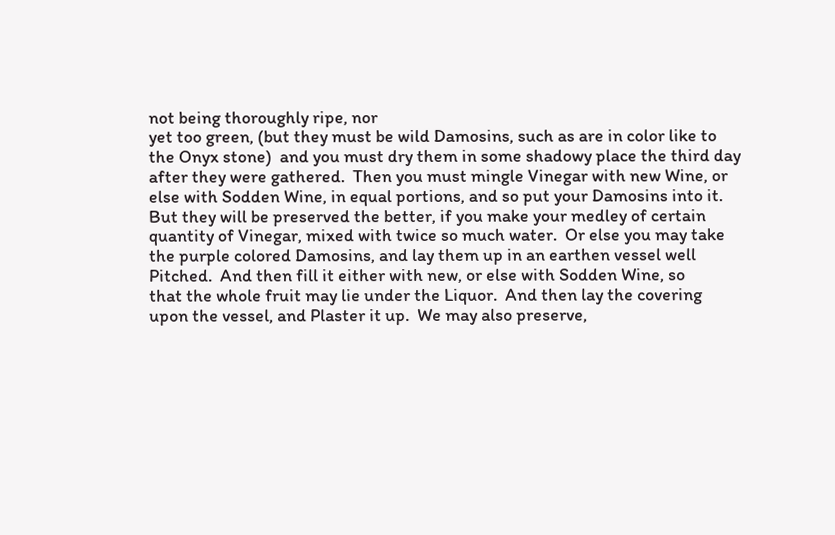not being thoroughly ripe, nor
yet too green, (but they must be wild Damosins, such as are in color like to
the Onyx stone)  and you must dry them in some shadowy place the third day
after they were gathered.  Then you must mingle Vinegar with new Wine, or
else with Sodden Wine, in equal portions, and so put your Damosins into it.
But they will be preserved the better, if you make your medley of certain
quantity of Vinegar, mixed with twice so much water.  Or else you may take
the purple colored Damosins, and lay them up in an earthen vessel well
Pitched.  And then fill it either with new, or else with Sodden Wine, so
that the whole fruit may lie under the Liquor.  And then lay the covering
upon the vessel, and Plaster it up.  We may also preserve,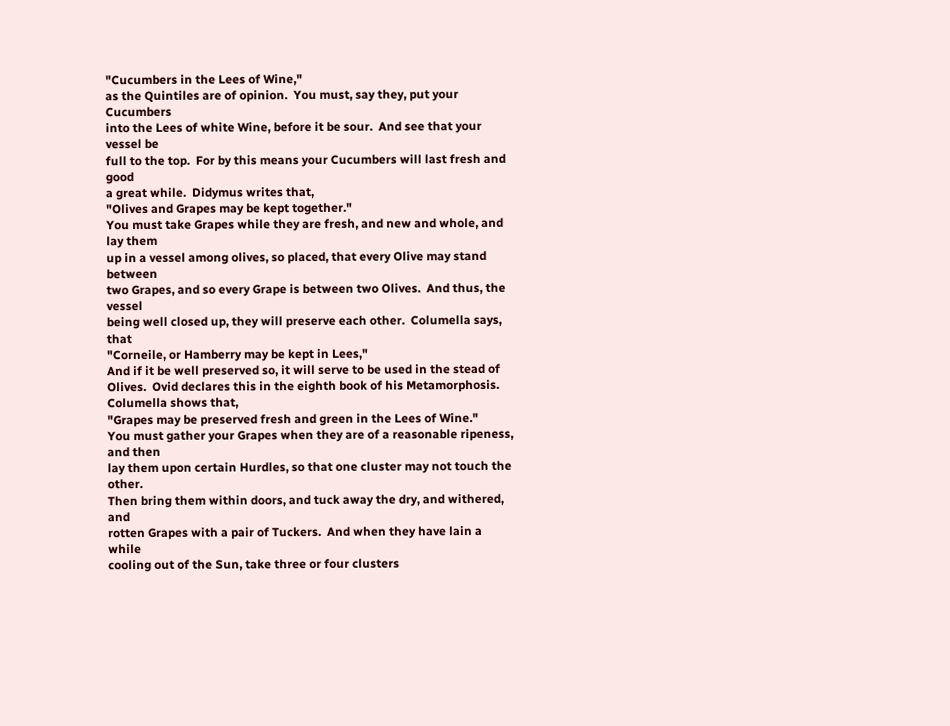"Cucumbers in the Lees of Wine,"
as the Quintiles are of opinion.  You must, say they, put your Cucumbers
into the Lees of white Wine, before it be sour.  And see that your vessel be
full to the top.  For by this means your Cucumbers will last fresh and good
a great while.  Didymus writes that,
"Olives and Grapes may be kept together."
You must take Grapes while they are fresh, and new and whole, and lay them
up in a vessel among olives, so placed, that every Olive may stand between
two Grapes, and so every Grape is between two Olives.  And thus, the vessel
being well closed up, they will preserve each other.  Columella says, that
"Corneile, or Hamberry may be kept in Lees,"
And if it be well preserved so, it will serve to be used in the stead of
Olives.  Ovid declares this in the eighth book of his Metamorphosis.
Columella shows that,
"Grapes may be preserved fresh and green in the Lees of Wine."
You must gather your Grapes when they are of a reasonable ripeness, and then
lay them upon certain Hurdles, so that one cluster may not touch the other.
Then bring them within doors, and tuck away the dry, and withered, and
rotten Grapes with a pair of Tuckers.  And when they have lain a  while
cooling out of the Sun, take three or four clusters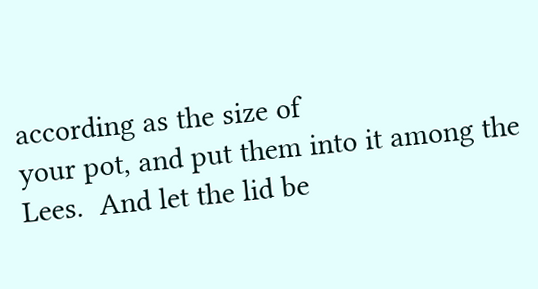according as the size of
your pot, and put them into it among the Lees.  And let the lid be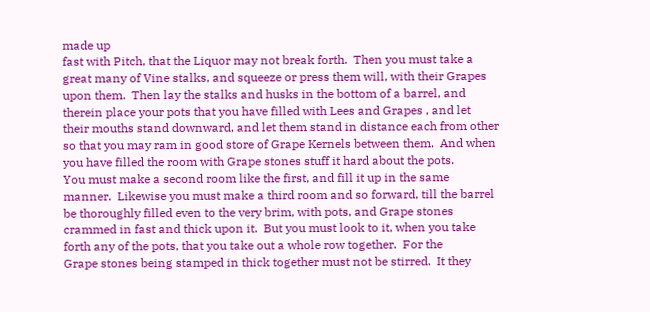made up
fast with Pitch, that the Liquor may not break forth.  Then you must take a
great many of Vine stalks, and squeeze or press them will, with their Grapes
upon them.  Then lay the stalks and husks in the bottom of a barrel, and
therein place your pots that you have filled with Lees and Grapes , and let
their mouths stand downward, and let them stand in distance each from other
so that you may ram in good store of Grape Kernels between them.  And when
you have filled the room with Grape stones stuff it hard about the pots.
You must make a second room like the first, and fill it up in the same
manner.  Likewise you must make a third room and so forward, till the barrel
be thoroughly filled even to the very brim, with pots, and Grape stones
crammed in fast and thick upon it.  But you must look to it, when you take
forth any of the pots, that you take out a whole row together.  For the
Grape stones being stamped in thick together must not be stirred.  It they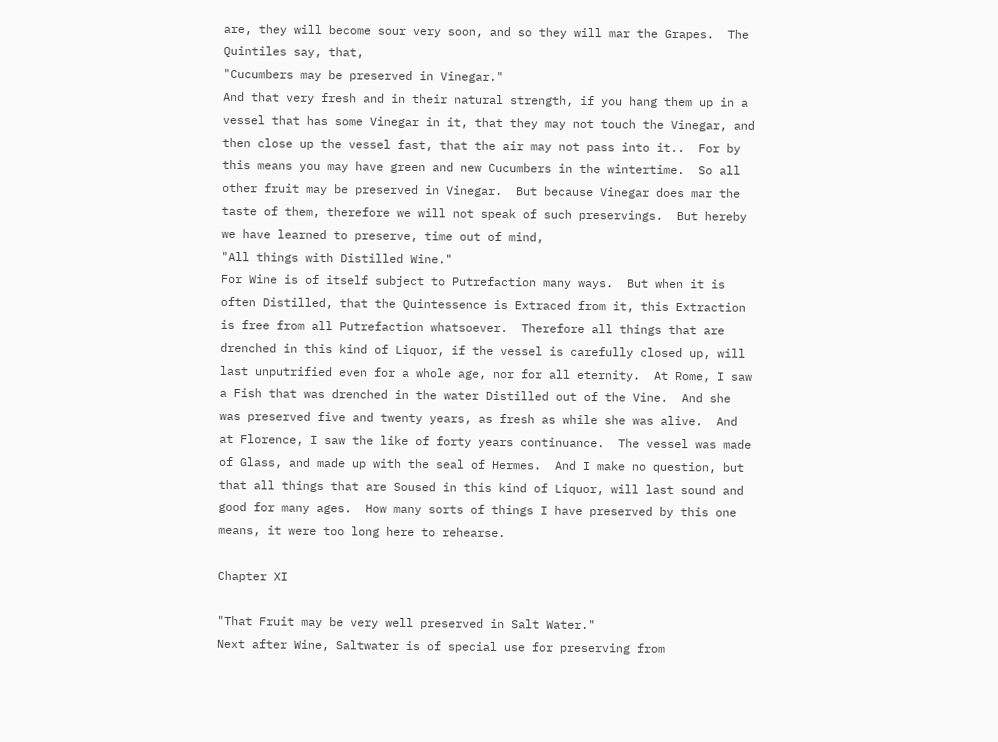are, they will become sour very soon, and so they will mar the Grapes.  The
Quintiles say, that,
"Cucumbers may be preserved in Vinegar."
And that very fresh and in their natural strength, if you hang them up in a
vessel that has some Vinegar in it, that they may not touch the Vinegar, and
then close up the vessel fast, that the air may not pass into it..  For by
this means you may have green and new Cucumbers in the wintertime.  So all
other fruit may be preserved in Vinegar.  But because Vinegar does mar the
taste of them, therefore we will not speak of such preservings.  But hereby
we have learned to preserve, time out of mind,
"All things with Distilled Wine."
For Wine is of itself subject to Putrefaction many ways.  But when it is
often Distilled, that the Quintessence is Extraced from it, this Extraction
is free from all Putrefaction whatsoever.  Therefore all things that are
drenched in this kind of Liquor, if the vessel is carefully closed up, will
last unputrified even for a whole age, nor for all eternity.  At Rome, I saw
a Fish that was drenched in the water Distilled out of the Vine.  And she
was preserved five and twenty years, as fresh as while she was alive.  And
at Florence, I saw the like of forty years continuance.  The vessel was made
of Glass, and made up with the seal of Hermes.  And I make no question, but
that all things that are Soused in this kind of Liquor, will last sound and
good for many ages.  How many sorts of things I have preserved by this one
means, it were too long here to rehearse.

Chapter XI

"That Fruit may be very well preserved in Salt Water."
Next after Wine, Saltwater is of special use for preserving from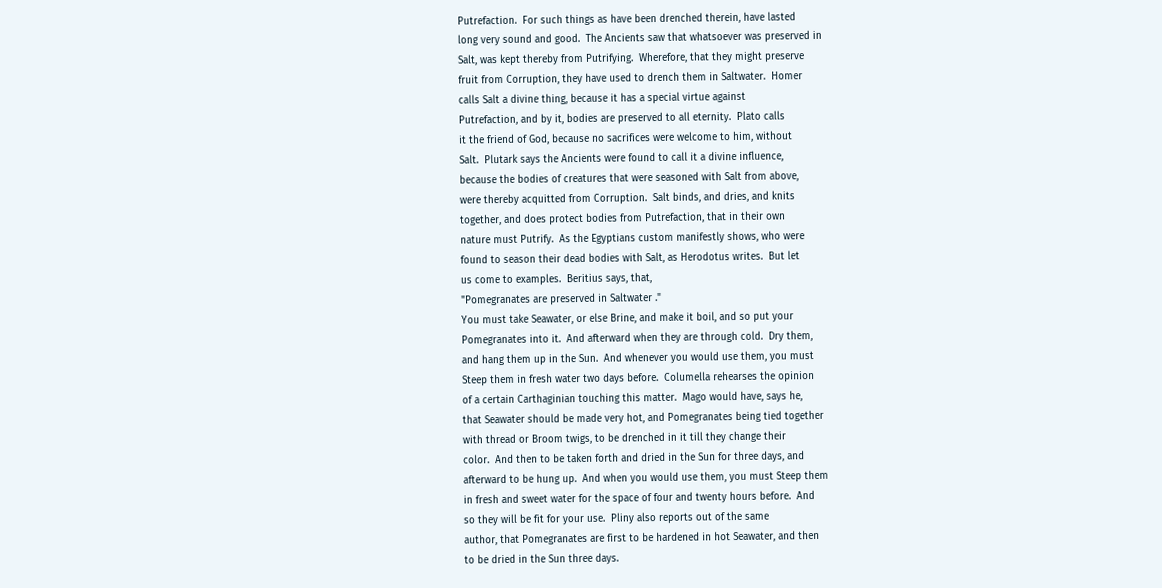Putrefaction.  For such things as have been drenched therein, have lasted
long very sound and good.  The Ancients saw that whatsoever was preserved in
Salt, was kept thereby from Putrifying.  Wherefore, that they might preserve
fruit from Corruption, they have used to drench them in Saltwater.  Homer
calls Salt a divine thing, because it has a special virtue against
Putrefaction, and by it, bodies are preserved to all eternity.  Plato calls
it the friend of God, because no sacrifices were welcome to him, without
Salt.  Plutark says the Ancients were found to call it a divine influence,
because the bodies of creatures that were seasoned with Salt from above,
were thereby acquitted from Corruption.  Salt binds, and dries, and knits
together, and does protect bodies from Putrefaction, that in their own
nature must Putrify.  As the Egyptians custom manifestly shows, who were
found to season their dead bodies with Salt, as Herodotus writes.  But let
us come to examples.  Beritius says, that,
"Pomegranates are preserved in Saltwater ."
You must take Seawater, or else Brine, and make it boil, and so put your
Pomegranates into it.  And afterward when they are through cold.  Dry them,
and hang them up in the Sun.  And whenever you would use them, you must
Steep them in fresh water two days before.  Columella rehearses the opinion
of a certain Carthaginian touching this matter.  Mago would have, says he,
that Seawater should be made very hot, and Pomegranates being tied together
with thread or Broom twigs, to be drenched in it till they change their
color.  And then to be taken forth and dried in the Sun for three days, and
afterward to be hung up.  And when you would use them, you must Steep them
in fresh and sweet water for the space of four and twenty hours before.  And
so they will be fit for your use.  Pliny also reports out of the same
author, that Pomegranates are first to be hardened in hot Seawater, and then
to be dried in the Sun three days.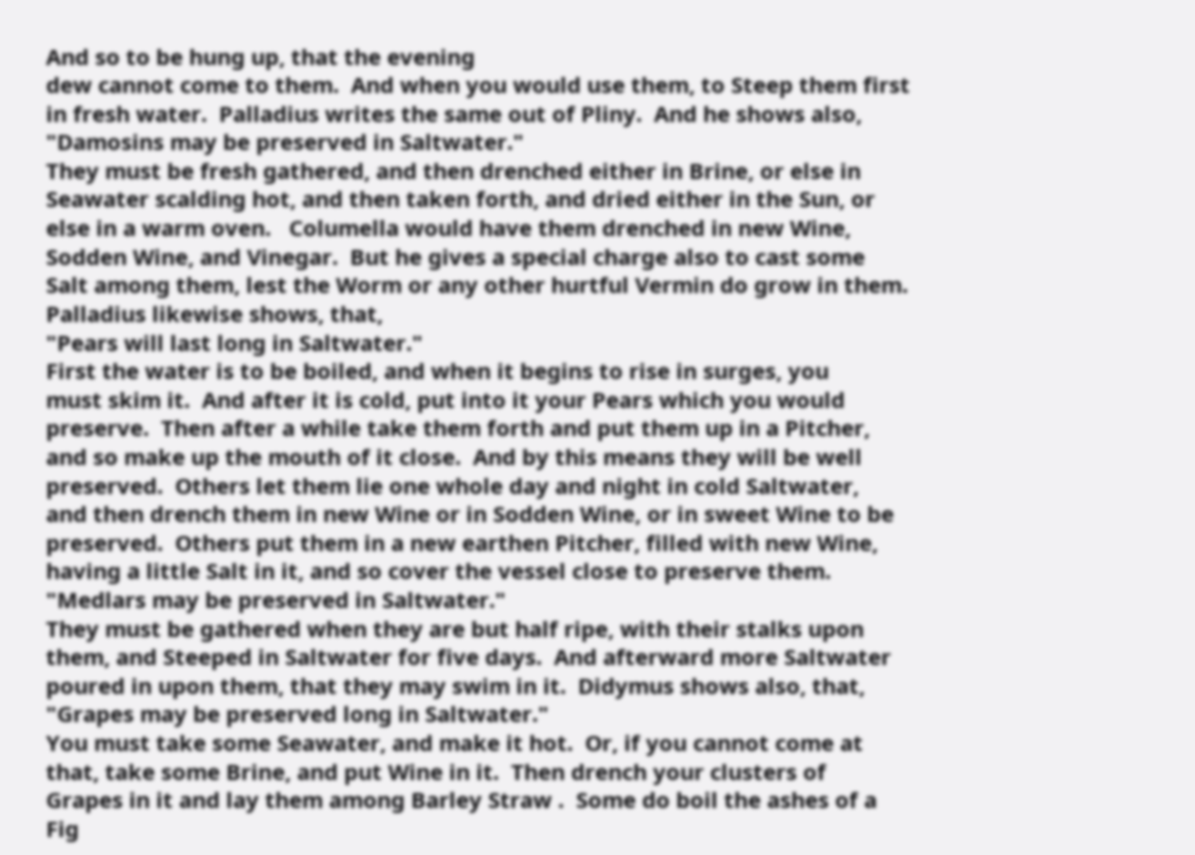And so to be hung up, that the evening
dew cannot come to them.  And when you would use them, to Steep them first
in fresh water.  Palladius writes the same out of Pliny.  And he shows also,
"Damosins may be preserved in Saltwater."
They must be fresh gathered, and then drenched either in Brine, or else in
Seawater scalding hot, and then taken forth, and dried either in the Sun, or
else in a warm oven.   Columella would have them drenched in new Wine,
Sodden Wine, and Vinegar.  But he gives a special charge also to cast some
Salt among them, lest the Worm or any other hurtful Vermin do grow in them.
Palladius likewise shows, that,
"Pears will last long in Saltwater."
First the water is to be boiled, and when it begins to rise in surges, you
must skim it.  And after it is cold, put into it your Pears which you would
preserve.  Then after a while take them forth and put them up in a Pitcher,
and so make up the mouth of it close.  And by this means they will be well
preserved.  Others let them lie one whole day and night in cold Saltwater,
and then drench them in new Wine or in Sodden Wine, or in sweet Wine to be
preserved.  Others put them in a new earthen Pitcher, filled with new Wine,
having a little Salt in it, and so cover the vessel close to preserve them.
"Medlars may be preserved in Saltwater."
They must be gathered when they are but half ripe, with their stalks upon
them, and Steeped in Saltwater for five days.  And afterward more Saltwater
poured in upon them, that they may swim in it.  Didymus shows also, that,
"Grapes may be preserved long in Saltwater."
You must take some Seawater, and make it hot.  Or, if you cannot come at
that, take some Brine, and put Wine in it.  Then drench your clusters of
Grapes in it and lay them among Barley Straw .  Some do boil the ashes of a
Fig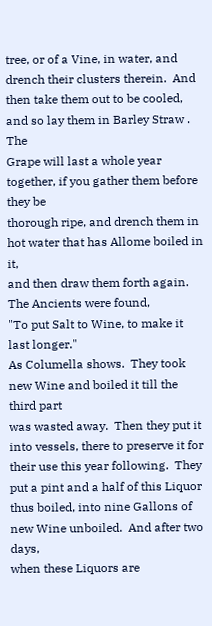tree, or of a Vine, in water, and drench their clusters therein.  And
then take them out to be cooled, and so lay them in Barley Straw .  The
Grape will last a whole year together, if you gather them before they be
thorough ripe, and drench them in hot water that has Allome boiled in it,
and then draw them forth again.  The Ancients were found,
"To put Salt to Wine, to make it last longer."
As Columella shows.  They took new Wine and boiled it till the third part
was wasted away.  Then they put it into vessels, there to preserve it for
their use this year following.  They put a pint and a half of this Liquor
thus boiled, into nine Gallons of new Wine unboiled.  And after two days,
when these Liquors are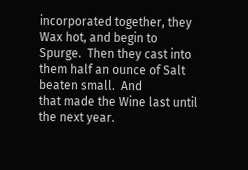incorporated together, they Wax hot, and begin to
Spurge.  Then they cast into them half an ounce of Salt beaten small.  And
that made the Wine last until the next year.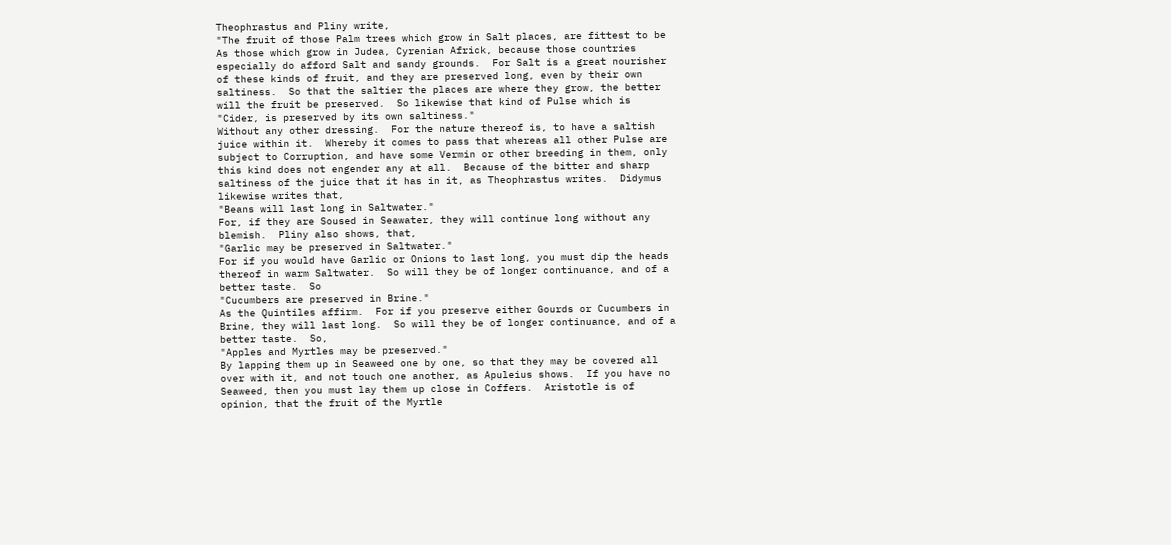Theophrastus and Pliny write,
"The fruit of those Palm trees which grow in Salt places, are fittest to be
As those which grow in Judea, Cyrenian Africk, because those countries
especially do afford Salt and sandy grounds.  For Salt is a great nourisher
of these kinds of fruit, and they are preserved long, even by their own
saltiness.  So that the saltier the places are where they grow, the better
will the fruit be preserved.  So likewise that kind of Pulse which is
"Cider, is preserved by its own saltiness."
Without any other dressing.  For the nature thereof is, to have a saltish
juice within it.  Whereby it comes to pass that whereas all other Pulse are
subject to Corruption, and have some Vermin or other breeding in them, only
this kind does not engender any at all.  Because of the bitter and sharp
saltiness of the juice that it has in it, as Theophrastus writes.  Didymus
likewise writes that,
"Beans will last long in Saltwater."
For, if they are Soused in Seawater, they will continue long without any
blemish.  Pliny also shows, that,
"Garlic may be preserved in Saltwater."
For if you would have Garlic or Onions to last long, you must dip the heads
thereof in warm Saltwater.  So will they be of longer continuance, and of a
better taste.  So
"Cucumbers are preserved in Brine."
As the Quintiles affirm.  For if you preserve either Gourds or Cucumbers in
Brine, they will last long.  So will they be of longer continuance, and of a
better taste.  So,
"Apples and Myrtles may be preserved."
By lapping them up in Seaweed one by one, so that they may be covered all
over with it, and not touch one another, as Apuleius shows.  If you have no
Seaweed, then you must lay them up close in Coffers.  Aristotle is of
opinion, that the fruit of the Myrtle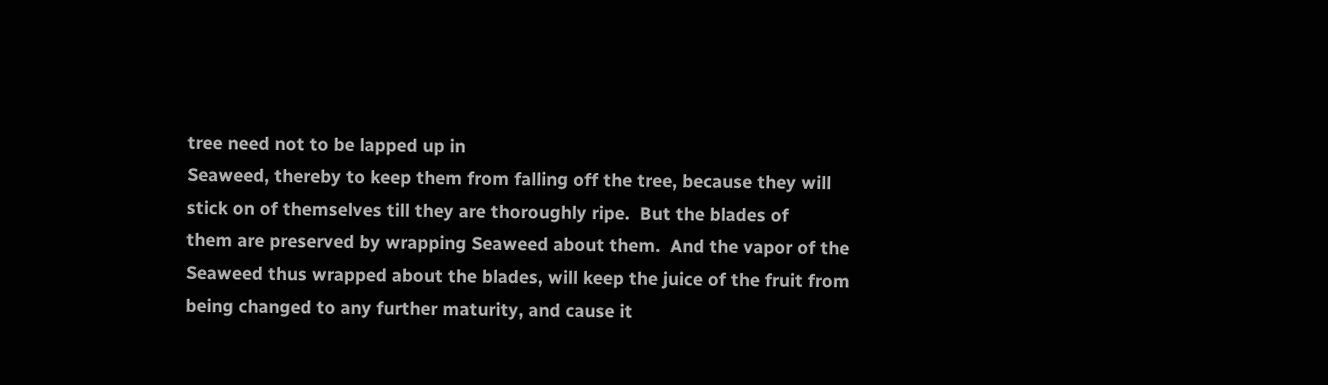tree need not to be lapped up in
Seaweed, thereby to keep them from falling off the tree, because they will
stick on of themselves till they are thoroughly ripe.  But the blades of
them are preserved by wrapping Seaweed about them.  And the vapor of the
Seaweed thus wrapped about the blades, will keep the juice of the fruit from
being changed to any further maturity, and cause it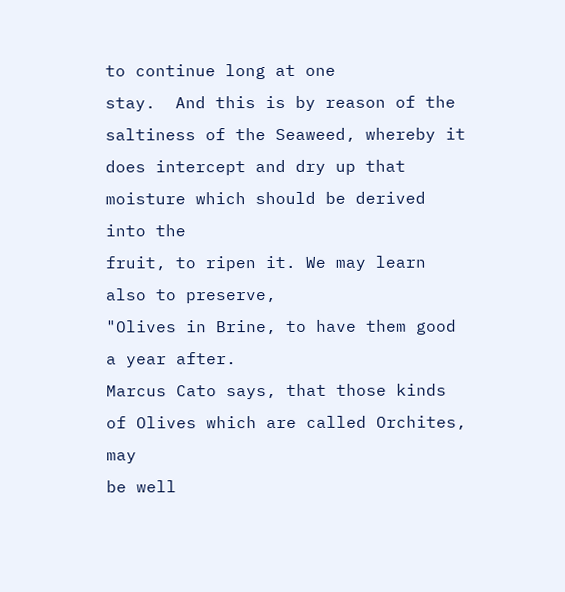to continue long at one
stay.  And this is by reason of the saltiness of the Seaweed, whereby it
does intercept and dry up that moisture which should be derived into the
fruit, to ripen it. We may learn also to preserve,
"Olives in Brine, to have them good a year after.
Marcus Cato says, that those kinds of Olives which are called Orchites, may
be well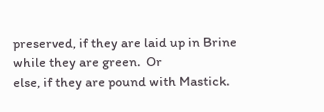preserved, if they are laid up in Brine while they are green.  Or
else, if they are pound with Mastick.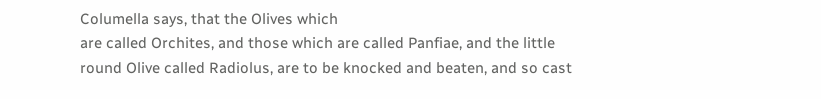Columella says, that the Olives which
are called Orchites, and those which are called Panfiae, and the little
round Olive called Radiolus, are to be knocked and beaten, and so cast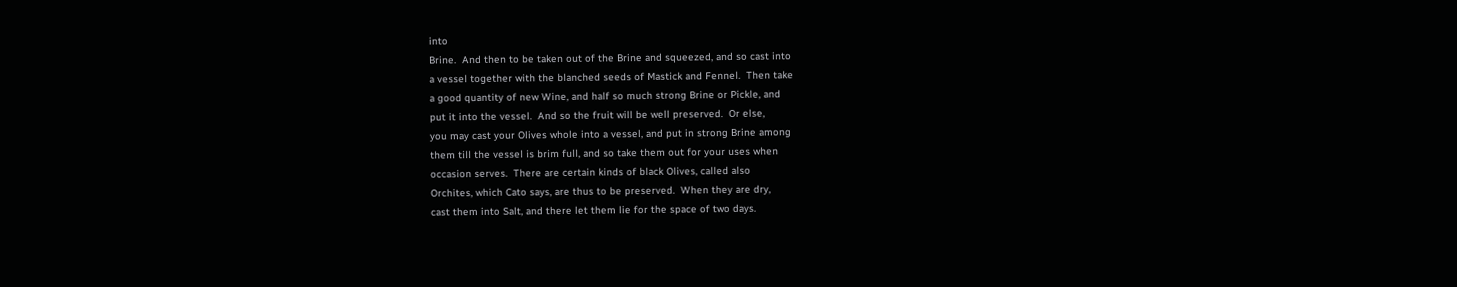into
Brine.  And then to be taken out of the Brine and squeezed, and so cast into
a vessel together with the blanched seeds of Mastick and Fennel.  Then take
a good quantity of new Wine, and half so much strong Brine or Pickle, and
put it into the vessel.  And so the fruit will be well preserved.  Or else,
you may cast your Olives whole into a vessel, and put in strong Brine among
them till the vessel is brim full, and so take them out for your uses when
occasion serves.  There are certain kinds of black Olives, called also
Orchites, which Cato says, are thus to be preserved.  When they are dry,
cast them into Salt, and there let them lie for the space of two days.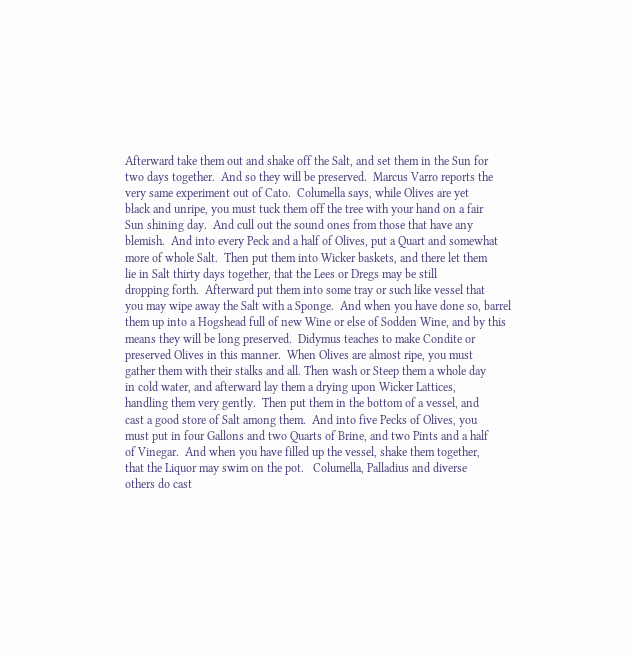Afterward take them out and shake off the Salt, and set them in the Sun for
two days together.  And so they will be preserved.  Marcus Varro reports the
very same experiment out of Cato.  Columella says, while Olives are yet
black and unripe, you must tuck them off the tree with your hand on a fair
Sun shining day.  And cull out the sound ones from those that have any
blemish.  And into every Peck and a half of Olives, put a Quart and somewhat
more of whole Salt.  Then put them into Wicker baskets, and there let them
lie in Salt thirty days together, that the Lees or Dregs may be still
dropping forth.  Afterward put them into some tray or such like vessel that
you may wipe away the Salt with a Sponge.  And when you have done so, barrel
them up into a Hogshead full of new Wine or else of Sodden Wine, and by this
means they will be long preserved.  Didymus teaches to make Condite or
preserved Olives in this manner.  When Olives are almost ripe, you must
gather them with their stalks and all. Then wash or Steep them a whole day
in cold water, and afterward lay them a drying upon Wicker Lattices,
handling them very gently.  Then put them in the bottom of a vessel, and
cast a good store of Salt among them.  And into five Pecks of Olives, you
must put in four Gallons and two Quarts of Brine, and two Pints and a half
of Vinegar.  And when you have filled up the vessel, shake them together,
that the Liquor may swim on the pot.   Columella, Palladius and diverse
others do cast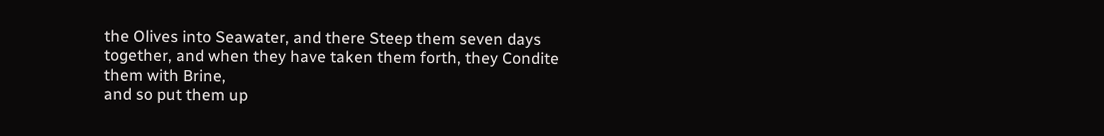the Olives into Seawater, and there Steep them seven days
together, and when they have taken them forth, they Condite them with Brine,
and so put them up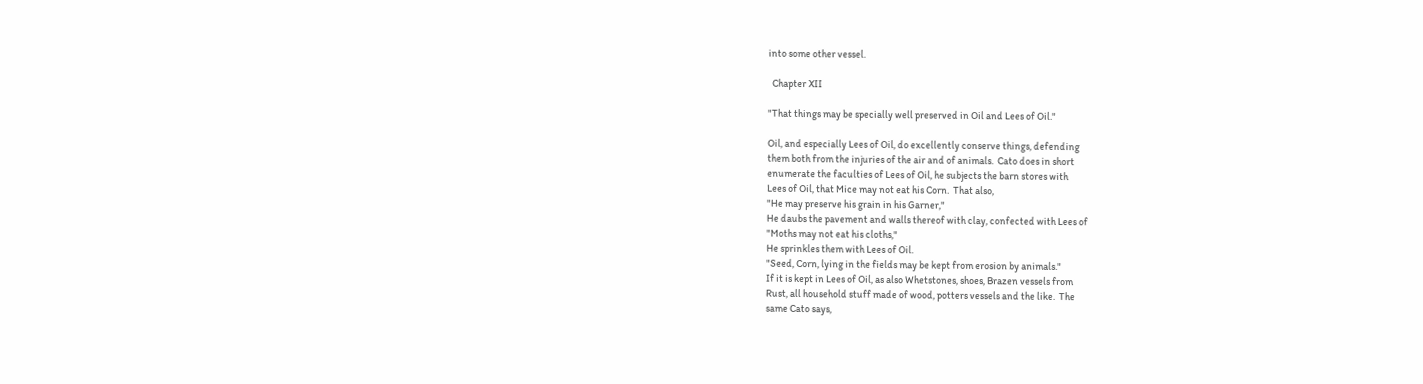into some other vessel.

  Chapter XII

"That things may be specially well preserved in Oil and Lees of Oil."

Oil, and especially Lees of Oil, do excellently conserve things, defending
them both from the injuries of the air and of animals.  Cato does in short
enumerate the faculties of Lees of Oil, he subjects the barn stores with
Lees of Oil, that Mice may not eat his Corn.  That also,
"He may preserve his grain in his Garner,"
He daubs the pavement and walls thereof with clay, confected with Lees of
"Moths may not eat his cloths,"
He sprinkles them with Lees of Oil.
"Seed, Corn, lying in the fields may be kept from erosion by animals."
If it is kept in Lees of Oil, as also Whetstones, shoes, Brazen vessels from
Rust, all household stuff made of wood, potters vessels and the like.  The
same Cato says,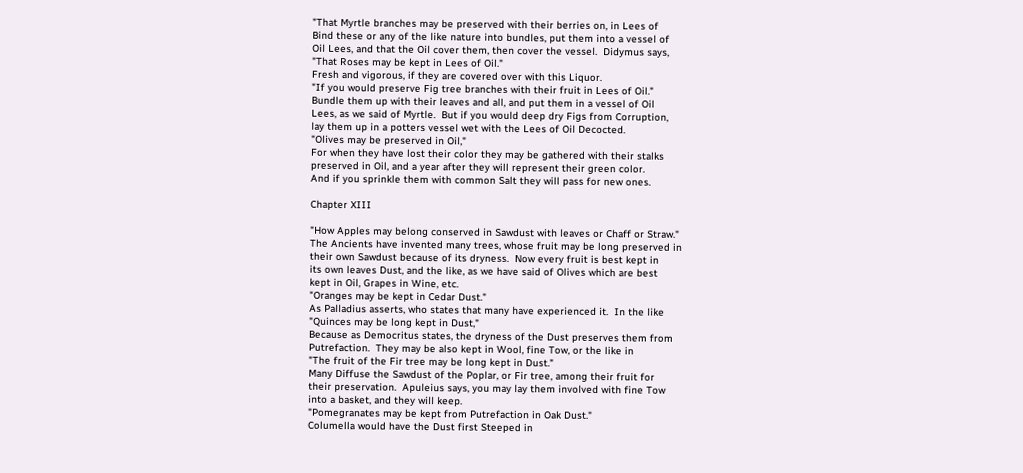"That Myrtle branches may be preserved with their berries on, in Lees of
Bind these or any of the like nature into bundles, put them into a vessel of
Oil Lees, and that the Oil cover them, then cover the vessel.  Didymus says,
"That Roses may be kept in Lees of Oil."
Fresh and vigorous, if they are covered over with this Liquor.
"If you would preserve Fig tree branches with their fruit in Lees of Oil."
Bundle them up with their leaves and all, and put them in a vessel of Oil
Lees, as we said of Myrtle.  But if you would deep dry Figs from Corruption,
lay them up in a potters vessel wet with the Lees of Oil Decocted.
"Olives may be preserved in Oil,"
For when they have lost their color they may be gathered with their stalks
preserved in Oil, and a year after they will represent their green color.
And if you sprinkle them with common Salt they will pass for new ones.

Chapter XIII

"How Apples may belong conserved in Sawdust with leaves or Chaff or Straw."
The Ancients have invented many trees, whose fruit may be long preserved in
their own Sawdust because of its dryness.  Now every fruit is best kept in
its own leaves Dust, and the like, as we have said of Olives which are best
kept in Oil, Grapes in Wine, etc.
"Oranges may be kept in Cedar Dust."
As Palladius asserts, who states that many have experienced it.  In the like
"Quinces may be long kept in Dust,"
Because as Democritus states, the dryness of the Dust preserves them from
Putrefaction.  They may be also kept in Wool, fine Tow, or the like in
"The fruit of the Fir tree may be long kept in Dust."
Many Diffuse the Sawdust of the Poplar, or Fir tree, among their fruit for
their preservation.  Apuleius says, you may lay them involved with fine Tow
into a basket, and they will keep.
"Pomegranates may be kept from Putrefaction in Oak Dust."
Columella would have the Dust first Steeped in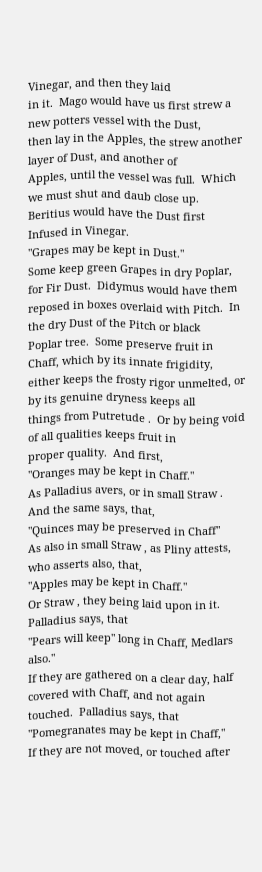Vinegar, and then they laid
in it.  Mago would have us first strew a new potters vessel with the Dust,
then lay in the Apples, the strew another layer of Dust, and another of
Apples, until the vessel was full.  Which we must shut and daub close up.
Beritius would have the Dust first Infused in Vinegar.
"Grapes may be kept in Dust."
Some keep green Grapes in dry Poplar, for Fir Dust.  Didymus would have them
reposed in boxes overlaid with Pitch.  In the dry Dust of the Pitch or black
Poplar tree.  Some preserve fruit in Chaff, which by its innate frigidity,
either keeps the frosty rigor unmelted, or by its genuine dryness keeps all
things from Putretude .  Or by being void of all qualities keeps fruit in
proper quality.  And first,
"Oranges may be kept in Chaff."
As Palladius avers, or in small Straw .  And the same says, that,
"Quinces may be preserved in Chaff"
As also in small Straw , as Pliny attests, who asserts also, that,
"Apples may be kept in Chaff."
Or Straw , they being laid upon in it.  Palladius says, that
"Pears will keep" long in Chaff, Medlars also."
If they are gathered on a clear day, half covered with Chaff, and not again
touched.  Palladius says, that
"Pomegranates may be kept in Chaff,"
If they are not moved, or touched after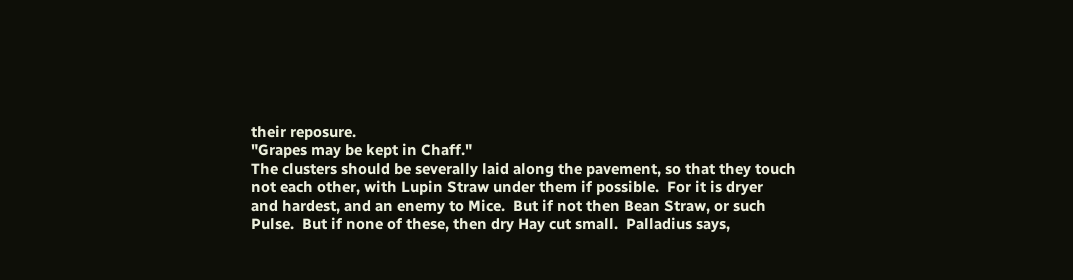their reposure.
"Grapes may be kept in Chaff."
The clusters should be severally laid along the pavement, so that they touch
not each other, with Lupin Straw under them if possible.  For it is dryer
and hardest, and an enemy to Mice.  But if not then Bean Straw, or such
Pulse.  But if none of these, then dry Hay cut small.  Palladius says,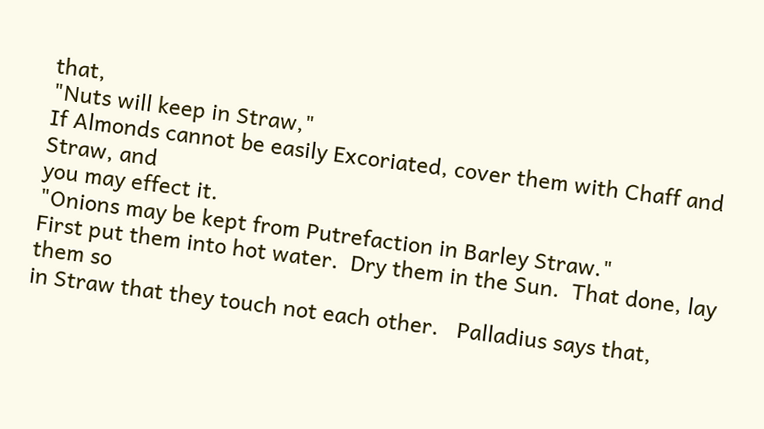that,
"Nuts will keep in Straw,"
If Almonds cannot be easily Excoriated, cover them with Chaff and Straw, and
you may effect it.
"Onions may be kept from Putrefaction in Barley Straw."
First put them into hot water.  Dry them in the Sun.  That done, lay them so
in Straw that they touch not each other.   Palladius says that,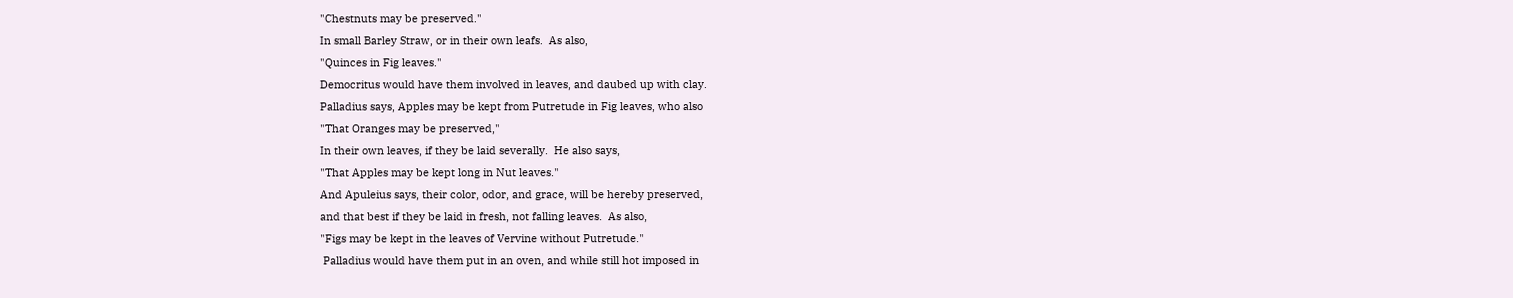"Chestnuts may be preserved."
In small Barley Straw, or in their own leafs.  As also,
"Quinces in Fig leaves."
Democritus would have them involved in leaves, and daubed up with clay.
Palladius says, Apples may be kept from Putretude in Fig leaves, who also
"That Oranges may be preserved,"
In their own leaves, if they be laid severally.  He also says,
"That Apples may be kept long in Nut leaves."
And Apuleius says, their color, odor, and grace, will be hereby preserved,
and that best if they be laid in fresh, not falling leaves.  As also,
"Figs may be kept in the leaves of Vervine without Putretude."
 Palladius would have them put in an oven, and while still hot imposed in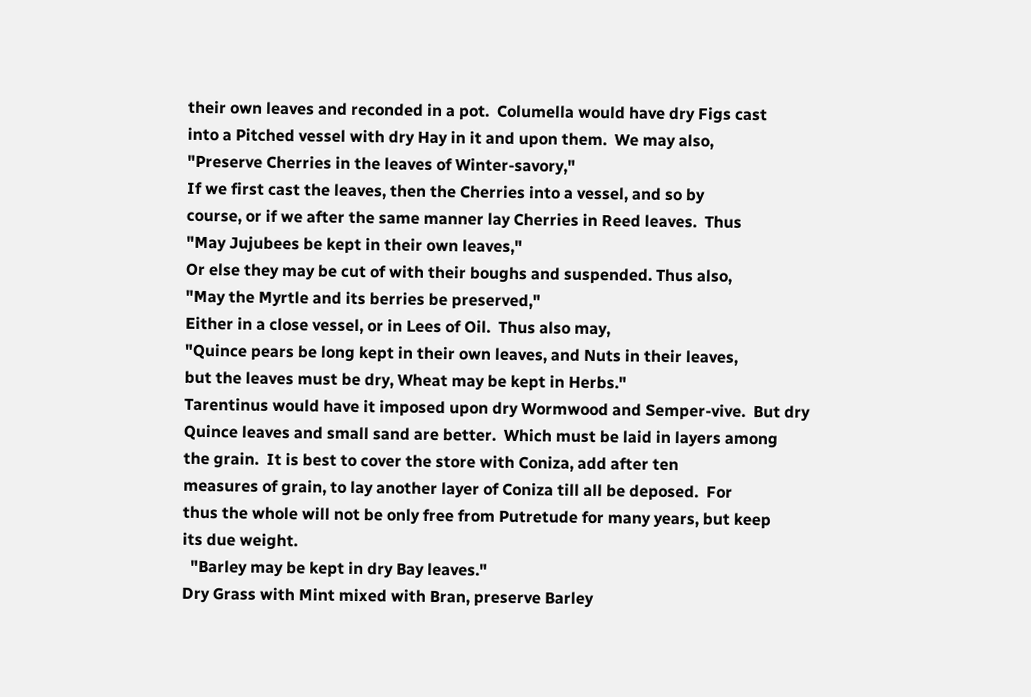their own leaves and reconded in a pot.  Columella would have dry Figs cast
into a Pitched vessel with dry Hay in it and upon them.  We may also,
"Preserve Cherries in the leaves of Winter-savory,"
If we first cast the leaves, then the Cherries into a vessel, and so by
course, or if we after the same manner lay Cherries in Reed leaves.  Thus
"May Jujubees be kept in their own leaves,"
Or else they may be cut of with their boughs and suspended. Thus also,
"May the Myrtle and its berries be preserved,"
Either in a close vessel, or in Lees of Oil.  Thus also may,
"Quince pears be long kept in their own leaves, and Nuts in their leaves,
but the leaves must be dry, Wheat may be kept in Herbs."
Tarentinus would have it imposed upon dry Wormwood and Semper-vive.  But dry
Quince leaves and small sand are better.  Which must be laid in layers among
the grain.  It is best to cover the store with Coniza, add after ten
measures of grain, to lay another layer of Coniza till all be deposed.  For
thus the whole will not be only free from Putretude for many years, but keep
its due weight.
  "Barley may be kept in dry Bay leaves."
Dry Grass with Mint mixed with Bran, preserve Barley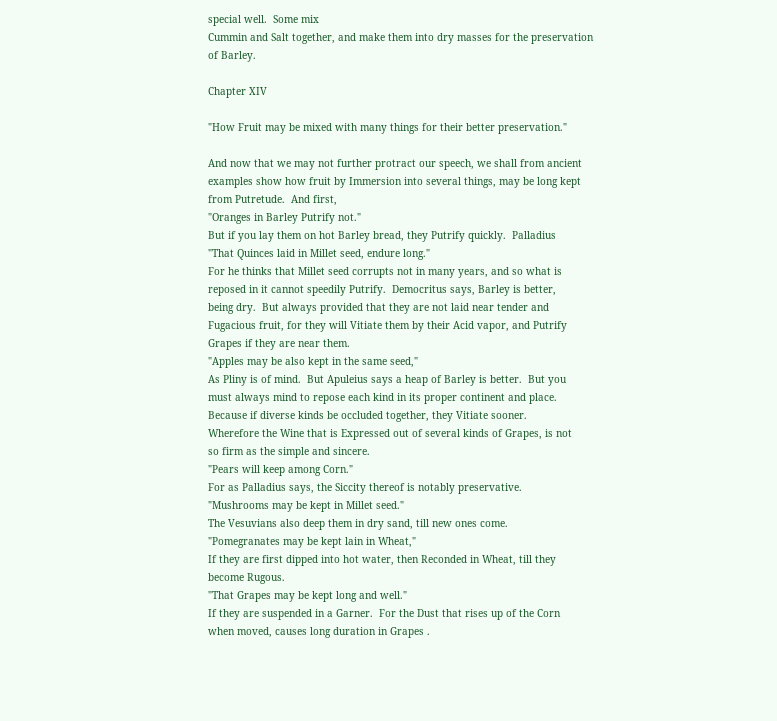special well.  Some mix
Cummin and Salt together, and make them into dry masses for the preservation
of Barley.

Chapter XIV

"How Fruit may be mixed with many things for their better preservation."

And now that we may not further protract our speech, we shall from ancient
examples show how fruit by Immersion into several things, may be long kept
from Putretude.  And first,
"Oranges in Barley Putrify not."
But if you lay them on hot Barley bread, they Putrify quickly.  Palladius
"That Quinces laid in Millet seed, endure long."
For he thinks that Millet seed corrupts not in many years, and so what is
reposed in it cannot speedily Putrify.  Democritus says, Barley is better,
being dry.  But always provided that they are not laid near tender and
Fugacious fruit, for they will Vitiate them by their Acid vapor, and Putrify
Grapes if they are near them.
"Apples may be also kept in the same seed,"
As Pliny is of mind.  But Apuleius says a heap of Barley is better.  But you
must always mind to repose each kind in its proper continent and place.
Because if diverse kinds be occluded together, they Vitiate sooner.
Wherefore the Wine that is Expressed out of several kinds of Grapes, is not
so firm as the simple and sincere.
"Pears will keep among Corn."
For as Palladius says, the Siccity thereof is notably preservative.
"Mushrooms may be kept in Millet seed."
The Vesuvians also deep them in dry sand, till new ones come.
"Pomegranates may be kept lain in Wheat,"
If they are first dipped into hot water, then Reconded in Wheat, till they
become Rugous.
"That Grapes may be kept long and well."
If they are suspended in a Garner.  For the Dust that rises up of the Corn
when moved, causes long duration in Grapes .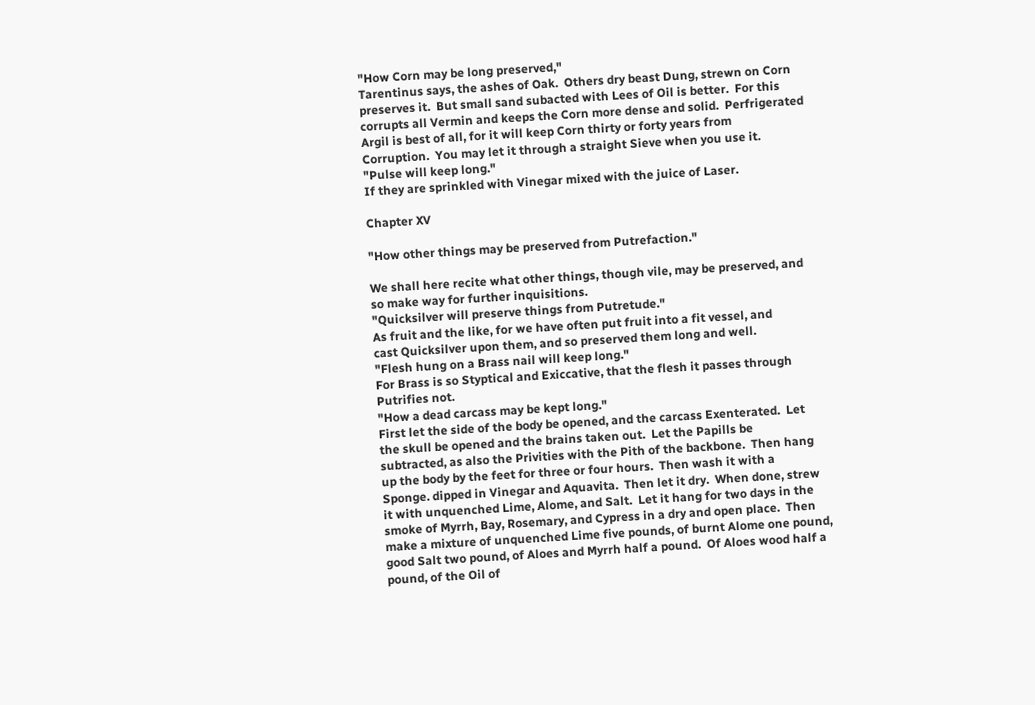"How Corn may be long preserved,"
Tarentinus says, the ashes of Oak.  Others dry beast Dung, strewn on Corn
preserves it.  But small sand subacted with Lees of Oil is better.  For this
corrupts all Vermin and keeps the Corn more dense and solid.  Perfrigerated
Argil is best of all, for it will keep Corn thirty or forty years from
Corruption.  You may let it through a straight Sieve when you use it.
"Pulse will keep long."
If they are sprinkled with Vinegar mixed with the juice of Laser.

Chapter XV

"How other things may be preserved from Putrefaction."

We shall here recite what other things, though vile, may be preserved, and
so make way for further inquisitions.
"Quicksilver will preserve things from Putretude."
As fruit and the like, for we have often put fruit into a fit vessel, and
cast Quicksilver upon them, and so preserved them long and well.
"Flesh hung on a Brass nail will keep long."
For Brass is so Styptical and Exiccative, that the flesh it passes through
Putrifies not.
"How a dead carcass may be kept long."
First let the side of the body be opened, and the carcass Exenterated.  Let
the skull be opened and the brains taken out.  Let the Papills be
subtracted, as also the Privities with the Pith of the backbone.  Then hang
up the body by the feet for three or four hours.  Then wash it with a
Sponge. dipped in Vinegar and Aquavita.  Then let it dry.  When done, strew
it with unquenched Lime, Alome, and Salt.  Let it hang for two days in the
smoke of Myrrh, Bay, Rosemary, and Cypress in a dry and open place.  Then
make a mixture of unquenched Lime five pounds, of burnt Alome one pound,
good Salt two pound, of Aloes and Myrrh half a pound.  Of Aloes wood half a
pound, of the Oil of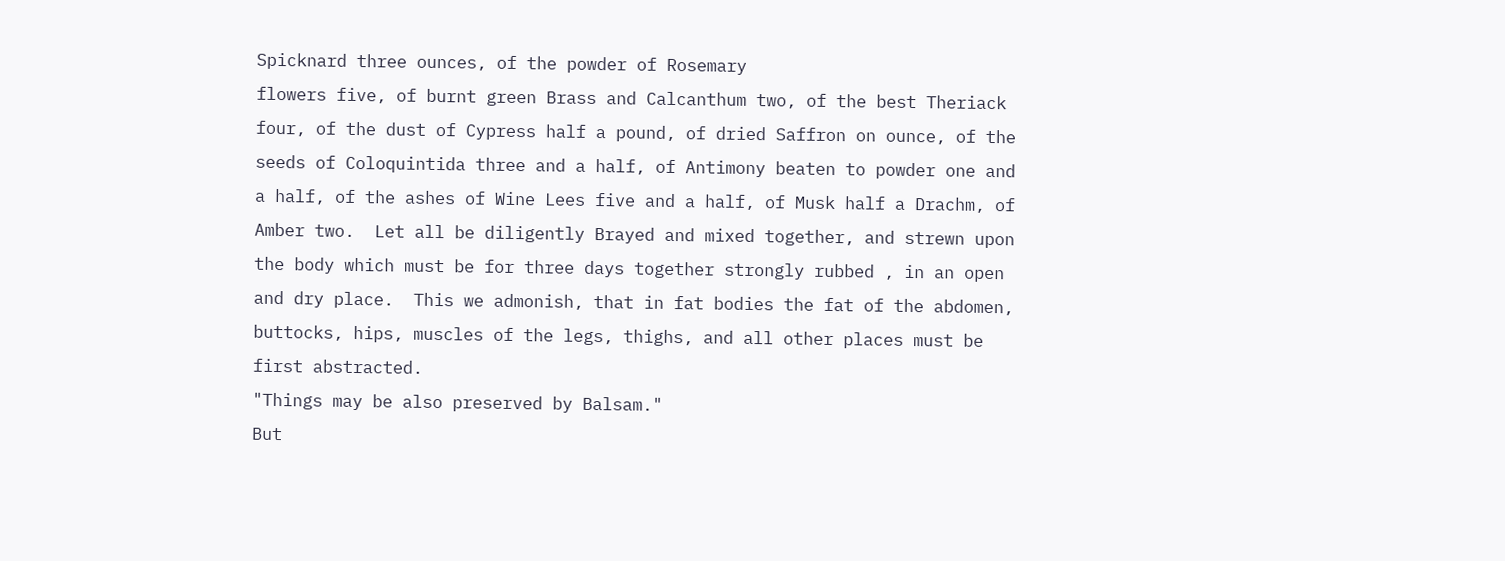Spicknard three ounces, of the powder of Rosemary
flowers five, of burnt green Brass and Calcanthum two, of the best Theriack
four, of the dust of Cypress half a pound, of dried Saffron on ounce, of the
seeds of Coloquintida three and a half, of Antimony beaten to powder one and
a half, of the ashes of Wine Lees five and a half, of Musk half a Drachm, of
Amber two.  Let all be diligently Brayed and mixed together, and strewn upon
the body which must be for three days together strongly rubbed , in an open
and dry place.  This we admonish, that in fat bodies the fat of the abdomen,
buttocks, hips, muscles of the legs, thighs, and all other places must be
first abstracted.
"Things may be also preserved by Balsam."
But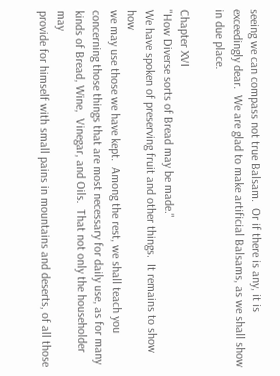seeing we can compass not true Balsam.  Or if there is any, it is
exceedingly dear.  We are glad to make artificial Balsams, as we shall show
in due place.

Chapter XVI
"How Diverse sorts of Bread may be made."
We have spoken of preserving fruit and other things.  It remains to show how
we may use those we have kept.  Among the rest, we shall teach you
concerning those things that are most necessary for daily use, as for many
kinds of Bread, Wine,  Vinegar, and Oils.  That not only the householder may
provide for himself with small pains in mountains and deserts, of all those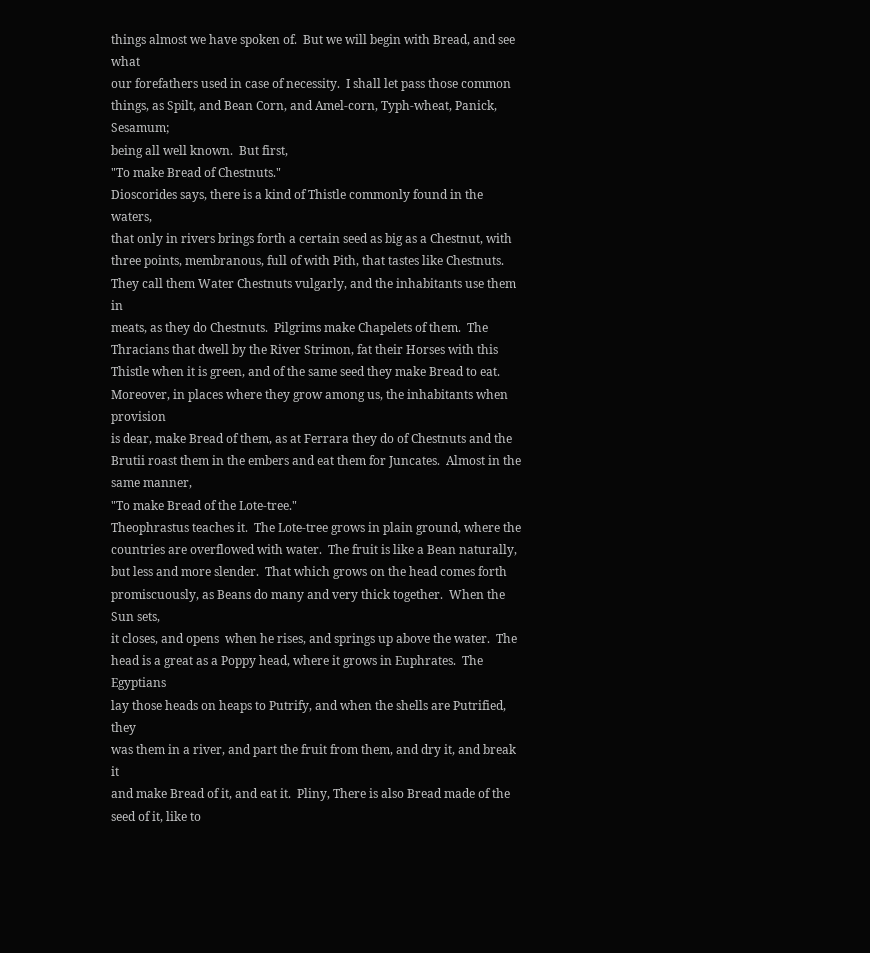things almost we have spoken of.  But we will begin with Bread, and see what
our forefathers used in case of necessity.  I shall let pass those common
things, as Spilt, and Bean Corn, and Amel-corn, Typh-wheat, Panick, Sesamum;
being all well known.  But first,
"To make Bread of Chestnuts."
Dioscorides says, there is a kind of Thistle commonly found in the waters,
that only in rivers brings forth a certain seed as big as a Chestnut, with
three points, membranous, full of with Pith, that tastes like Chestnuts.
They call them Water Chestnuts vulgarly, and the inhabitants use them in
meats, as they do Chestnuts.  Pilgrims make Chapelets of them.  The
Thracians that dwell by the River Strimon, fat their Horses with this
Thistle when it is green, and of the same seed they make Bread to eat.
Moreover, in places where they grow among us, the inhabitants when provision
is dear, make Bread of them, as at Ferrara they do of Chestnuts and the
Brutii roast them in the embers and eat them for Juncates.  Almost in the
same manner,
"To make Bread of the Lote-tree."
Theophrastus teaches it.  The Lote-tree grows in plain ground, where the
countries are overflowed with water.  The fruit is like a Bean naturally,
but less and more slender.  That which grows on the head comes forth
promiscuously, as Beans do many and very thick together.  When the Sun sets,
it closes, and opens  when he rises, and springs up above the water.  The
head is a great as a Poppy head, where it grows in Euphrates.  The Egyptians
lay those heads on heaps to Putrify, and when the shells are Putrified, they
was them in a river, and part the fruit from them, and dry it, and break it
and make Bread of it, and eat it.  Pliny, There is also Bread made of the
seed of it, like to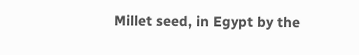Millet seed, in Egypt by the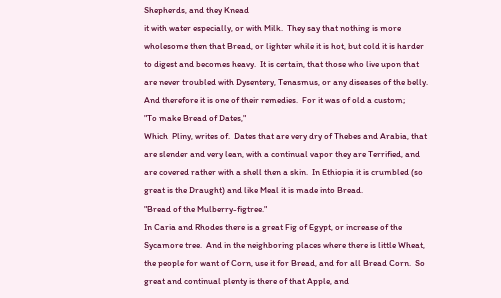Shepherds, and they Knead
it with water especially, or with Milk.  They say that nothing is more
wholesome then that Bread, or lighter while it is hot, but cold it is harder
to digest and becomes heavy.  It is certain, that those who live upon that
are never troubled with Dysentery, Tenasmus, or any diseases of the belly.
And therefore it is one of their remedies.  For it was of old a custom;
"To make Bread of Dates,"
Which  Pliny, writes of.  Dates that are very dry of Thebes and Arabia, that
are slender and very lean, with a continual vapor they are Terrified, and
are covered rather with a shell then a skin.  In Ethiopia it is crumbled (so
great is the Draught) and like Meal it is made into Bread.
"Bread of the Mulberry-figtree."
In Caria and Rhodes there is a great Fig of Egypt, or increase of the
Sycamore tree.  And in the neighboring places where there is little Wheat,
the people for want of Corn, use it for Bread, and for all Bread Corn.  So
great and continual plenty is there of that Apple, and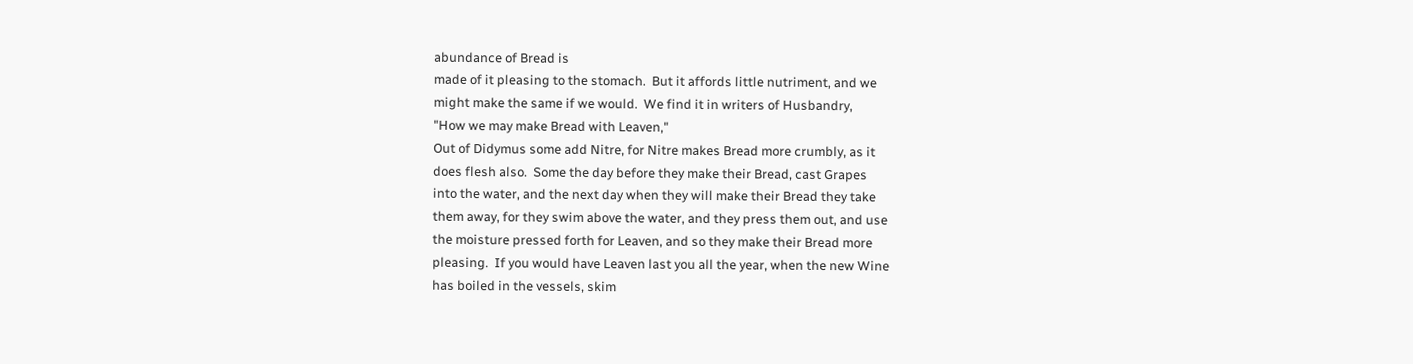abundance of Bread is
made of it pleasing to the stomach.  But it affords little nutriment, and we
might make the same if we would.  We find it in writers of Husbandry,
"How we may make Bread with Leaven,"
Out of Didymus some add Nitre, for Nitre makes Bread more crumbly, as it
does flesh also.  Some the day before they make their Bread, cast Grapes
into the water, and the next day when they will make their Bread they take
them away, for they swim above the water, and they press them out, and use
the moisture pressed forth for Leaven, and so they make their Bread more
pleasing.  If you would have Leaven last you all the year, when the new Wine
has boiled in the vessels, skim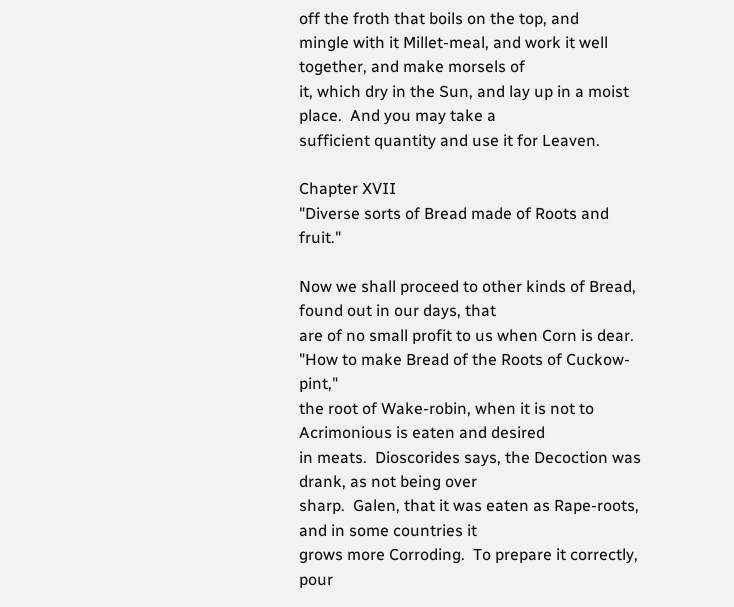off the froth that boils on the top, and
mingle with it Millet-meal, and work it well together, and make morsels of
it, which dry in the Sun, and lay up in a moist place.  And you may take a
sufficient quantity and use it for Leaven.

Chapter XVII
"Diverse sorts of Bread made of Roots and fruit."

Now we shall proceed to other kinds of Bread, found out in our days, that
are of no small profit to us when Corn is dear.
"How to make Bread of the Roots of Cuckow-pint,"
the root of Wake-robin, when it is not to Acrimonious is eaten and desired
in meats.  Dioscorides says, the Decoction was drank, as not being over
sharp.  Galen, that it was eaten as Rape-roots, and in some countries it
grows more Corroding.  To prepare it correctly, pour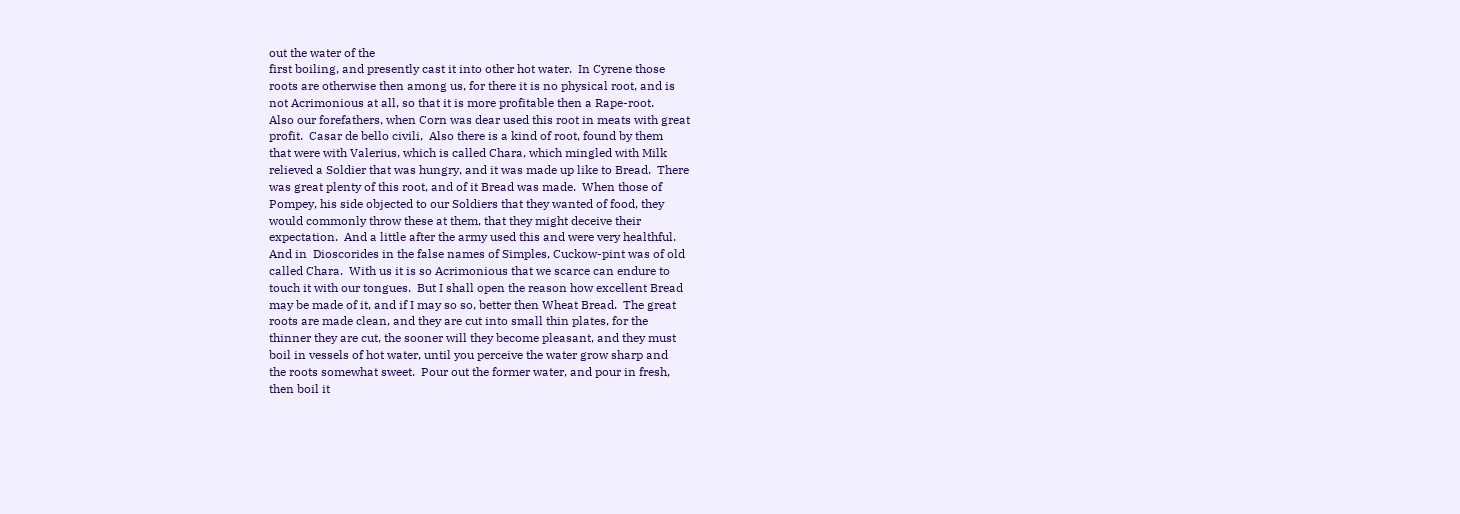out the water of the
first boiling, and presently cast it into other hot water.  In Cyrene those
roots are otherwise then among us, for there it is no physical root, and is
not Acrimonious at all, so that it is more profitable then a Rape-root.
Also our forefathers, when Corn was dear used this root in meats with great
profit.  Casar de bello civili,  Also there is a kind of root, found by them
that were with Valerius, which is called Chara, which mingled with Milk
relieved a Soldier that was hungry, and it was made up like to Bread.  There
was great plenty of this root, and of it Bread was made.  When those of
Pompey, his side objected to our Soldiers that they wanted of food, they
would commonly throw these at them, that they might deceive their
expectation.  And a little after the army used this and were very healthful.
And in  Dioscorides in the false names of Simples, Cuckow-pint was of old
called Chara.  With us it is so Acrimonious that we scarce can endure to
touch it with our tongues.  But I shall open the reason how excellent Bread
may be made of it, and if I may so so, better then Wheat Bread.  The great
roots are made clean, and they are cut into small thin plates, for the
thinner they are cut, the sooner will they become pleasant, and they must
boil in vessels of hot water, until you perceive the water grow sharp and
the roots somewhat sweet.  Pour out the former water, and pour in fresh,
then boil it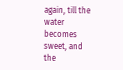again, till the water becomes sweet, and the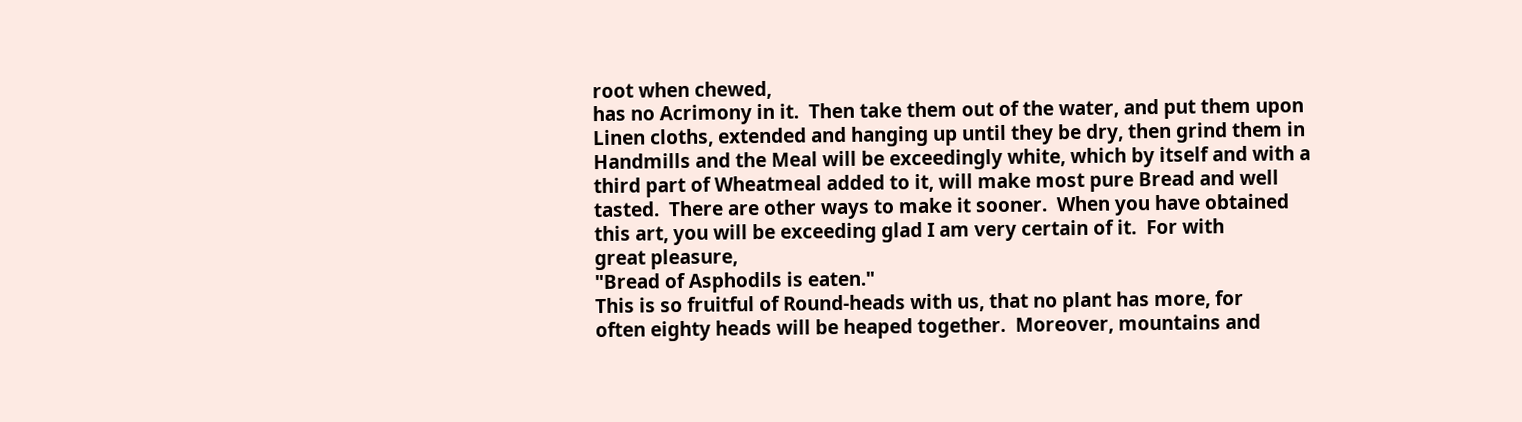root when chewed,
has no Acrimony in it.  Then take them out of the water, and put them upon
Linen cloths, extended and hanging up until they be dry, then grind them in
Handmills and the Meal will be exceedingly white, which by itself and with a
third part of Wheatmeal added to it, will make most pure Bread and well
tasted.  There are other ways to make it sooner.  When you have obtained
this art, you will be exceeding glad I am very certain of it.  For with
great pleasure,
"Bread of Asphodils is eaten."
This is so fruitful of Round-heads with us, that no plant has more, for
often eighty heads will be heaped together.  Moreover, mountains and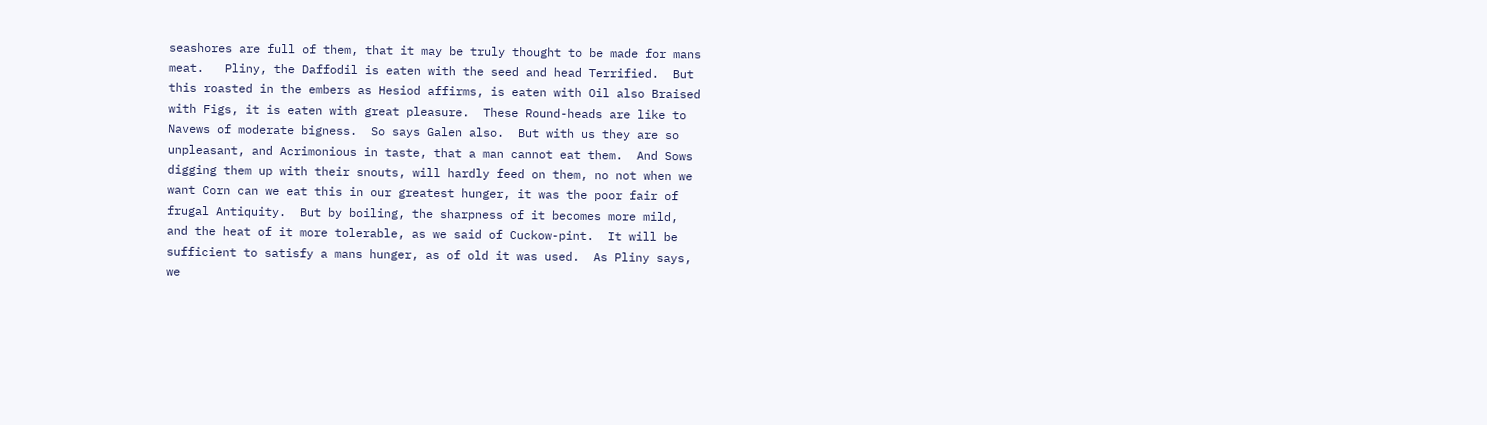seashores are full of them, that it may be truly thought to be made for mans
meat.   Pliny, the Daffodil is eaten with the seed and head Terrified.  But
this roasted in the embers as Hesiod affirms, is eaten with Oil also Braised
with Figs, it is eaten with great pleasure.  These Round-heads are like to
Navews of moderate bigness.  So says Galen also.  But with us they are so
unpleasant, and Acrimonious in taste, that a man cannot eat them.  And Sows
digging them up with their snouts, will hardly feed on them, no not when we
want Corn can we eat this in our greatest hunger, it was the poor fair of
frugal Antiquity.  But by boiling, the sharpness of it becomes more mild,
and the heat of it more tolerable, as we said of Cuckow-pint.  It will be
sufficient to satisfy a mans hunger, as of old it was used.  As Pliny says,
we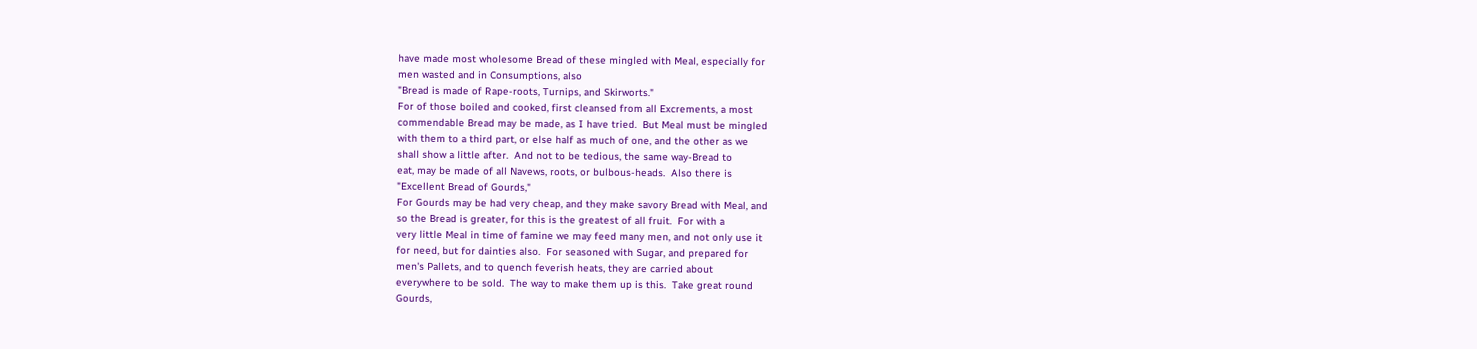have made most wholesome Bread of these mingled with Meal, especially for
men wasted and in Consumptions, also
"Bread is made of Rape-roots, Turnips, and Skirworts."
For of those boiled and cooked, first cleansed from all Excrements, a most
commendable Bread may be made, as I have tried.  But Meal must be mingled
with them to a third part, or else half as much of one, and the other as we
shall show a little after.  And not to be tedious, the same way-Bread to
eat, may be made of all Navews, roots, or bulbous-heads.  Also there is
"Excellent Bread of Gourds,"
For Gourds may be had very cheap, and they make savory Bread with Meal, and
so the Bread is greater, for this is the greatest of all fruit.  For with a
very little Meal in time of famine we may feed many men, and not only use it
for need, but for dainties also.  For seasoned with Sugar, and prepared for
men's Pallets, and to quench feverish heats, they are carried about
everywhere to be sold.  The way to make them up is this.  Take great round
Gourds,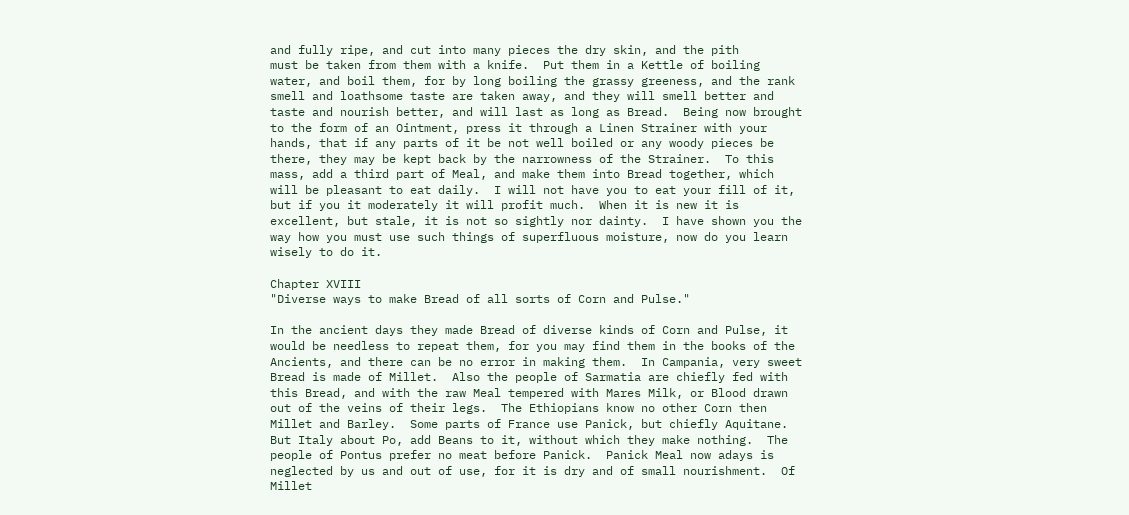and fully ripe, and cut into many pieces the dry skin, and the pith
must be taken from them with a knife.  Put them in a Kettle of boiling
water, and boil them, for by long boiling the grassy greeness, and the rank
smell and loathsome taste are taken away, and they will smell better and
taste and nourish better, and will last as long as Bread.  Being now brought
to the form of an Ointment, press it through a Linen Strainer with your
hands, that if any parts of it be not well boiled or any woody pieces be
there, they may be kept back by the narrowness of the Strainer.  To this
mass, add a third part of Meal, and make them into Bread together, which
will be pleasant to eat daily.  I will not have you to eat your fill of it,
but if you it moderately it will profit much.  When it is new it is
excellent, but stale, it is not so sightly nor dainty.  I have shown you the
way how you must use such things of superfluous moisture, now do you learn
wisely to do it.

Chapter XVIII
"Diverse ways to make Bread of all sorts of Corn and Pulse."

In the ancient days they made Bread of diverse kinds of Corn and Pulse, it
would be needless to repeat them, for you may find them in the books of the
Ancients, and there can be no error in making them.  In Campania, very sweet
Bread is made of Millet.  Also the people of Sarmatia are chiefly fed with
this Bread, and with the raw Meal tempered with Mares Milk, or Blood drawn
out of the veins of their legs.  The Ethiopians know no other Corn then
Millet and Barley.  Some parts of France use Panick, but chiefly Aquitane.
But Italy about Po, add Beans to it, without which they make nothing.  The
people of Pontus prefer no meat before Panick.  Panick Meal now adays is
neglected by us and out of use, for it is dry and of small nourishment.  Of
Millet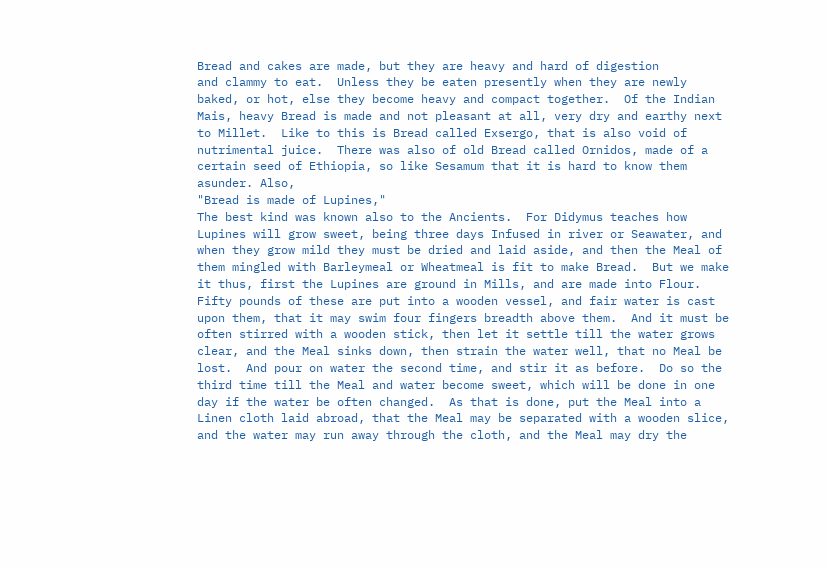Bread and cakes are made, but they are heavy and hard of digestion
and clammy to eat.  Unless they be eaten presently when they are newly
baked, or hot, else they become heavy and compact together.  Of the Indian
Mais, heavy Bread is made and not pleasant at all, very dry and earthy next
to Millet.  Like to this is Bread called Exsergo, that is also void of
nutrimental juice.  There was also of old Bread called Ornidos, made of a
certain seed of Ethiopia, so like Sesamum that it is hard to know them
asunder. Also,
"Bread is made of Lupines,"
The best kind was known also to the Ancients.  For Didymus teaches how
Lupines will grow sweet, being three days Infused in river or Seawater, and
when they grow mild they must be dried and laid aside, and then the Meal of
them mingled with Barleymeal or Wheatmeal is fit to make Bread.  But we make
it thus, first the Lupines are ground in Mills, and are made into Flour.
Fifty pounds of these are put into a wooden vessel, and fair water is cast
upon them, that it may swim four fingers breadth above them.  And it must be
often stirred with a wooden stick, then let it settle till the water grows
clear, and the Meal sinks down, then strain the water well, that no Meal be
lost.  And pour on water the second time, and stir it as before.  Do so the
third time till the Meal and water become sweet, which will be done in one
day if the water be often changed.  As that is done, put the Meal into a
Linen cloth laid abroad, that the Meal may be separated with a wooden slice,
and the water may run away through the cloth, and the Meal may dry the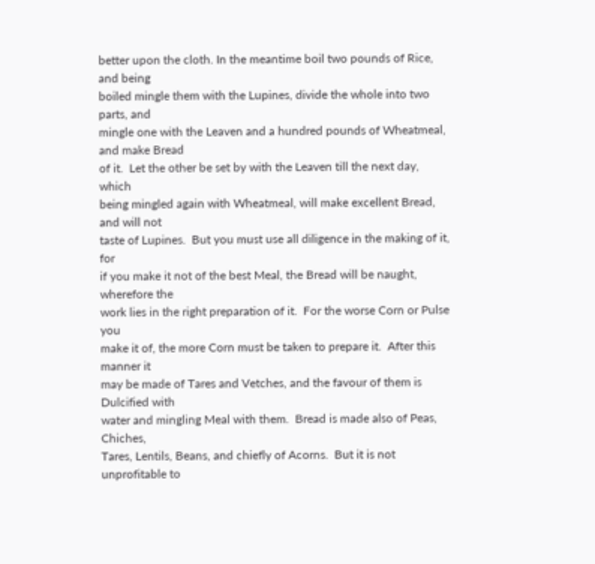better upon the cloth. In the meantime boil two pounds of Rice, and being
boiled mingle them with the Lupines, divide the whole into two parts, and
mingle one with the Leaven and a hundred pounds of Wheatmeal, and make Bread
of it.  Let the other be set by with the Leaven till the next day, which
being mingled again with Wheatmeal, will make excellent Bread, and will not
taste of Lupines.  But you must use all diligence in the making of it, for
if you make it not of the best Meal, the Bread will be naught, wherefore the
work lies in the right preparation of it.  For the worse Corn or Pulse you
make it of, the more Corn must be taken to prepare it.  After this manner it
may be made of Tares and Vetches, and the favour of them is Dulcified with
water and mingling Meal with them.  Bread is made also of Peas, Chiches,
Tares, Lentils, Beans, and chiefly of Acorns.  But it is not unprofitable to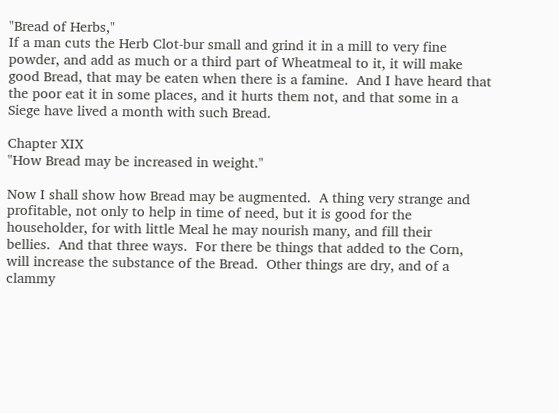"Bread of Herbs,"
If a man cuts the Herb Clot-bur small and grind it in a mill to very fine
powder, and add as much or a third part of Wheatmeal to it, it will make
good Bread, that may be eaten when there is a famine.  And I have heard that
the poor eat it in some places, and it hurts them not, and that some in a
Siege have lived a month with such Bread.

Chapter XIX
"How Bread may be increased in weight."

Now I shall show how Bread may be augmented.  A thing very strange and
profitable, not only to help in time of need, but it is good for the
householder, for with little Meal he may nourish many, and fill their
bellies.  And that three ways.  For there be things that added to the Corn,
will increase the substance of the Bread.  Other things are dry, and of a
clammy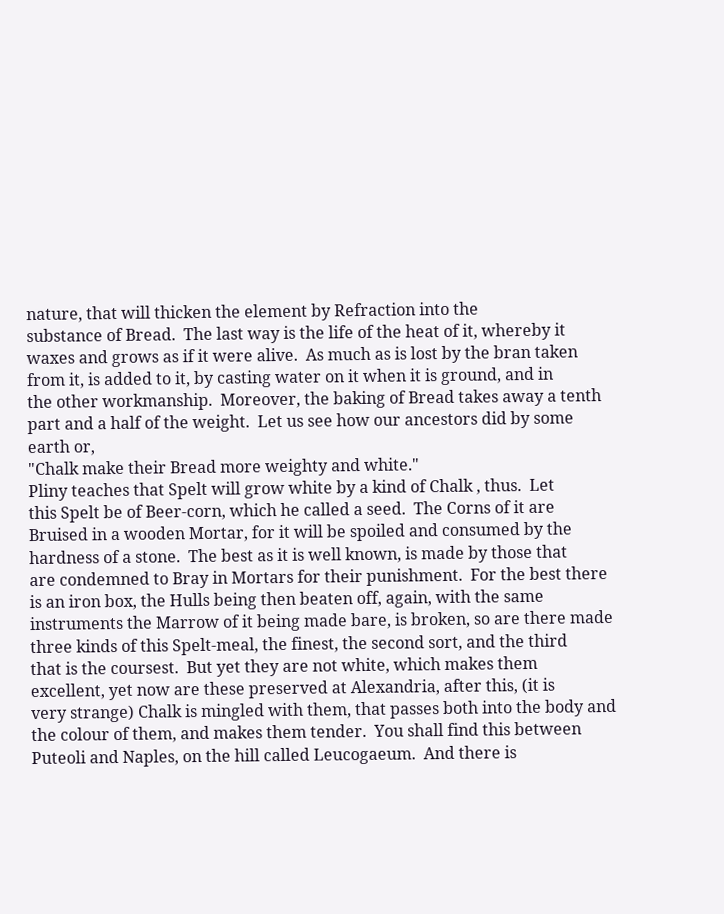nature, that will thicken the element by Refraction into the
substance of Bread.  The last way is the life of the heat of it, whereby it
waxes and grows as if it were alive.  As much as is lost by the bran taken
from it, is added to it, by casting water on it when it is ground, and in
the other workmanship.  Moreover, the baking of Bread takes away a tenth
part and a half of the weight.  Let us see how our ancestors did by some
earth or,
"Chalk make their Bread more weighty and white."
Pliny teaches that Spelt will grow white by a kind of Chalk , thus.  Let
this Spelt be of Beer-corn, which he called a seed.  The Corns of it are
Bruised in a wooden Mortar, for it will be spoiled and consumed by the
hardness of a stone.  The best as it is well known, is made by those that
are condemned to Bray in Mortars for their punishment.  For the best there
is an iron box, the Hulls being then beaten off, again, with the same
instruments the Marrow of it being made bare, is broken, so are there made
three kinds of this Spelt-meal, the finest, the second sort, and the third
that is the coursest.  But yet they are not white, which makes them
excellent, yet now are these preserved at Alexandria, after this, (it is
very strange) Chalk is mingled with them, that passes both into the body and
the colour of them, and makes them tender.  You shall find this between
Puteoli and Naples, on the hill called Leucogaeum.  And there is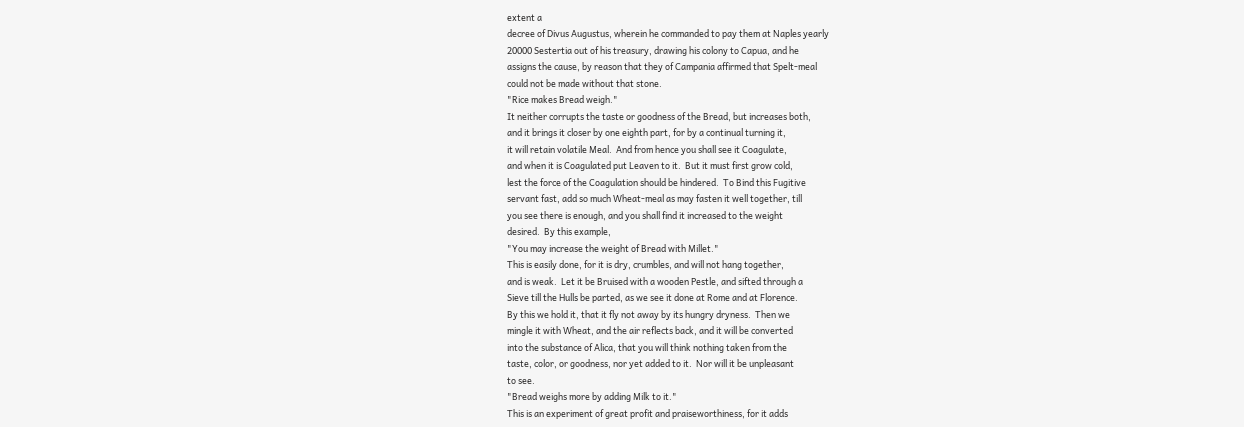extent a
decree of Divus Augustus, wherein he commanded to pay them at Naples yearly
20000 Sestertia out of his treasury, drawing his colony to Capua, and he
assigns the cause, by reason that they of Campania affirmed that Spelt-meal
could not be made without that stone.
"Rice makes Bread weigh."
It neither corrupts the taste or goodness of the Bread, but increases both,
and it brings it closer by one eighth part, for by a continual turning it,
it will retain volatile Meal.  And from hence you shall see it Coagulate,
and when it is Coagulated put Leaven to it.  But it must first grow cold,
lest the force of the Coagulation should be hindered.  To Bind this Fugitive
servant fast, add so much Wheat-meal as may fasten it well together, till
you see there is enough, and you shall find it increased to the weight
desired.  By this example,
"You may increase the weight of Bread with Millet."
This is easily done, for it is dry, crumbles, and will not hang together,
and is weak.  Let it be Bruised with a wooden Pestle, and sifted through a
Sieve till the Hulls be parted, as we see it done at Rome and at Florence.
By this we hold it, that it fly not away by its hungry dryness.  Then we
mingle it with Wheat, and the air reflects back, and it will be converted
into the substance of Alica, that you will think nothing taken from the
taste, color, or goodness, nor yet added to it.  Nor will it be unpleasant
to see.
"Bread weighs more by adding Milk to it."
This is an experiment of great profit and praiseworthiness, for it adds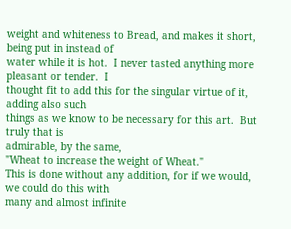weight and whiteness to Bread, and makes it short, being put in instead of
water while it is hot.  I never tasted anything more pleasant or tender.  I
thought fit to add this for the singular virtue of it, adding also such
things as we know to be necessary for this art.  But truly that is
admirable, by the same,
"Wheat to increase the weight of Wheat."
This is done without any addition, for if we would, we could do this with
many and almost infinite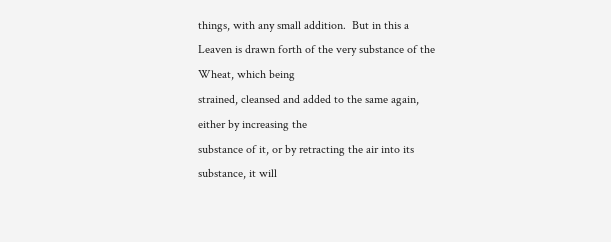things, with any small addition.  But in this a
Leaven is drawn forth of the very substance of the Wheat, which being
strained, cleansed and added to the same again, either by increasing the
substance of it, or by retracting the air into its substance, it will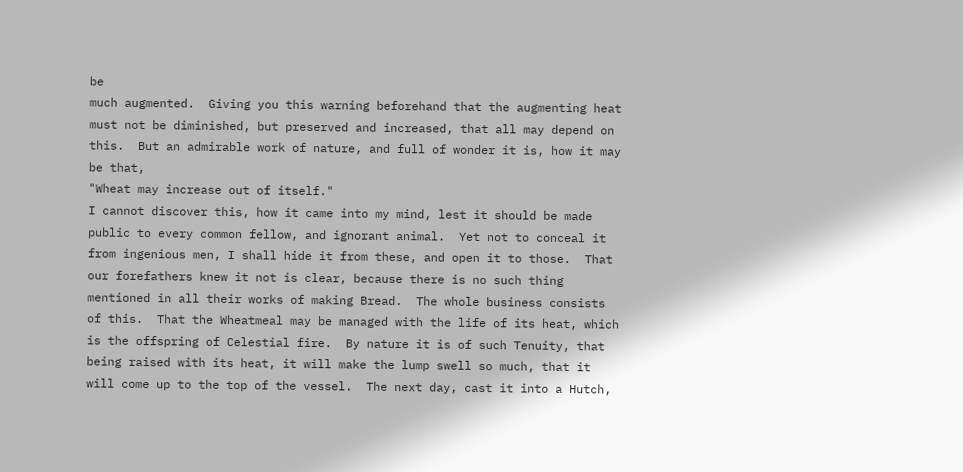be
much augmented.  Giving you this warning beforehand that the augmenting heat
must not be diminished, but preserved and increased, that all may depend on
this.  But an admirable work of nature, and full of wonder it is, how it may
be that,
"Wheat may increase out of itself."
I cannot discover this, how it came into my mind, lest it should be made
public to every common fellow, and ignorant animal.  Yet not to conceal it
from ingenious men, I shall hide it from these, and open it to those.  That
our forefathers knew it not is clear, because there is no such thing
mentioned in all their works of making Bread.  The whole business consists
of this.  That the Wheatmeal may be managed with the life of its heat, which
is the offspring of Celestial fire.  By nature it is of such Tenuity, that
being raised with its heat, it will make the lump swell so much, that it
will come up to the top of the vessel.  The next day, cast it into a Hutch,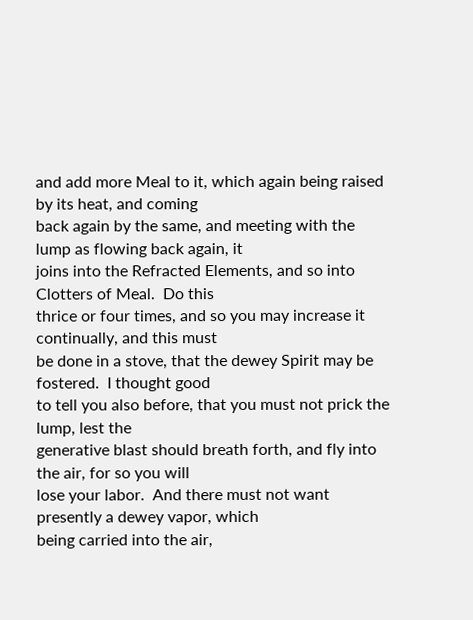and add more Meal to it, which again being raised by its heat, and coming
back again by the same, and meeting with the lump as flowing back again, it
joins into the Refracted Elements, and so into Clotters of Meal.  Do this
thrice or four times, and so you may increase it continually, and this must
be done in a stove, that the dewey Spirit may be fostered.  I thought good
to tell you also before, that you must not prick the lump, lest the
generative blast should breath forth, and fly into the air, for so you will
lose your labor.  And there must not want presently a dewey vapor, which
being carried into the air,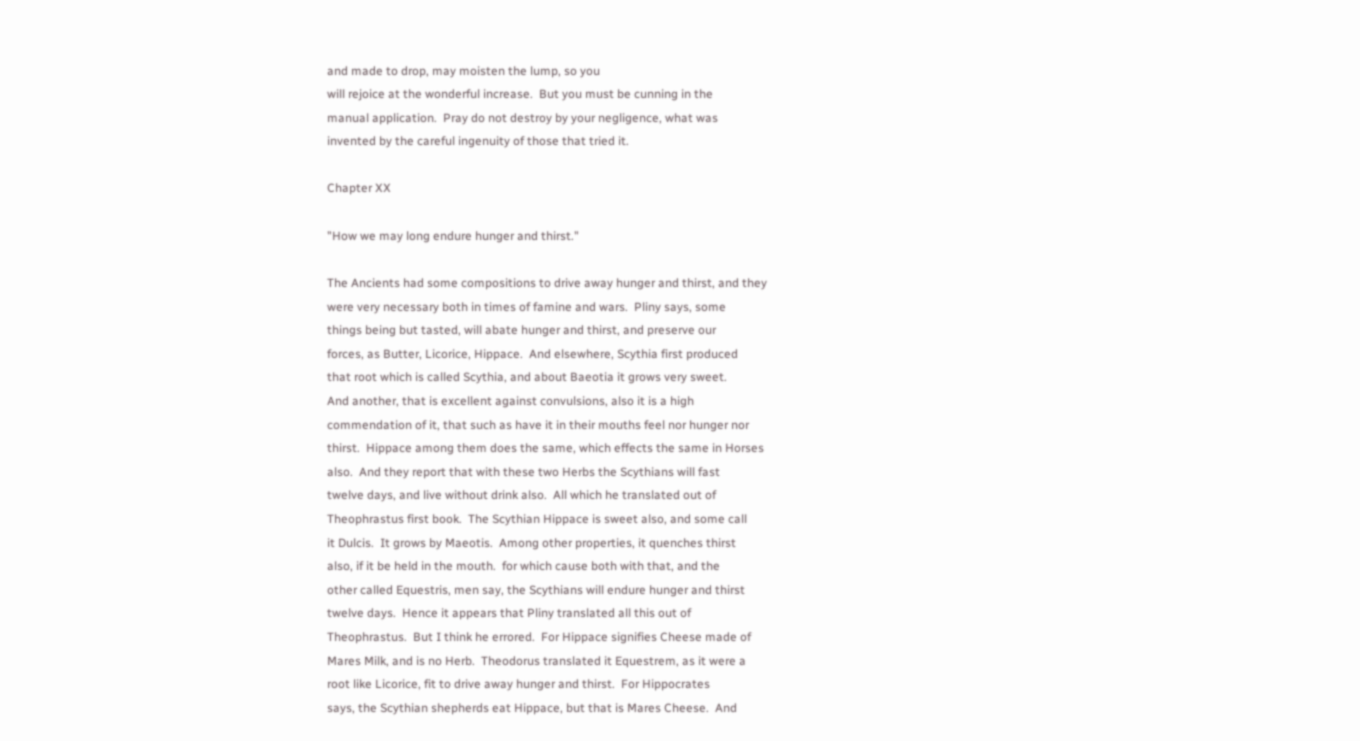and made to drop, may moisten the lump, so you
will rejoice at the wonderful increase.  But you must be cunning in the
manual application.  Pray do not destroy by your negligence, what was
invented by the careful ingenuity of those that tried it.

Chapter XX

"How we may long endure hunger and thirst."

The Ancients had some compositions to drive away hunger and thirst, and they
were very necessary both in times of famine and wars.  Pliny says, some
things being but tasted, will abate hunger and thirst, and preserve our
forces, as Butter, Licorice, Hippace.  And elsewhere, Scythia first produced
that root which is called Scythia, and about Baeotia it grows very sweet.
And another, that is excellent against convulsions, also it is a high
commendation of it, that such as have it in their mouths feel nor hunger nor
thirst.  Hippace among them does the same, which effects the same in Horses
also.  And they report that with these two Herbs the Scythians will fast
twelve days, and live without drink also.  All which he translated out of
Theophrastus first book.  The Scythian Hippace is sweet also, and some call
it Dulcis.  It grows by Maeotis.  Among other properties, it quenches thirst
also, if it be held in the mouth.  for which cause both with that, and the
other called Equestris, men say, the Scythians will endure hunger and thirst
twelve days.  Hence it appears that Pliny translated all this out of
Theophrastus.  But I think he errored.  For Hippace signifies Cheese made of
Mares Milk, and is no Herb.  Theodorus translated it Equestrem, as it were a
root like Licorice, fit to drive away hunger and thirst.  For Hippocrates
says, the Scythian shepherds eat Hippace, but that is Mares Cheese.  And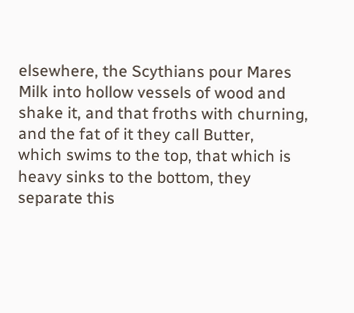elsewhere, the Scythians pour Mares Milk into hollow vessels of wood and
shake it, and that froths with churning, and the fat of it they call Butter,
which swims to the top, that which is heavy sinks to the bottom, they
separate this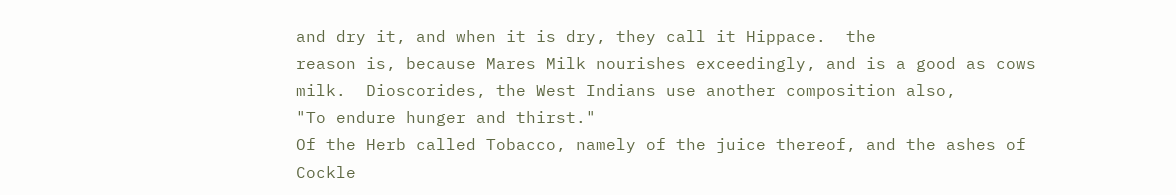and dry it, and when it is dry, they call it Hippace.  the
reason is, because Mares Milk nourishes exceedingly, and is a good as cows
milk.  Dioscorides, the West Indians use another composition also,
"To endure hunger and thirst."
Of the Herb called Tobacco, namely of the juice thereof, and the ashes of
Cockle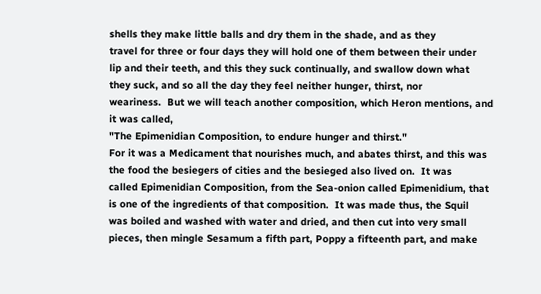shells they make little balls and dry them in the shade, and as they
travel for three or four days they will hold one of them between their under
lip and their teeth, and this they suck continually, and swallow down what
they suck, and so all the day they feel neither hunger, thirst, nor
weariness.  But we will teach another composition, which Heron mentions, and
it was called,
"The Epimenidian Composition, to endure hunger and thirst."
For it was a Medicament that nourishes much, and abates thirst, and this was
the food the besiegers of cities and the besieged also lived on.  It was
called Epimenidian Composition, from the Sea-onion called Epimenidium, that
is one of the ingredients of that composition.  It was made thus, the Squil
was boiled and washed with water and dried, and then cut into very small
pieces, then mingle Sesamum a fifth part, Poppy a fifteenth part, and make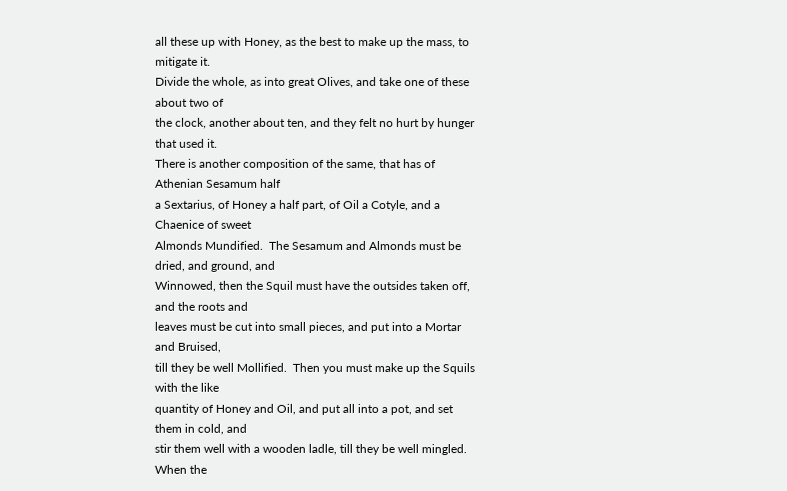all these up with Honey, as the best to make up the mass, to mitigate it.
Divide the whole, as into great Olives, and take one of these about two of
the clock, another about ten, and they felt no hurt by hunger that used it.
There is another composition of the same, that has of Athenian Sesamum half
a Sextarius, of Honey a half part, of Oil a Cotyle, and a Chaenice of sweet
Almonds Mundified.  The Sesamum and Almonds must be dried, and ground, and
Winnowed, then the Squil must have the outsides taken off, and the roots and
leaves must be cut into small pieces, and put into a Mortar and Bruised,
till they be well Mollified.  Then you must make up the Squils with the like
quantity of Honey and Oil, and put all into a pot, and set them in cold, and
stir them well with a wooden ladle, till they be well mingled.  When the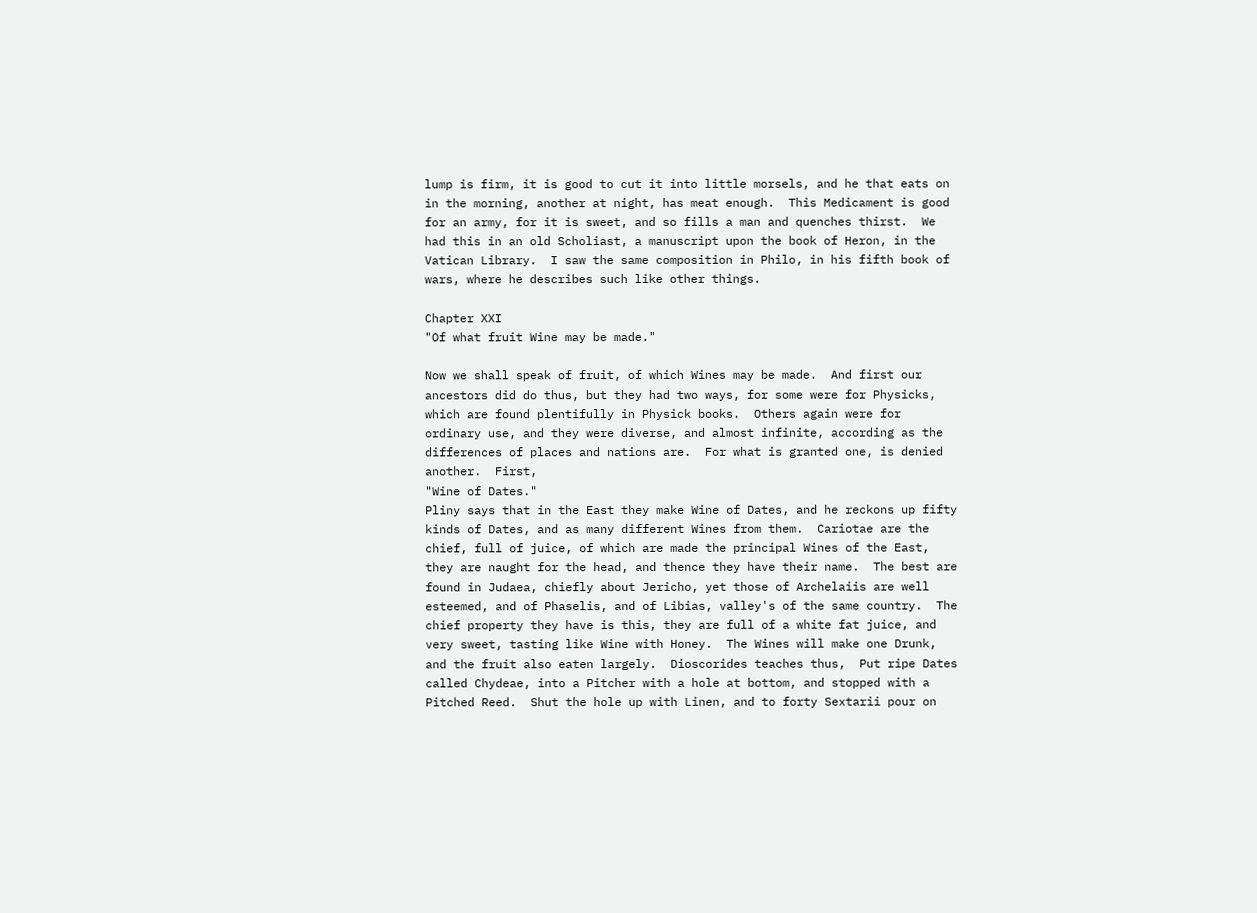lump is firm, it is good to cut it into little morsels, and he that eats on
in the morning, another at night, has meat enough.  This Medicament is good
for an army, for it is sweet, and so fills a man and quenches thirst.  We
had this in an old Scholiast, a manuscript upon the book of Heron, in the
Vatican Library.  I saw the same composition in Philo, in his fifth book of
wars, where he describes such like other things.

Chapter XXI
"Of what fruit Wine may be made."

Now we shall speak of fruit, of which Wines may be made.  And first our
ancestors did do thus, but they had two ways, for some were for Physicks,
which are found plentifully in Physick books.  Others again were for
ordinary use, and they were diverse, and almost infinite, according as the
differences of places and nations are.  For what is granted one, is denied
another.  First,
"Wine of Dates."
Pliny says that in the East they make Wine of Dates, and he reckons up fifty
kinds of Dates, and as many different Wines from them.  Cariotae are the
chief, full of juice, of which are made the principal Wines of the East,
they are naught for the head, and thence they have their name.  The best are
found in Judaea, chiefly about Jericho, yet those of Archelaiis are well
esteemed, and of Phaselis, and of Libias, valley's of the same country.  The
chief property they have is this, they are full of a white fat juice, and
very sweet, tasting like Wine with Honey.  The Wines will make one Drunk,
and the fruit also eaten largely.  Dioscorides teaches thus,  Put ripe Dates
called Chydeae, into a Pitcher with a hole at bottom, and stopped with a
Pitched Reed.  Shut the hole up with Linen, and to forty Sextarii pour on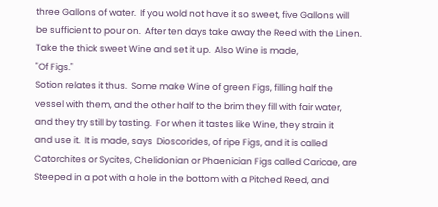three Gallons of water.  If you wold not have it so sweet, five Gallons will
be sufficient to pour on.  After ten days take away the Reed with the Linen.
Take the thick sweet Wine and set it up.  Also Wine is made,
"Of Figs."
Sotion relates it thus.  Some make Wine of green Figs, filling half the
vessel with them, and the other half to the brim they fill with fair water,
and they try still by tasting.  For when it tastes like Wine, they strain it
and use it.  It is made, says  Dioscorides, of ripe Figs, and it is called
Catorchites or Sycites, Chelidonian or Phaenician Figs called Caricae, are
Steeped in a pot with a hole in the bottom with a Pitched Reed, and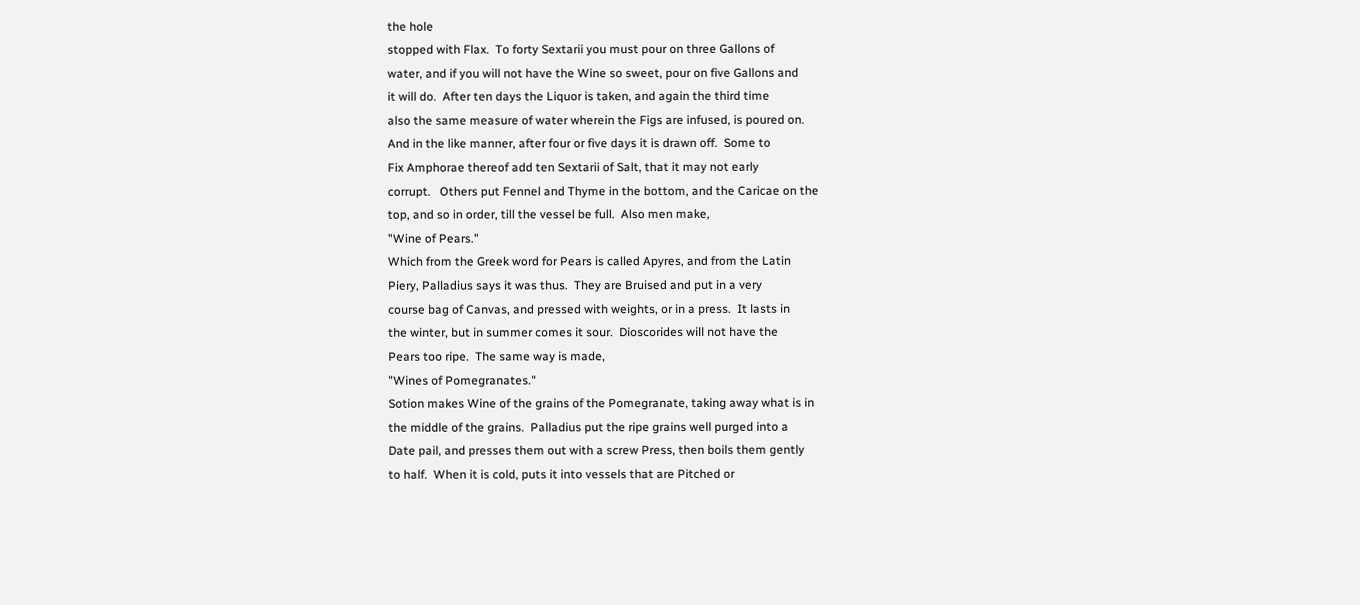the hole
stopped with Flax.  To forty Sextarii you must pour on three Gallons of
water, and if you will not have the Wine so sweet, pour on five Gallons and
it will do.  After ten days the Liquor is taken, and again the third time
also the same measure of water wherein the Figs are infused, is poured on.
And in the like manner, after four or five days it is drawn off.  Some to
Fix Amphorae thereof add ten Sextarii of Salt, that it may not early
corrupt.   Others put Fennel and Thyme in the bottom, and the Caricae on the
top, and so in order, till the vessel be full.  Also men make,
"Wine of Pears."
Which from the Greek word for Pears is called Apyres, and from the Latin
Piery, Palladius says it was thus.  They are Bruised and put in a very
course bag of Canvas, and pressed with weights, or in a press.  It lasts in
the winter, but in summer comes it sour.  Dioscorides will not have the
Pears too ripe.  The same way is made,
"Wines of Pomegranates."
Sotion makes Wine of the grains of the Pomegranate, taking away what is in
the middle of the grains.  Palladius put the ripe grains well purged into a
Date pail, and presses them out with a screw Press, then boils them gently
to half.  When it is cold, puts it into vessels that are Pitched or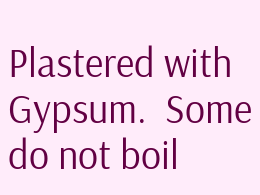Plastered with Gypsum.  Some do not boil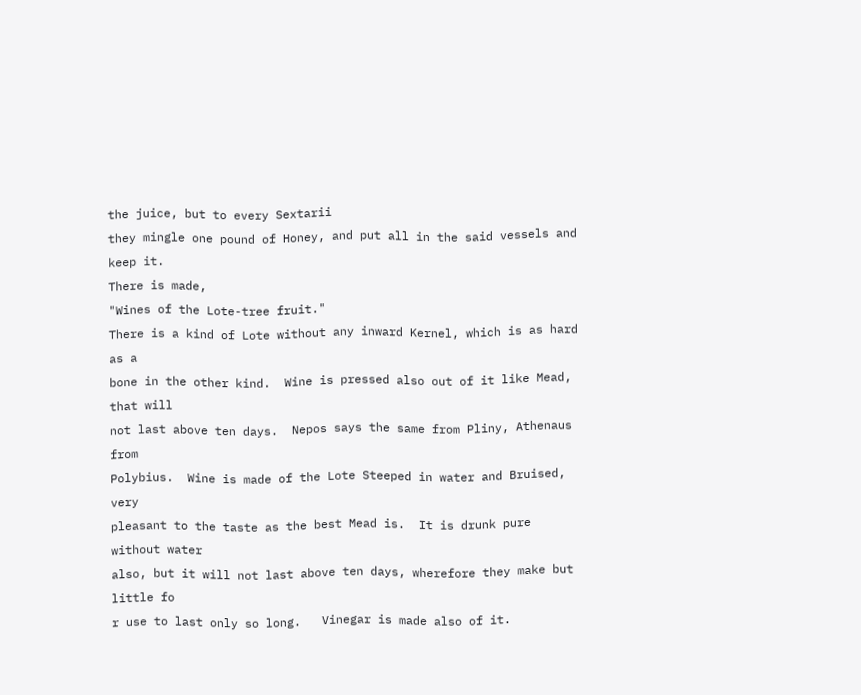the juice, but to every Sextarii
they mingle one pound of Honey, and put all in the said vessels and keep it.
There is made,
"Wines of the Lote-tree fruit."
There is a kind of Lote without any inward Kernel, which is as hard as a
bone in the other kind.  Wine is pressed also out of it like Mead, that will
not last above ten days.  Nepos says the same from Pliny, Athenaus from
Polybius.  Wine is made of the Lote Steeped in water and Bruised, very
pleasant to the taste as the best Mead is.  It is drunk pure without water
also, but it will not last above ten days, wherefore they make but little fo
r use to last only so long.   Vinegar is made also of it.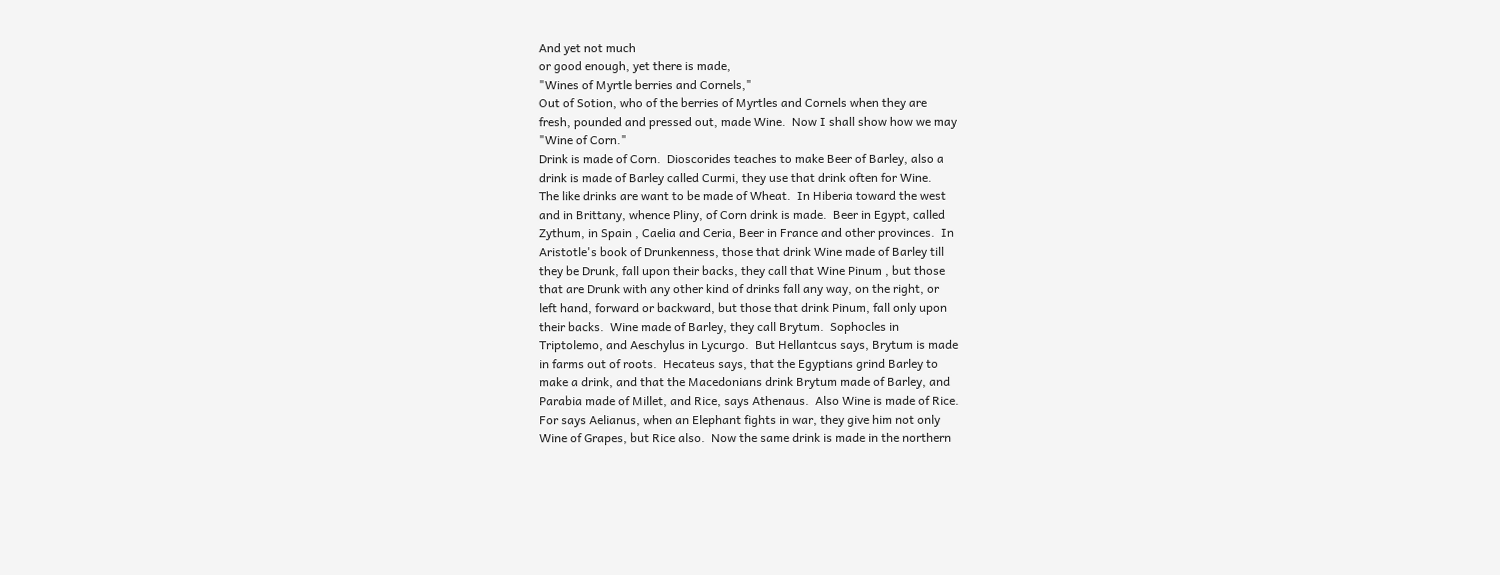And yet not much
or good enough, yet there is made,
"Wines of Myrtle berries and Cornels,"
Out of Sotion, who of the berries of Myrtles and Cornels when they are
fresh, pounded and pressed out, made Wine.  Now I shall show how we may
"Wine of Corn."
Drink is made of Corn.  Dioscorides teaches to make Beer of Barley, also a
drink is made of Barley called Curmi, they use that drink often for Wine.
The like drinks are want to be made of Wheat.  In Hiberia toward the west
and in Brittany, whence Pliny, of Corn drink is made.  Beer in Egypt, called
Zythum, in Spain , Caelia and Ceria, Beer in France and other provinces.  In
Aristotle's book of Drunkenness, those that drink Wine made of Barley till
they be Drunk, fall upon their backs, they call that Wine Pinum , but those
that are Drunk with any other kind of drinks fall any way, on the right, or
left hand, forward or backward, but those that drink Pinum, fall only upon
their backs.  Wine made of Barley, they call Brytum.  Sophocles in
Triptolemo, and Aeschylus in Lycurgo.  But Hellantcus says, Brytum is made
in farms out of roots.  Hecateus says, that the Egyptians grind Barley to
make a drink, and that the Macedonians drink Brytum made of Barley, and
Parabia made of Millet, and Rice, says Athenaus.  Also Wine is made of Rice.
For says Aelianus, when an Elephant fights in war, they give him not only
Wine of Grapes, but Rice also.  Now the same drink is made in the northern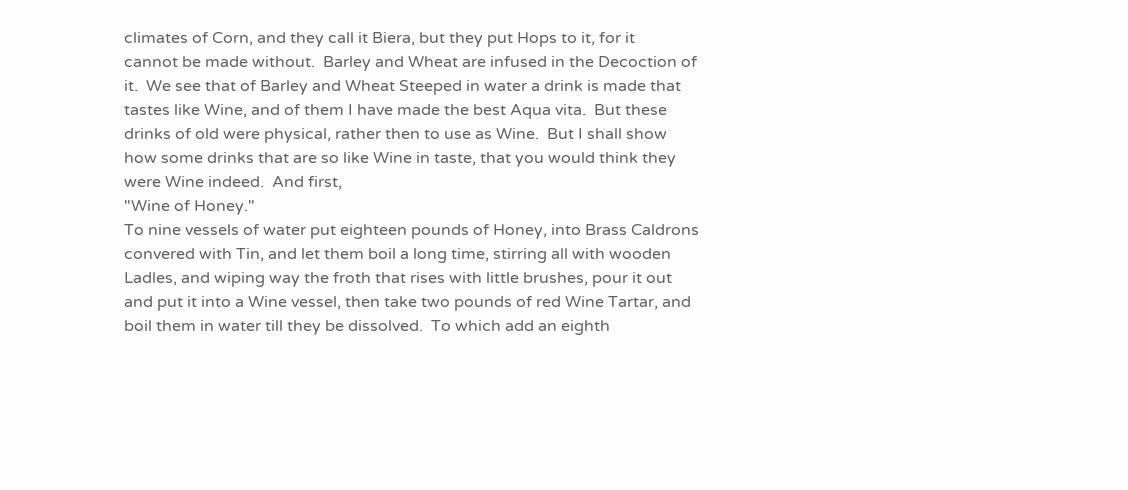climates of Corn, and they call it Biera, but they put Hops to it, for it
cannot be made without.  Barley and Wheat are infused in the Decoction of
it.  We see that of Barley and Wheat Steeped in water a drink is made that
tastes like Wine, and of them I have made the best Aqua vita.  But these
drinks of old were physical, rather then to use as Wine.  But I shall show
how some drinks that are so like Wine in taste, that you would think they
were Wine indeed.  And first,
"Wine of Honey."
To nine vessels of water put eighteen pounds of Honey, into Brass Caldrons
convered with Tin, and let them boil a long time, stirring all with wooden
Ladles, and wiping way the froth that rises with little brushes, pour it out
and put it into a Wine vessel, then take two pounds of red Wine Tartar, and
boil them in water till they be dissolved.  To which add an eighth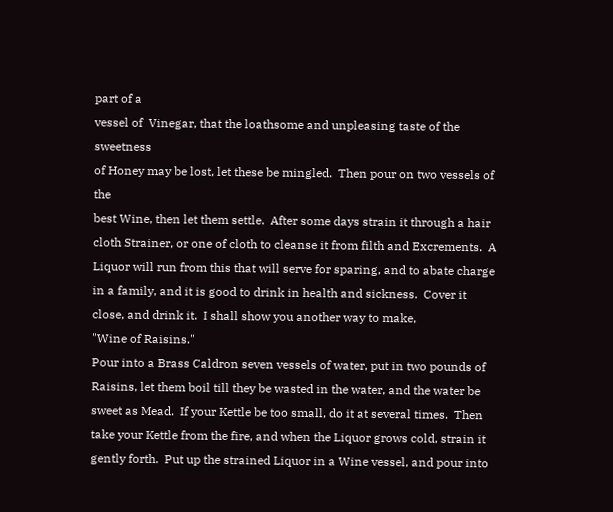part of a
vessel of  Vinegar, that the loathsome and unpleasing taste of the sweetness
of Honey may be lost, let these be mingled.  Then pour on two vessels of the
best Wine, then let them settle.  After some days strain it through a hair
cloth Strainer, or one of cloth to cleanse it from filth and Excrements.  A
Liquor will run from this that will serve for sparing, and to abate charge
in a family, and it is good to drink in health and sickness.  Cover it
close, and drink it.  I shall show you another way to make,
"Wine of Raisins."
Pour into a Brass Caldron seven vessels of water, put in two pounds of
Raisins, let them boil till they be wasted in the water, and the water be
sweet as Mead.  If your Kettle be too small, do it at several times.  Then
take your Kettle from the fire, and when the Liquor grows cold, strain it
gently forth.  Put up the strained Liquor in a Wine vessel, and pour into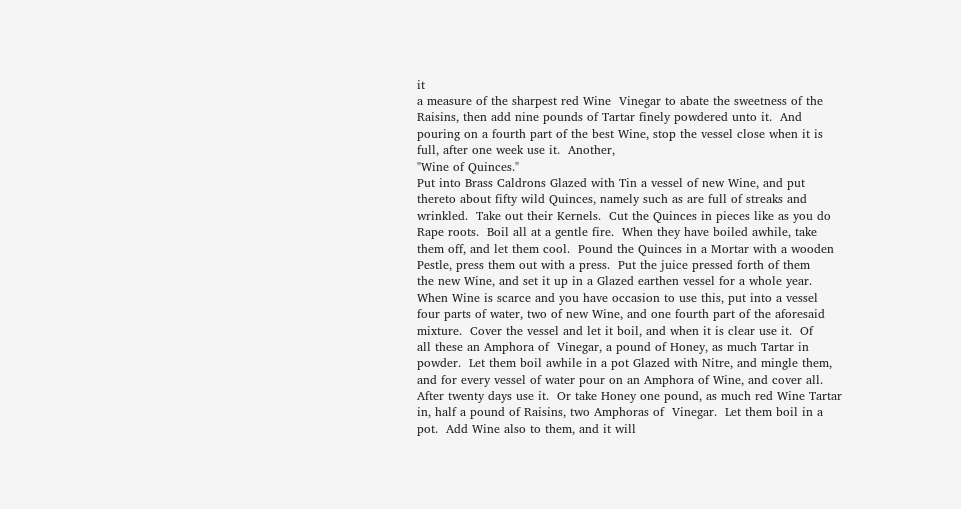it
a measure of the sharpest red Wine  Vinegar to abate the sweetness of the
Raisins, then add nine pounds of Tartar finely powdered unto it.  And
pouring on a fourth part of the best Wine, stop the vessel close when it is
full, after one week use it.  Another,
"Wine of Quinces."
Put into Brass Caldrons Glazed with Tin a vessel of new Wine, and put
thereto about fifty wild Quinces, namely such as are full of streaks and
wrinkled.  Take out their Kernels.  Cut the Quinces in pieces like as you do
Rape roots.  Boil all at a gentle fire.  When they have boiled awhile, take
them off, and let them cool.  Pound the Quinces in a Mortar with a wooden
Pestle, press them out with a press.  Put the juice pressed forth of them
the new Wine, and set it up in a Glazed earthen vessel for a whole year.
When Wine is scarce and you have occasion to use this, put into a vessel
four parts of water, two of new Wine, and one fourth part of the aforesaid
mixture.  Cover the vessel and let it boil, and when it is clear use it.  Of
all these an Amphora of  Vinegar, a pound of Honey, as much Tartar in
powder.  Let them boil awhile in a pot Glazed with Nitre, and mingle them,
and for every vessel of water pour on an Amphora of Wine, and cover all.
After twenty days use it.  Or take Honey one pound, as much red Wine Tartar
in, half a pound of Raisins, two Amphoras of  Vinegar.  Let them boil in a
pot.  Add Wine also to them, and it will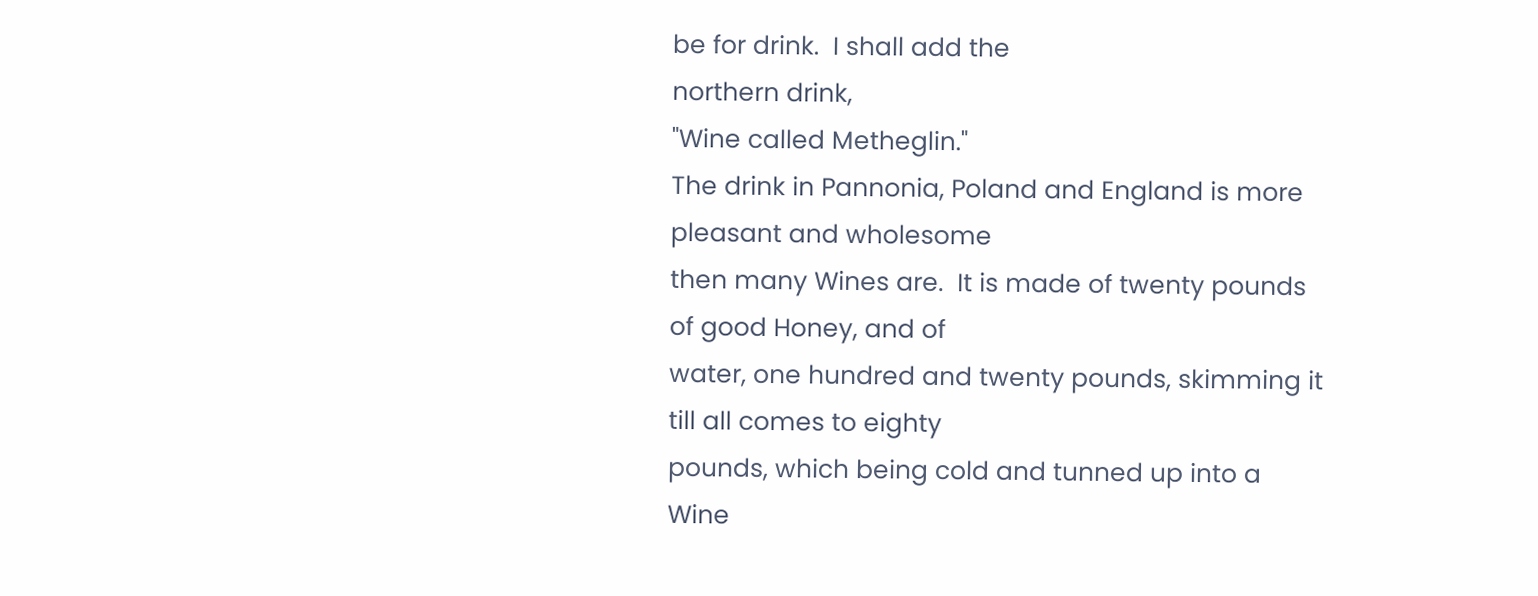be for drink.  I shall add the
northern drink,
"Wine called Metheglin."
The drink in Pannonia, Poland and England is more pleasant and wholesome
then many Wines are.  It is made of twenty pounds of good Honey, and of
water, one hundred and twenty pounds, skimming it till all comes to eighty
pounds, which being cold and tunned up into a Wine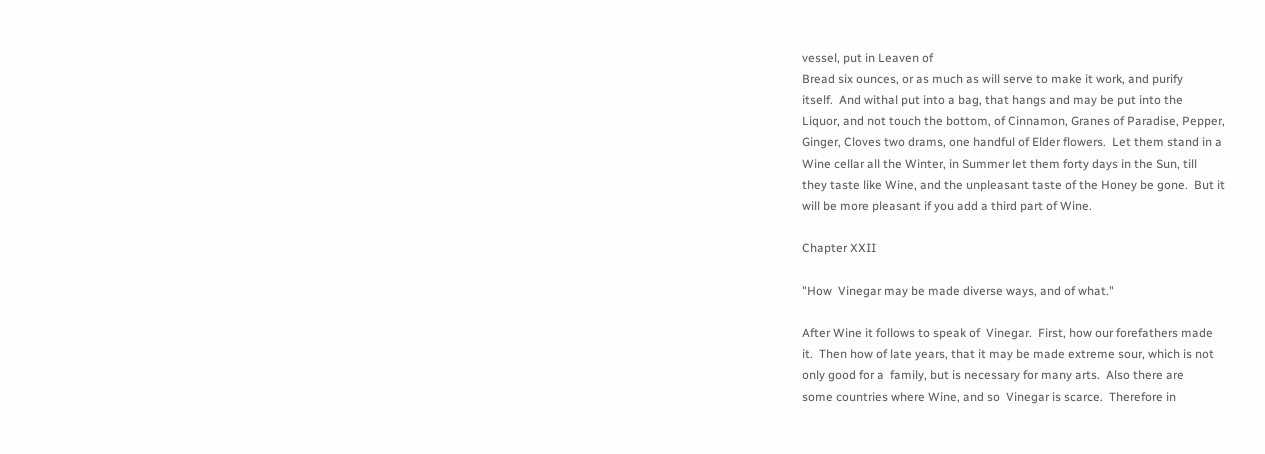vessel, put in Leaven of
Bread six ounces, or as much as will serve to make it work, and purify
itself.  And withal put into a bag, that hangs and may be put into the
Liquor, and not touch the bottom, of Cinnamon, Granes of Paradise, Pepper,
Ginger, Cloves two drams, one handful of Elder flowers.  Let them stand in a
Wine cellar all the Winter, in Summer let them forty days in the Sun, till
they taste like Wine, and the unpleasant taste of the Honey be gone.  But it
will be more pleasant if you add a third part of Wine.

Chapter XXII

"How  Vinegar may be made diverse ways, and of what."

After Wine it follows to speak of  Vinegar.  First, how our forefathers made
it.  Then how of late years, that it may be made extreme sour, which is not
only good for a  family, but is necessary for many arts.  Also there are
some countries where Wine, and so  Vinegar is scarce.  Therefore in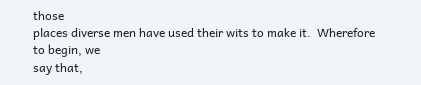those
places diverse men have used their wits to make it.  Wherefore to begin, we
say that,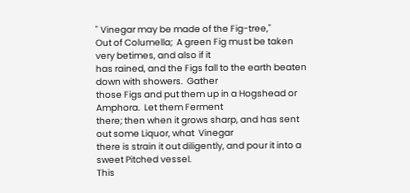" Vinegar may be made of the Fig-tree,"
Out of Columella;  A green Fig must be taken very betimes, and also if it
has rained, and the Figs fall to the earth beaten down with showers.  Gather
those Figs and put them up in a Hogshead or Amphora.  Let them Ferment
there; then when it grows sharp, and has sent out some Liquor, what  Vinegar
there is strain it out diligently, and pour it into a sweet Pitched vessel.
This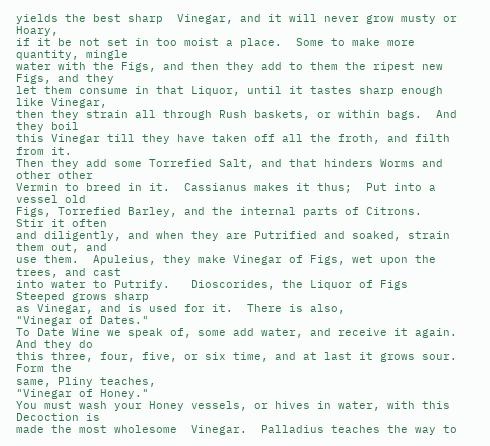yields the best sharp  Vinegar, and it will never grow musty or Hoary,
if it be not set in too moist a place.  Some to make more quantity, mingle
water with the Figs, and then they add to them the ripest new Figs, and they
let them consume in that Liquor, until it tastes sharp enough like Vinegar,
then they strain all through Rush baskets, or within bags.  And they boil
this Vinegar till they have taken off all the froth, and filth from it.
Then they add some Torrefied Salt, and that hinders Worms and other other
Vermin to breed in it.  Cassianus makes it thus;  Put into a vessel old
Figs, Torrefied Barley, and the internal parts of Citrons.  Stir it often
and diligently, and when they are Putrified and soaked, strain them out, and
use them.  Apuleius, they make Vinegar of Figs, wet upon the trees, and cast
into water to Putrify.   Dioscorides, the Liquor of Figs Steeped grows sharp
as Vinegar, and is used for it.  There is also,
"Vinegar of Dates."
To Date Wine we speak of, some add water, and receive it again.  And they do
this three, four, five, or six time, and at last it grows sour.  Form the
same, Pliny teaches,
"Vinegar of Honey."
You must wash your Honey vessels, or hives in water, with this Decoction is
made the most wholesome  Vinegar.  Palladius teaches the way to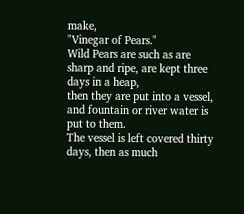make,
"Vinegar of Pears."
Wild Pears are such as are sharp and ripe, are kept three days in a heap,
then they are put into a vessel, and fountain or river water is put to them.
The vessel is left covered thirty days, then as much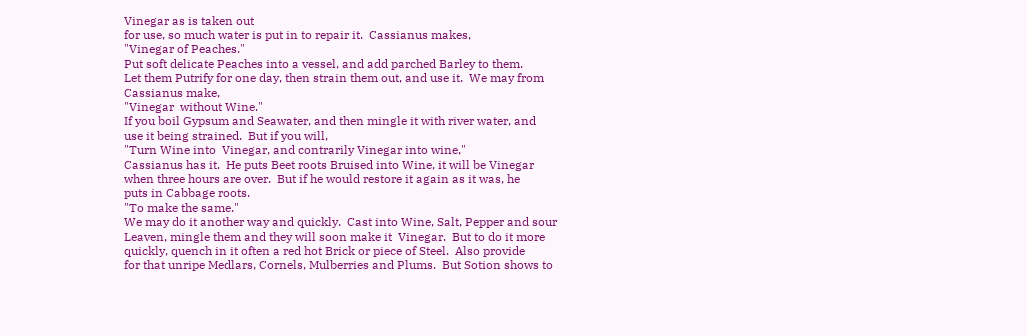Vinegar as is taken out
for use, so much water is put in to repair it.  Cassianus makes,
"Vinegar of Peaches."
Put soft delicate Peaches into a vessel, and add parched Barley to them.
Let them Putrify for one day, then strain them out, and use it.  We may from
Cassianus make,
"Vinegar  without Wine."
If you boil Gypsum and Seawater, and then mingle it with river water, and
use it being strained.  But if you will,
"Turn Wine into  Vinegar, and contrarily Vinegar into wine,"
Cassianus has it.  He puts Beet roots Bruised into Wine, it will be Vinegar
when three hours are over.  But if he would restore it again as it was, he
puts in Cabbage roots.
"To make the same."
We may do it another way and quickly.  Cast into Wine, Salt, Pepper and sour
Leaven, mingle them and they will soon make it  Vinegar.  But to do it more
quickly, quench in it often a red hot Brick or piece of Steel.  Also provide
for that unripe Medlars, Cornels, Mulberries and Plums.  But Sotion shows to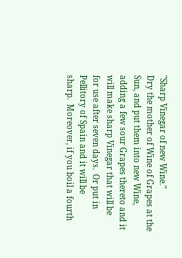"Sharp Vinegar of new Wine."
Dry the mother of Wine of Grapes at the Sun, and put them into new Wine,
adding a few sour Grapes thereto and it will make sharp Vinegar that will be
for use after seven days.  Or put in Pellitory of Spain and it will be
sharp.  Moreover, if you boil a fourth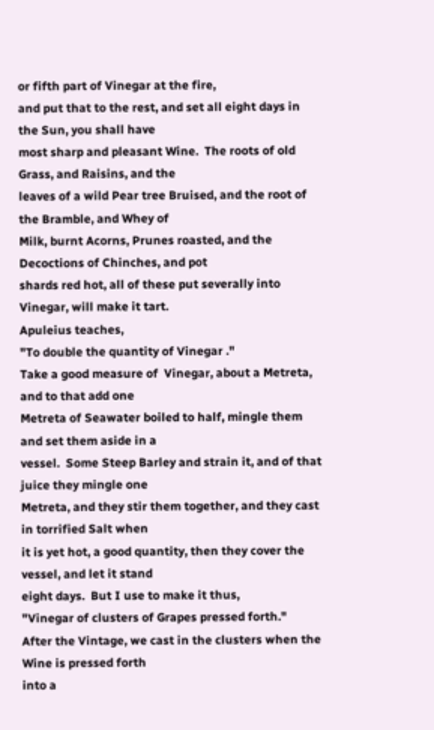or fifth part of Vinegar at the fire,
and put that to the rest, and set all eight days in the Sun, you shall have
most sharp and pleasant Wine.  The roots of old Grass, and Raisins, and the
leaves of a wild Pear tree Bruised, and the root of the Bramble, and Whey of
Milk, burnt Acorns, Prunes roasted, and the Decoctions of Chinches, and pot
shards red hot, all of these put severally into  Vinegar, will make it tart.
Apuleius teaches,
"To double the quantity of Vinegar ."
Take a good measure of  Vinegar, about a Metreta, and to that add one
Metreta of Seawater boiled to half, mingle them and set them aside in a
vessel.  Some Steep Barley and strain it, and of that juice they mingle one
Metreta, and they stir them together, and they cast in torrified Salt when
it is yet hot, a good quantity, then they cover the vessel, and let it stand
eight days.  But I use to make it thus,
"Vinegar of clusters of Grapes pressed forth."
After the Vintage, we cast in the clusters when the Wine is pressed forth
into a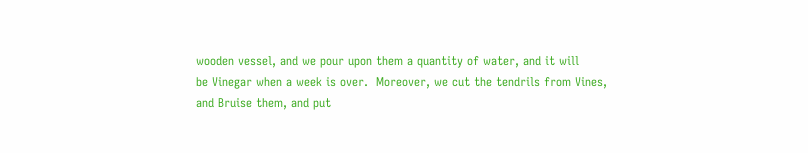wooden vessel, and we pour upon them a quantity of water, and it will
be Vinegar when a week is over.  Moreover, we cut the tendrils from Vines,
and Bruise them, and put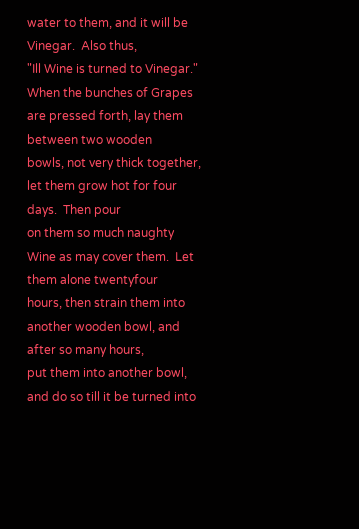water to them, and it will be  Vinegar.  Also thus,
"Ill Wine is turned to Vinegar."
When the bunches of Grapes are pressed forth, lay them between two wooden
bowls, not very thick together, let them grow hot for four days.  Then pour
on them so much naughty Wine as may cover them.  Let them alone twentyfour
hours, then strain them into another wooden bowl, and after so many hours,
put them into another bowl, and do so till it be turned into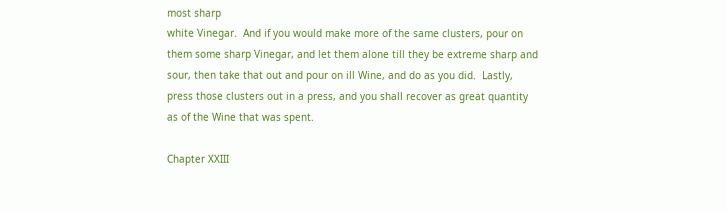most sharp
white Vinegar.  And if you would make more of the same clusters, pour on
them some sharp Vinegar, and let them alone till they be extreme sharp and
sour, then take that out and pour on ill Wine, and do as you did.  Lastly,
press those clusters out in a press, and you shall recover as great quantity
as of the Wine that was spent.

Chapter XXIII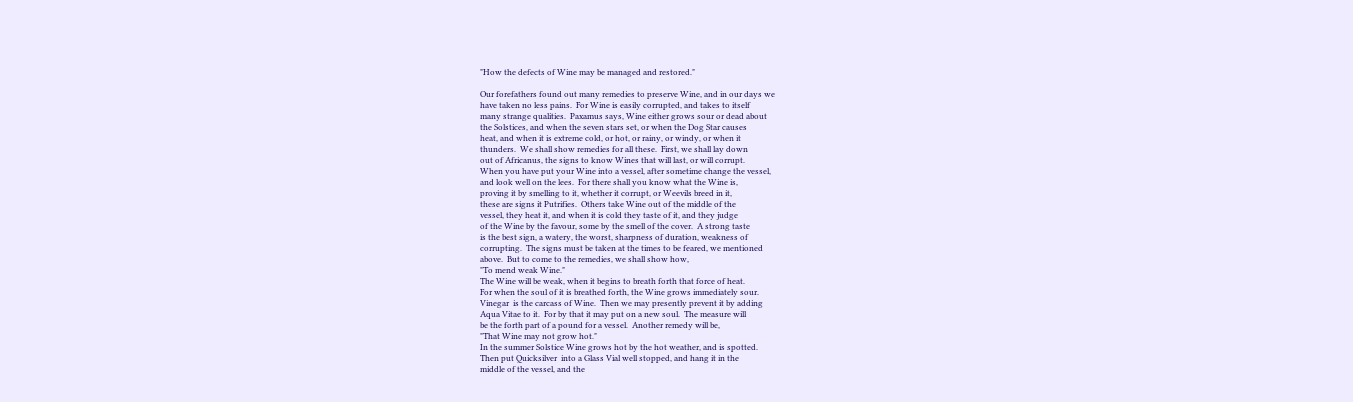"How the defects of Wine may be managed and restored."

Our forefathers found out many remedies to preserve Wine, and in our days we
have taken no less pains.  For Wine is easily corrupted, and takes to itself
many strange qualities.  Paxamus says, Wine either grows sour or dead about
the Solstices, and when the seven stars set, or when the Dog Star causes
heat, and when it is extreme cold, or hot, or rainy, or windy, or when it
thunders.  We shall show remedies for all these.  First, we shall lay down
out of Africanus, the signs to know Wines that will last, or will corrupt.
When you have put your Wine into a vessel, after sometime change the vessel,
and look well on the lees.  For there shall you know what the Wine is,
proving it by smelling to it, whether it corrupt, or Weevils breed in it,
these are signs it Putrifies.  Others take Wine out of the middle of the
vessel, they heat it, and when it is cold they taste of it, and they judge
of the Wine by the favour, some by the smell of the cover.  A strong taste
is the best sign, a watery, the worst, sharpness of duration, weakness of
corrupting.  The signs must be taken at the times to be feared, we mentioned
above.  But to come to the remedies, we shall show how,
"To mend weak Wine."
The Wine will be weak, when it begins to breath forth that force of heat.
For when the soul of it is breathed forth, the Wine grows immediately sour.
Vinegar  is the carcass of Wine.  Then we may presently prevent it by adding
Aqua Vitae to it.  For by that it may put on a new soul.  The measure will
be the forth part of a pound for a vessel.  Another remedy will be,
"That Wine may not grow hot."
In the summer Solstice Wine grows hot by the hot weather, and is spotted.
Then put Quicksilver  into a Glass Vial well stopped, and hang it in the
middle of the vessel, and the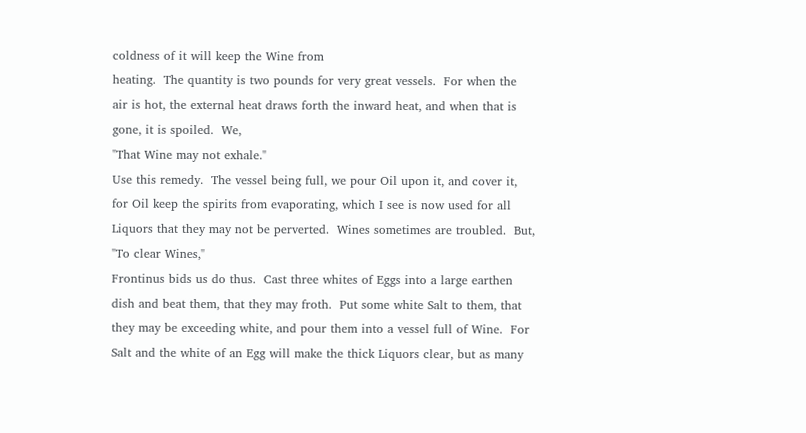coldness of it will keep the Wine from
heating.  The quantity is two pounds for very great vessels.  For when the
air is hot, the external heat draws forth the inward heat, and when that is
gone, it is spoiled.  We,
"That Wine may not exhale."
Use this remedy.  The vessel being full, we pour Oil upon it, and cover it,
for Oil keep the spirits from evaporating, which I see is now used for all
Liquors that they may not be perverted.  Wines sometimes are troubled.  But,
"To clear Wines,"
Frontinus bids us do thus.  Cast three whites of Eggs into a large earthen
dish and beat them, that they may froth.  Put some white Salt to them, that
they may be exceeding white, and pour them into a vessel full of Wine.  For
Salt and the white of an Egg will make the thick Liquors clear, but as many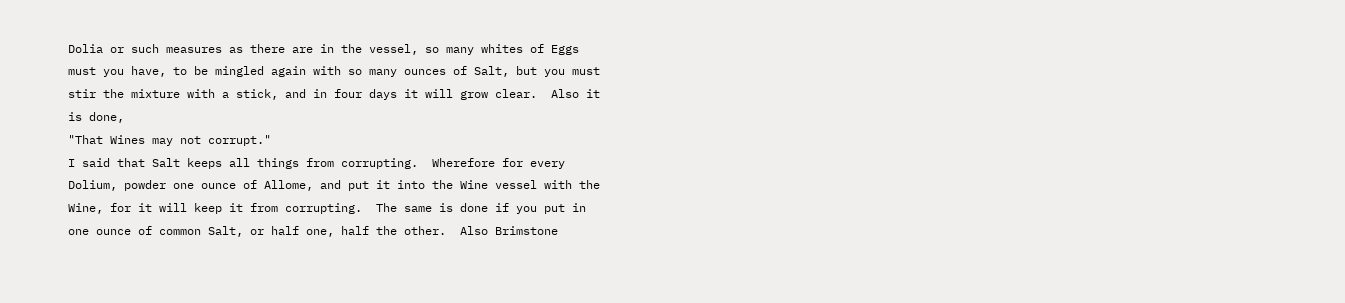Dolia or such measures as there are in the vessel, so many whites of Eggs
must you have, to be mingled again with so many ounces of Salt, but you must
stir the mixture with a stick, and in four days it will grow clear.  Also it
is done,
"That Wines may not corrupt."
I said that Salt keeps all things from corrupting.  Wherefore for every
Dolium, powder one ounce of Allome, and put it into the Wine vessel with the
Wine, for it will keep it from corrupting.  The same is done if you put in
one ounce of common Salt, or half one, half the other.  Also Brimstone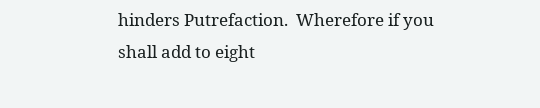hinders Putrefaction.  Wherefore if you shall add to eight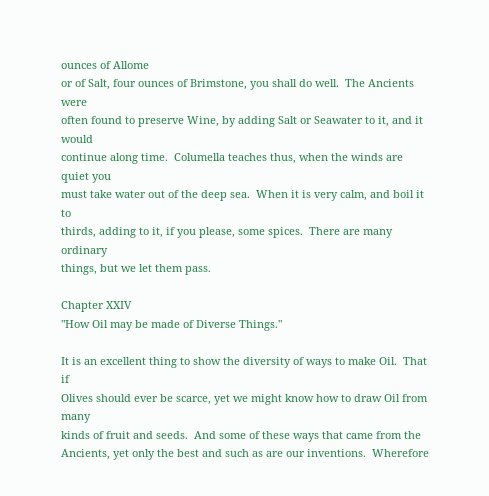ounces of Allome
or of Salt, four ounces of Brimstone, you shall do well.  The Ancients were
often found to preserve Wine, by adding Salt or Seawater to it, and it would
continue along time.  Columella teaches thus, when the winds are quiet you
must take water out of the deep sea.  When it is very calm, and boil it to
thirds, adding to it, if you please, some spices.  There are many ordinary
things, but we let them pass.

Chapter XXIV
"How Oil may be made of Diverse Things."

It is an excellent thing to show the diversity of ways to make Oil.  That if
Olives should ever be scarce, yet we might know how to draw Oil from many
kinds of fruit and seeds.  And some of these ways that came from the
Ancients, yet only the best and such as are our inventions.  Wherefore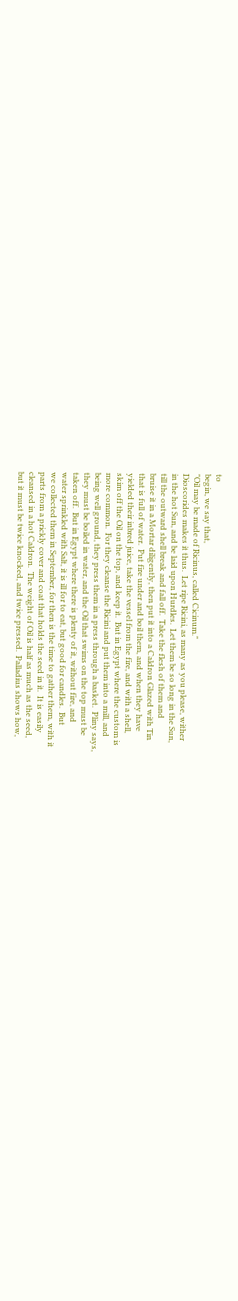to
begin, we say that,
"Oil may be made of Ricinus, called Cicinum."
Dioscorides makes it thus.  Let ripe Ricini, as many as you please, wither
in the hot Sun, and be laid upon Hurdles.  Let them be so long in the Sun,
till the outward shell break and fall off.  Take the flesh of them and
bruise it in a Mortar diligently, then put it into a Caldron Glazed with Tin
that is full of water.  Put fire under and boil them, and when they have
yielded their inbred juice, take the vessel from the fire, and with a shell,
skim off the Oil on the top, and keep it.  But in Egypt where the custom is
more common.  For they cleanse the Ricini and put them into a mill, and
being well ground, they press them in a press through a basket.  Pliny says,
they must be boiled in water, and the Oil that swims on the top must be
taken off.  But in Egypt where there is plenty of it, without fire, and
water sprinkled with Salt, it is ill for to eat, but good for candles.  But
we collected them in September, for then is the time to gather them, with it
parts from a prickly cover and coat that holds the seed in it.  It is easily
cleansed in a hot Caldron.  The weight of Oil is half as much as the seed,
but it must be twice knocked, and twice pressed.  Palladius shows how,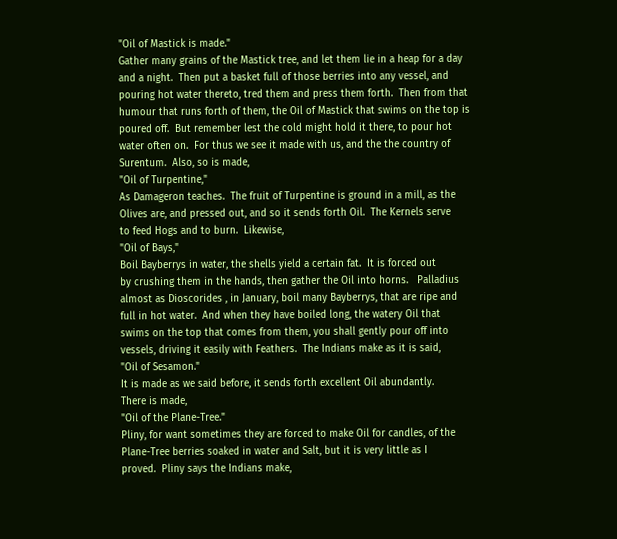"Oil of Mastick is made."
Gather many grains of the Mastick tree, and let them lie in a heap for a day
and a night.  Then put a basket full of those berries into any vessel, and
pouring hot water thereto, tred them and press them forth.  Then from that
humour that runs forth of them, the Oil of Mastick that swims on the top is
poured off.  But remember lest the cold might hold it there, to pour hot
water often on.  For thus we see it made with us, and the the country of
Surentum.  Also, so is made,
"Oil of Turpentine,"
As Damageron teaches.  The fruit of Turpentine is ground in a mill, as the
Olives are, and pressed out, and so it sends forth Oil.  The Kernels serve
to feed Hogs and to burn.  Likewise,
"Oil of Bays,"
Boil Bayberrys in water, the shells yield a certain fat.  It is forced out
by crushing them in the hands, then gather the Oil into horns.   Palladius
almost as Dioscorides , in January, boil many Bayberrys, that are ripe and
full in hot water.  And when they have boiled long, the watery Oil that
swims on the top that comes from them, you shall gently pour off into
vessels, driving it easily with Feathers.  The Indians make as it is said,
"Oil of Sesamon."
It is made as we said before, it sends forth excellent Oil abundantly.
There is made,
"Oil of the Plane-Tree."
Pliny, for want sometimes they are forced to make Oil for candles, of the
Plane-Tree berries soaked in water and Salt, but it is very little as I
proved.  Pliny says the Indians make,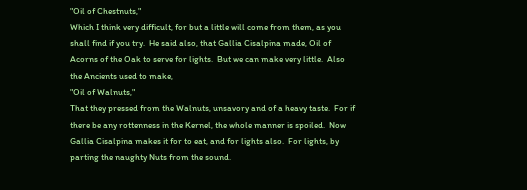"Oil of Chestnuts,"
Which I think very difficult, for but a little will come from them, as you
shall find if you try.  He said also, that Gallia Cisalpina made, Oil of
Acorns of the Oak to serve for lights.  But we can make very little.  Also
the Ancients used to make,
"Oil of Walnuts,"
That they pressed from the Walnuts, unsavory and of a heavy taste.  For if
there be any rottenness in the Kernel, the whole manner is spoiled.  Now
Gallia Cisalpina makes it for to eat, and for lights also.  For lights, by
parting the naughty Nuts from the sound.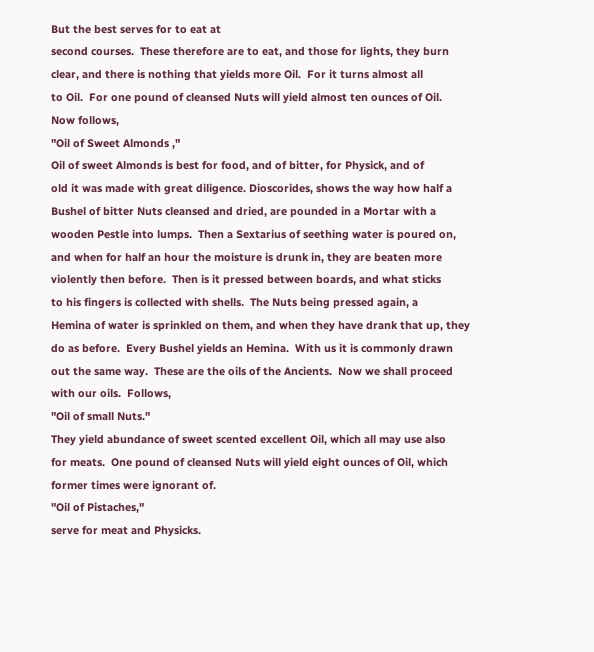But the best serves for to eat at
second courses.  These therefore are to eat, and those for lights, they burn
clear, and there is nothing that yields more Oil.  For it turns almost all
to Oil.  For one pound of cleansed Nuts will yield almost ten ounces of Oil.
Now follows,
"Oil of Sweet Almonds ,"
Oil of sweet Almonds is best for food, and of bitter, for Physick, and of
old it was made with great diligence. Dioscorides, shows the way how half a
Bushel of bitter Nuts cleansed and dried, are pounded in a Mortar with a
wooden Pestle into lumps.  Then a Sextarius of seething water is poured on,
and when for half an hour the moisture is drunk in, they are beaten more
violently then before.  Then is it pressed between boards, and what sticks
to his fingers is collected with shells.  The Nuts being pressed again, a
Hemina of water is sprinkled on them, and when they have drank that up, they
do as before.  Every Bushel yields an Hemina.  With us it is commonly drawn
out the same way.  These are the oils of the Ancients.  Now we shall proceed
with our oils.  Follows,
"Oil of small Nuts."
They yield abundance of sweet scented excellent Oil, which all may use also
for meats.  One pound of cleansed Nuts will yield eight ounces of Oil, which
former times were ignorant of.
"Oil of Pistaches,"
serve for meat and Physicks.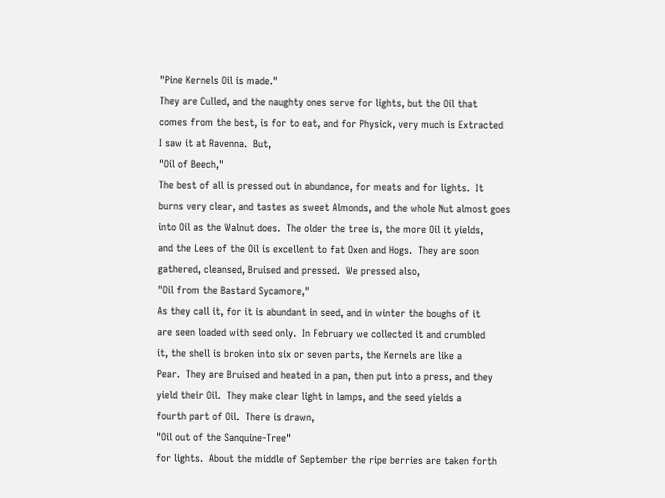"Pine Kernels Oil is made."
They are Culled, and the naughty ones serve for lights, but the Oil that
comes from the best, is for to eat, and for Physick, very much is Extracted
I saw it at Ravenna.  But,
"Oil of Beech,"
The best of all is pressed out in abundance, for meats and for lights.  It
burns very clear, and tastes as sweet Almonds, and the whole Nut almost goes
into Oil as the Walnut does.  The older the tree is, the more Oil it yields,
and the Lees of the Oil is excellent to fat Oxen and Hogs.  They are soon
gathered, cleansed, Bruised and pressed.  We pressed also,
"Oil from the Bastard Sycamore,"
As they call it, for it is abundant in seed, and in winter the boughs of it
are seen loaded with seed only.  In February we collected it and crumbled
it, the shell is broken into six or seven parts, the Kernels are like a
Pear.  They are Bruised and heated in a pan, then put into a press, and they
yield their Oil.  They make clear light in lamps, and the seed yields a
fourth part of Oil.  There is drawn,
"Oil out of the Sanquine-Tree"
for lights.  About the middle of September the ripe berries are taken forth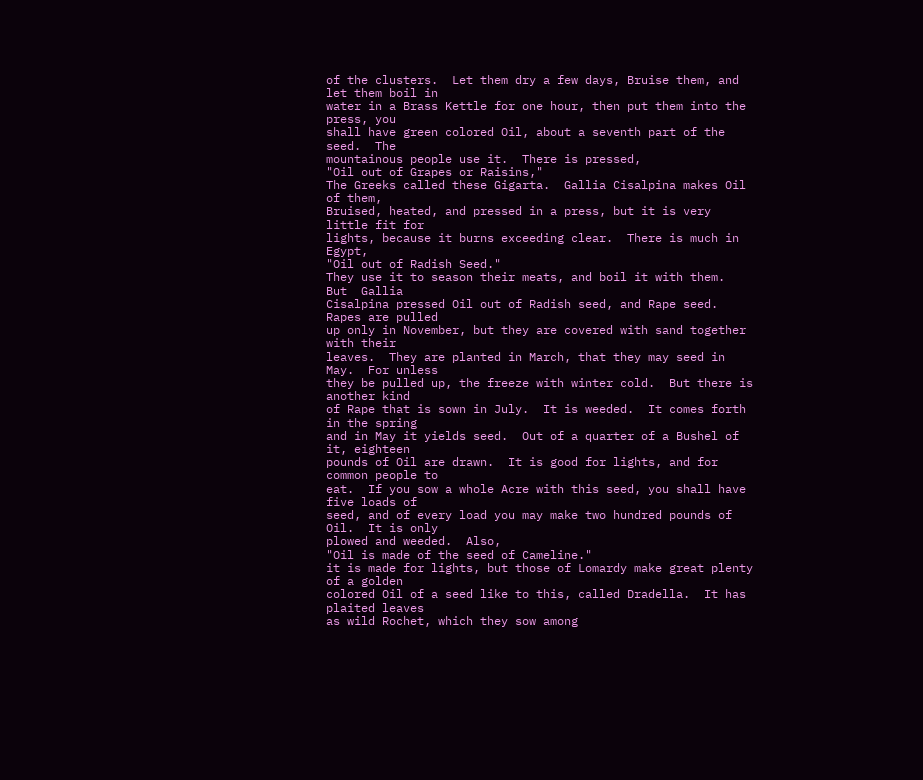of the clusters.  Let them dry a few days, Bruise them, and let them boil in
water in a Brass Kettle for one hour, then put them into the press, you
shall have green colored Oil, about a seventh part of the seed.  The
mountainous people use it.  There is pressed,
"Oil out of Grapes or Raisins,"
The Greeks called these Gigarta.  Gallia Cisalpina makes Oil of them,
Bruised, heated, and pressed in a press, but it is very little fit for
lights, because it burns exceeding clear.  There is much in Egypt,
"Oil out of Radish Seed."
They use it to season their meats, and boil it with them.  But  Gallia
Cisalpina pressed Oil out of Radish seed, and Rape seed.  Rapes are pulled
up only in November, but they are covered with sand together with their
leaves.  They are planted in March, that they may seed in May.  For unless
they be pulled up, the freeze with winter cold.  But there is another kind
of Rape that is sown in July.  It is weeded.  It comes forth in the spring
and in May it yields seed.  Out of a quarter of a Bushel of it, eighteen
pounds of Oil are drawn.  It is good for lights, and for common people to
eat.  If you sow a whole Acre with this seed, you shall have five loads of
seed, and of every load you may make two hundred pounds of Oil.  It is only
plowed and weeded.  Also,
"Oil is made of the seed of Cameline."
it is made for lights, but those of Lomardy make great plenty of a golden
colored Oil of a seed like to this, called Dradella.  It has plaited leaves
as wild Rochet, which they sow among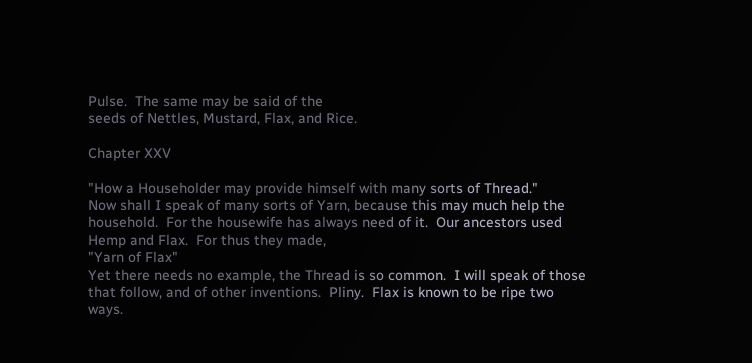Pulse.  The same may be said of the
seeds of Nettles, Mustard, Flax, and Rice.

Chapter XXV

"How a Householder may provide himself with many sorts of Thread."
Now shall I speak of many sorts of Yarn, because this may much help the
household.  For the housewife has always need of it.  Our ancestors used
Hemp and Flax.  For thus they made,
"Yarn of Flax"
Yet there needs no example, the Thread is so common.  I will speak of those
that follow, and of other inventions.  Pliny.  Flax is known to be ripe two
ways.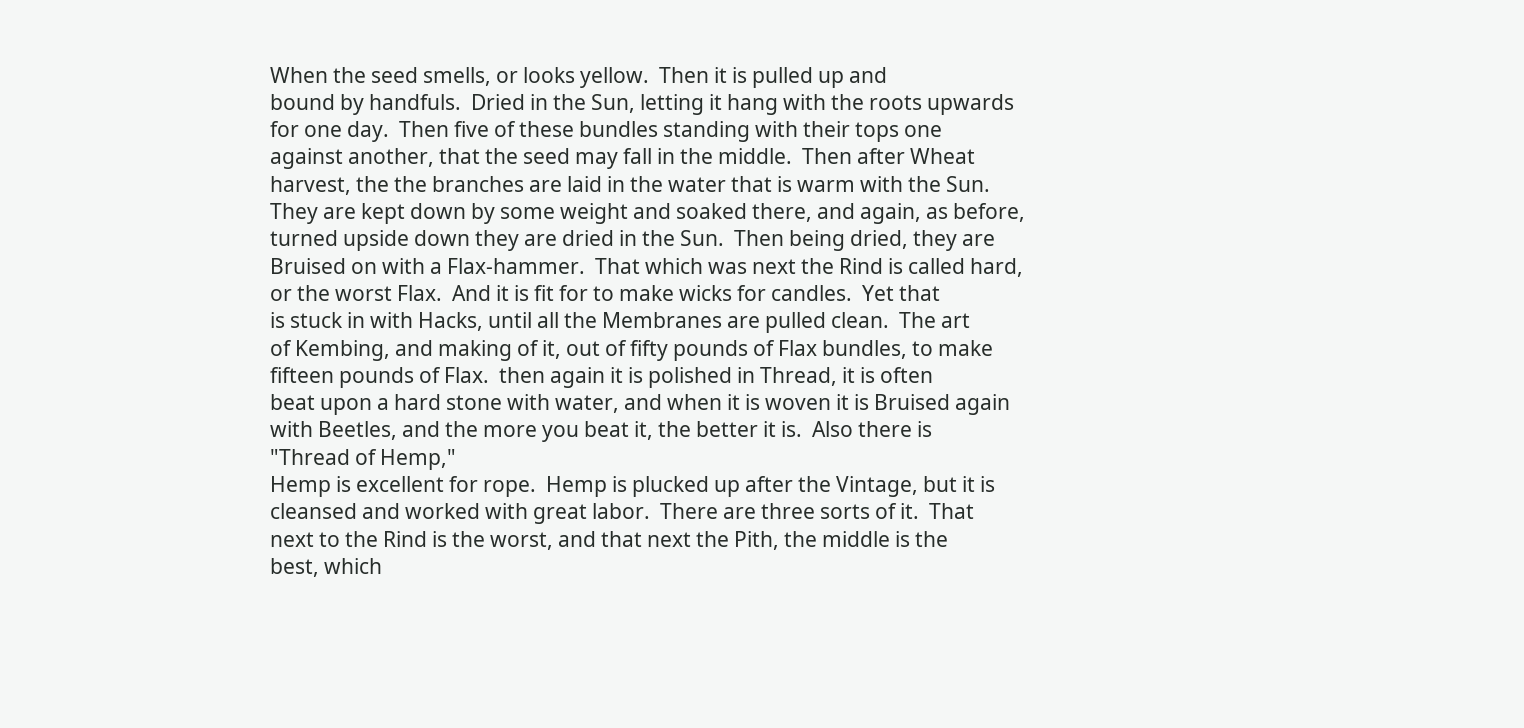When the seed smells, or looks yellow.  Then it is pulled up and
bound by handfuls.  Dried in the Sun, letting it hang with the roots upwards
for one day.  Then five of these bundles standing with their tops one
against another, that the seed may fall in the middle.  Then after Wheat
harvest, the the branches are laid in the water that is warm with the Sun.
They are kept down by some weight and soaked there, and again, as before,
turned upside down they are dried in the Sun.  Then being dried, they are
Bruised on with a Flax-hammer.  That which was next the Rind is called hard,
or the worst Flax.  And it is fit for to make wicks for candles.  Yet that
is stuck in with Hacks, until all the Membranes are pulled clean.  The art
of Kembing, and making of it, out of fifty pounds of Flax bundles, to make
fifteen pounds of Flax.  then again it is polished in Thread, it is often
beat upon a hard stone with water, and when it is woven it is Bruised again
with Beetles, and the more you beat it, the better it is.  Also there is
"Thread of Hemp,"
Hemp is excellent for rope.  Hemp is plucked up after the Vintage, but it is
cleansed and worked with great labor.  There are three sorts of it.  That
next to the Rind is the worst, and that next the Pith, the middle is the
best, which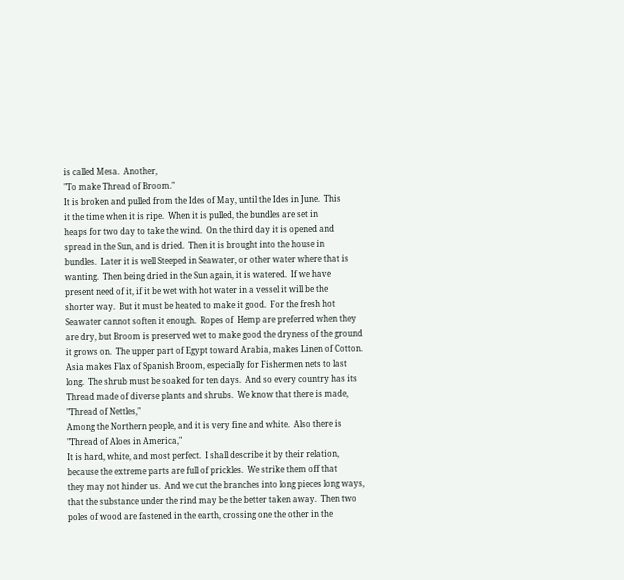is called Mesa.  Another,
"To make Thread of Broom."
It is broken and pulled from the Ides of May, until the Ides in June.  This
it the time when it is ripe.  When it is pulled, the bundles are set in
heaps for two day to take the wind.  On the third day it is opened and
spread in the Sun, and is dried.  Then it is brought into the house in
bundles.  Later it is well Steeped in Seawater, or other water where that is
wanting.  Then being dried in the Sun again, it is watered.  If we have
present need of it, if it be wet with hot water in a vessel it will be the
shorter way.  But it must be heated to make it good.  For the fresh hot
Seawater cannot soften it enough.  Ropes of  Hemp are preferred when they
are dry, but Broom is preserved wet to make good the dryness of the ground
it grows on.  The upper part of Egypt toward Arabia, makes Linen of Cotton.
Asia makes Flax of Spanish Broom, especially for Fishermen nets to last
long.  The shrub must be soaked for ten days.  And so every country has its
Thread made of diverse plants and shrubs.  We know that there is made,
"Thread of Nettles,"
Among the Northern people, and it is very fine and white.  Also there is
"Thread of Aloes in America,"
It is hard, white, and most perfect.  I shall describe it by their relation,
because the extreme parts are full of prickles.  We strike them off that
they may not hinder us.  And we cut the branches into long pieces long ways,
that the substance under the rind may be the better taken away.  Then two
poles of wood are fastened in the earth, crossing one the other in the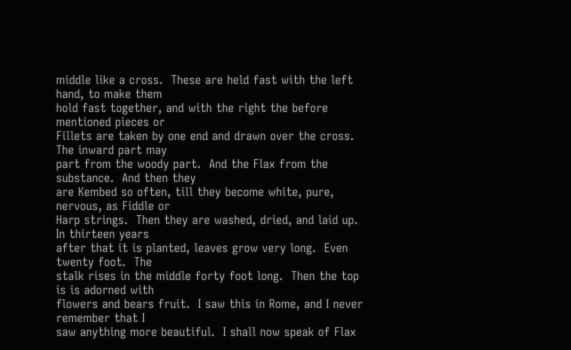middle like a cross.  These are held fast with the left hand, to make them
hold fast together, and with the right the before mentioned pieces or
Fillets are taken by one end and drawn over the cross.  The inward part may
part from the woody part.  And the Flax from the substance.  And then they
are Kembed so often, till they become white, pure, nervous, as Fiddle or
Harp strings.  Then they are washed, dried, and laid up.  In thirteen years
after that it is planted, leaves grow very long.  Even twenty foot.  The
stalk rises in the middle forty foot long.  Then the top is is adorned with
flowers and bears fruit.  I saw this in Rome, and I never remember that I
saw anything more beautiful.  I shall now speak of Flax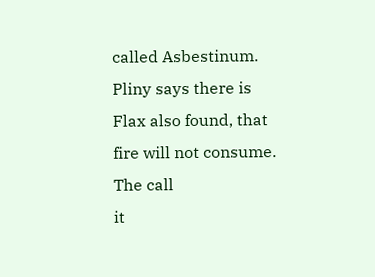called Asbestinum.
Pliny says there is Flax also found, that fire will not consume.  The call
it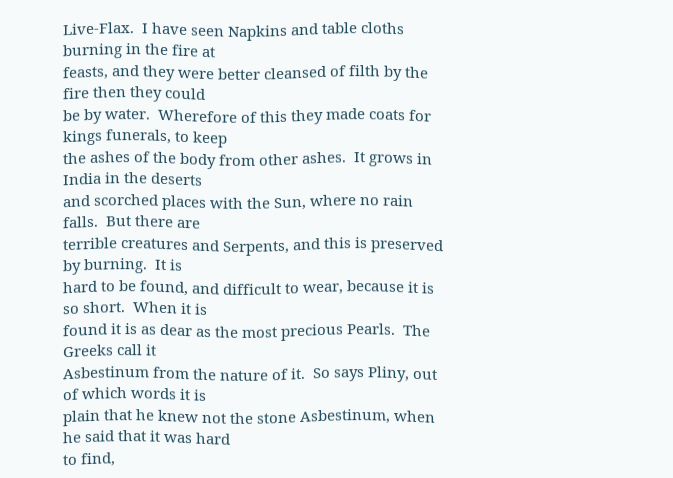Live-Flax.  I have seen Napkins and table cloths burning in the fire at
feasts, and they were better cleansed of filth by the fire then they could
be by water.  Wherefore of this they made coats for kings funerals, to keep
the ashes of the body from other ashes.  It grows in India in the deserts
and scorched places with the Sun, where no rain falls.  But there are
terrible creatures and Serpents, and this is preserved by burning.  It is
hard to be found, and difficult to wear, because it is so short.  When it is
found it is as dear as the most precious Pearls.  The Greeks call it
Asbestinum from the nature of it.  So says Pliny, out of which words it is
plain that he knew not the stone Asbestinum, when he said that it was hard
to find,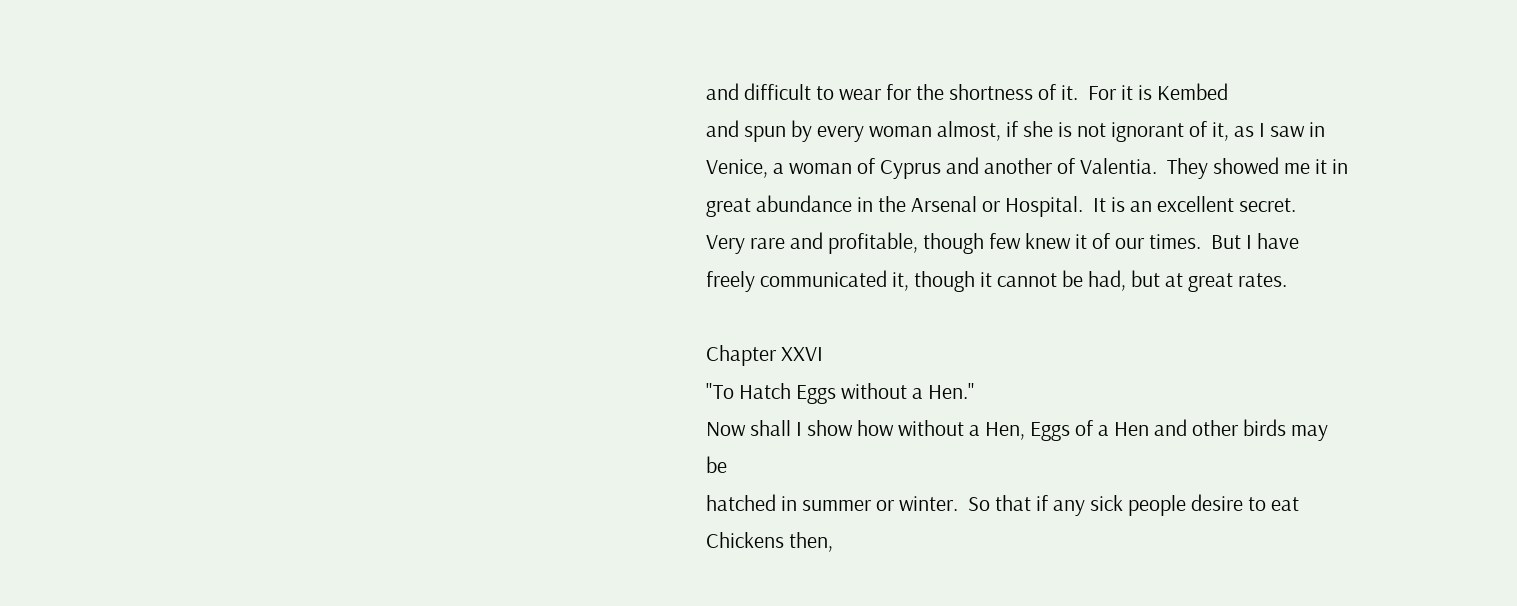and difficult to wear for the shortness of it.  For it is Kembed
and spun by every woman almost, if she is not ignorant of it, as I saw in
Venice, a woman of Cyprus and another of Valentia.  They showed me it in
great abundance in the Arsenal or Hospital.  It is an excellent secret.
Very rare and profitable, though few knew it of our times.  But I have
freely communicated it, though it cannot be had, but at great rates.

Chapter XXVI
"To Hatch Eggs without a Hen."
Now shall I show how without a Hen, Eggs of a Hen and other birds may be
hatched in summer or winter.  So that if any sick people desire to eat
Chickens then,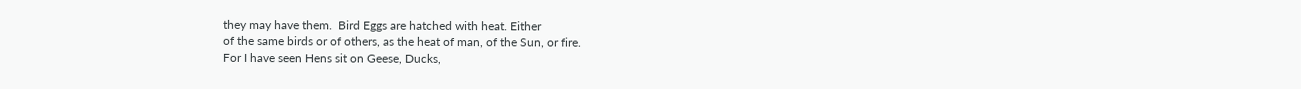they may have them.  Bird Eggs are hatched with heat. Either
of the same birds or of others, as the heat of man, of the Sun, or fire.
For I have seen Hens sit on Geese, Ducks,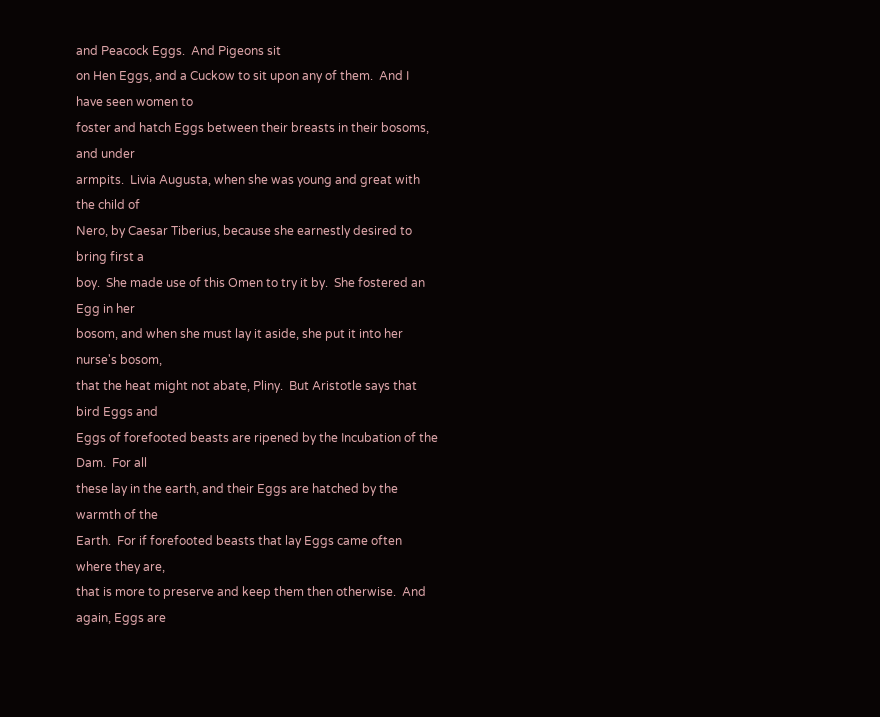and Peacock Eggs.  And Pigeons sit
on Hen Eggs, and a Cuckow to sit upon any of them.  And I have seen women to
foster and hatch Eggs between their breasts in their bosoms, and under
armpits.  Livia Augusta, when she was young and great with the child of
Nero, by Caesar Tiberius, because she earnestly desired to bring first a
boy.  She made use of this Omen to try it by.  She fostered an Egg in her
bosom, and when she must lay it aside, she put it into her nurse's bosom,
that the heat might not abate, Pliny.  But Aristotle says that bird Eggs and
Eggs of forefooted beasts are ripened by the Incubation of the Dam.  For all
these lay in the earth, and their Eggs are hatched by the warmth of the
Earth.  For if forefooted beasts that lay Eggs came often where they are,
that is more to preserve and keep them then otherwise.  And again, Eggs are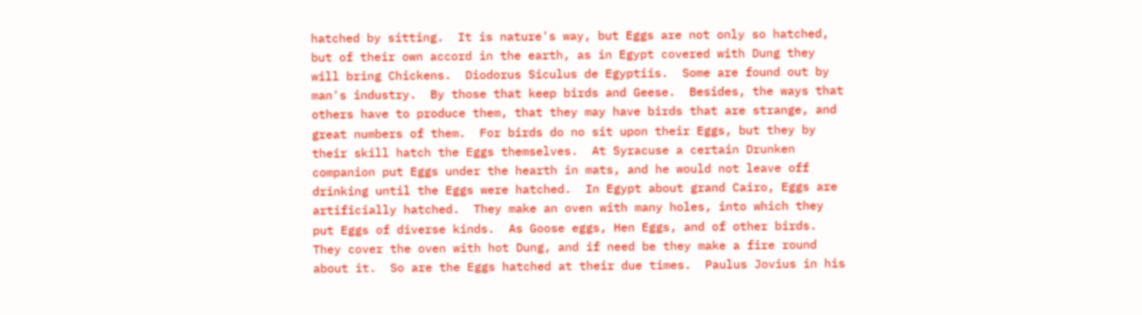hatched by sitting.  It is nature's way, but Eggs are not only so hatched,
but of their own accord in the earth, as in Egypt covered with Dung they
will bring Chickens.  Diodorus Siculus de Egyptiis.  Some are found out by
man's industry.  By those that keep birds and Geese.  Besides, the ways that
others have to produce them, that they may have birds that are strange, and
great numbers of them.  For birds do no sit upon their Eggs, but they by
their skill hatch the Eggs themselves.  At Syracuse a certain Drunken
companion put Eggs under the hearth in mats, and he would not leave off
drinking until the Eggs were hatched.  In Egypt about grand Cairo, Eggs are
artificially hatched.  They make an oven with many holes, into which they
put Eggs of diverse kinds.  As Goose eggs, Hen Eggs, and of other birds.
They cover the oven with hot Dung, and if need be they make a fire round
about it.  So are the Eggs hatched at their due times.  Paulus Jovius in his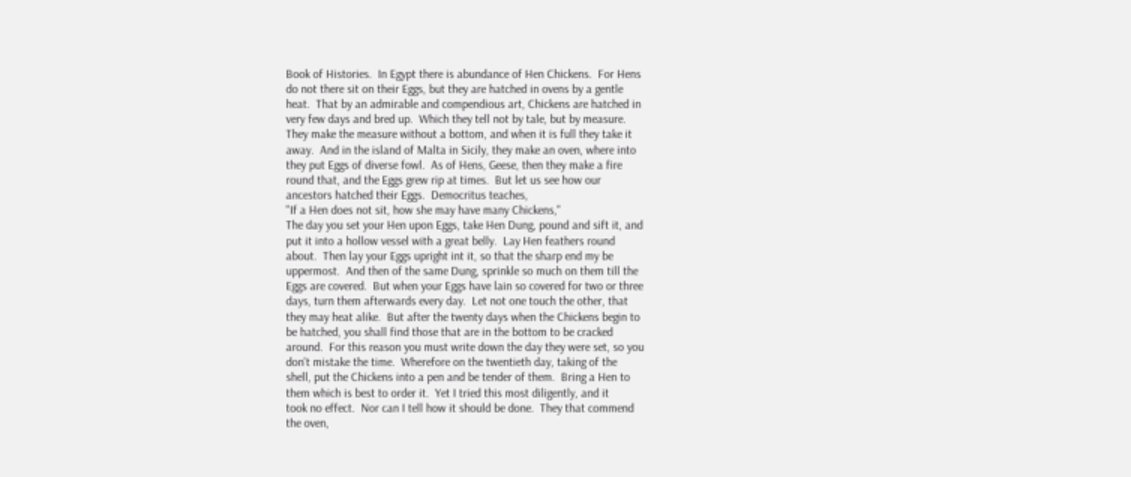Book of Histories.  In Egypt there is abundance of Hen Chickens.  For Hens
do not there sit on their Eggs, but they are hatched in ovens by a gentle
heat.  That by an admirable and compendious art, Chickens are hatched in
very few days and bred up.  Which they tell not by tale, but by measure.
They make the measure without a bottom, and when it is full they take it
away.  And in the island of Malta in Sicily, they make an oven, where into
they put Eggs of diverse fowl.  As of Hens, Geese, then they make a fire
round that, and the Eggs grew rip at times.  But let us see how our
ancestors hatched their Eggs.  Democritus teaches,
"If a Hen does not sit, how she may have many Chickens,"
The day you set your Hen upon Eggs, take Hen Dung, pound and sift it, and
put it into a hollow vessel with a great belly.  Lay Hen feathers round
about.  Then lay your Eggs upright int it, so that the sharp end my be
uppermost.  And then of the same Dung, sprinkle so much on them till the
Eggs are covered.  But when your Eggs have lain so covered for two or three
days, turn them afterwards every day.  Let not one touch the other, that
they may heat alike.  But after the twenty days when the Chickens begin to
be hatched, you shall find those that are in the bottom to be cracked
around.  For this reason you must write down the day they were set, so you
don't mistake the time.  Wherefore on the twentieth day, taking of the
shell, put the Chickens into a pen and be tender of them.  Bring a Hen to
them which is best to order it.  Yet I tried this most diligently, and it
took no effect.  Nor can I tell how it should be done.  They that commend
the oven,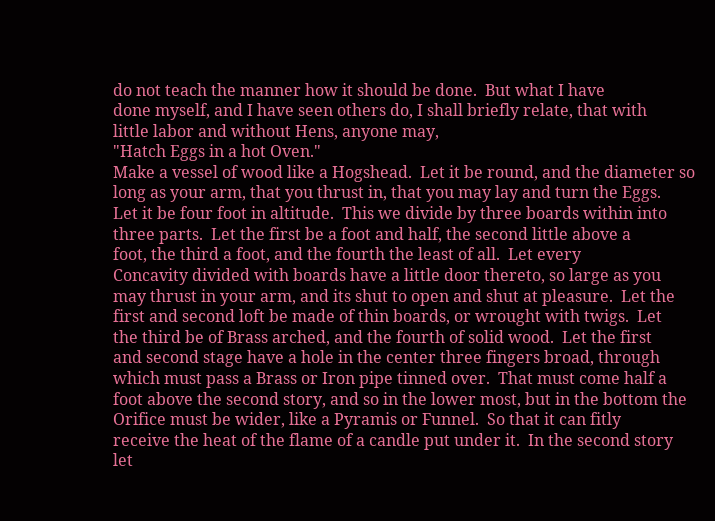do not teach the manner how it should be done.  But what I have
done myself, and I have seen others do, I shall briefly relate, that with
little labor and without Hens, anyone may,
"Hatch Eggs in a hot Oven."
Make a vessel of wood like a Hogshead.  Let it be round, and the diameter so
long as your arm, that you thrust in, that you may lay and turn the Eggs.
Let it be four foot in altitude.  This we divide by three boards within into
three parts.  Let the first be a foot and half, the second little above a
foot, the third a foot, and the fourth the least of all.  Let every
Concavity divided with boards have a little door thereto, so large as you
may thrust in your arm, and its shut to open and shut at pleasure.  Let the
first and second loft be made of thin boards, or wrought with twigs.  Let
the third be of Brass arched, and the fourth of solid wood.  Let the first
and second stage have a hole in the center three fingers broad, through
which must pass a Brass or Iron pipe tinned over.  That must come half a
foot above the second story, and so in the lower most, but in the bottom the
Orifice must be wider, like a Pyramis or Funnel.  So that it can fitly
receive the heat of the flame of a candle put under it.  In the second story
let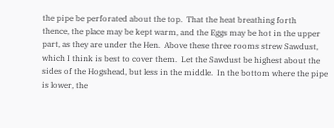the pipe be perforated about the top.  That the heat breathing forth
thence, the place may be kept warm, and the Eggs may be hot in the upper
part, as they are under the Hen.  Above these three rooms strew Sawdust,
which I think is best to cover them.  Let the Sawdust be highest about the
sides of the Hogshead, but less in the middle.  In the bottom where the pipe
is lower, the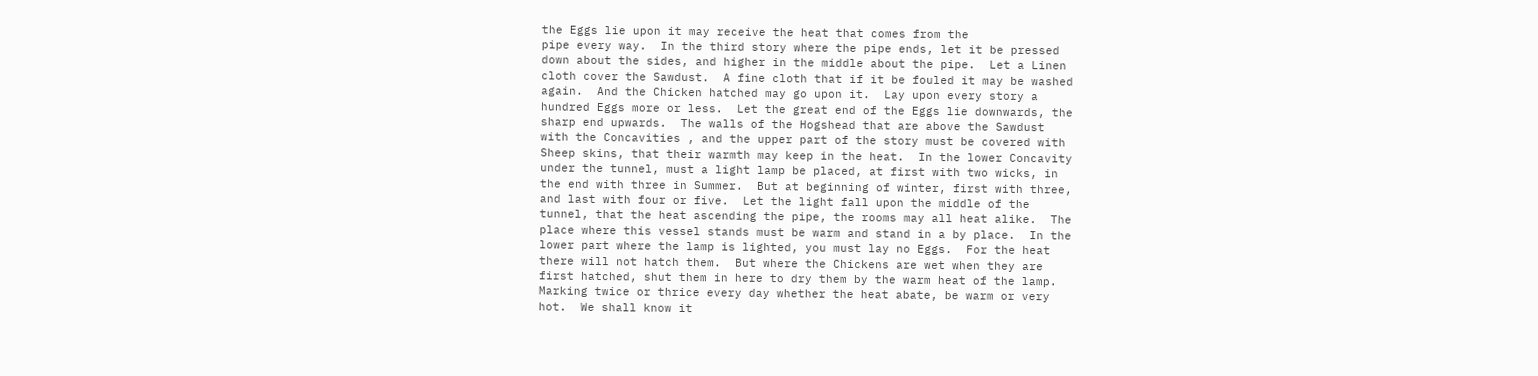the Eggs lie upon it may receive the heat that comes from the
pipe every way.  In the third story where the pipe ends, let it be pressed
down about the sides, and higher in the middle about the pipe.  Let a Linen
cloth cover the Sawdust.  A fine cloth that if it be fouled it may be washed
again.  And the Chicken hatched may go upon it.  Lay upon every story a
hundred Eggs more or less.  Let the great end of the Eggs lie downwards, the
sharp end upwards.  The walls of the Hogshead that are above the Sawdust
with the Concavities , and the upper part of the story must be covered with
Sheep skins, that their warmth may keep in the heat.  In the lower Concavity
under the tunnel, must a light lamp be placed, at first with two wicks, in
the end with three in Summer.  But at beginning of winter, first with three,
and last with four or five.  Let the light fall upon the middle of the
tunnel, that the heat ascending the pipe, the rooms may all heat alike.  The
place where this vessel stands must be warm and stand in a by place.  In the
lower part where the lamp is lighted, you must lay no Eggs.  For the heat
there will not hatch them.  But where the Chickens are wet when they are
first hatched, shut them in here to dry them by the warm heat of the lamp.
Marking twice or thrice every day whether the heat abate, be warm or very
hot.  We shall know it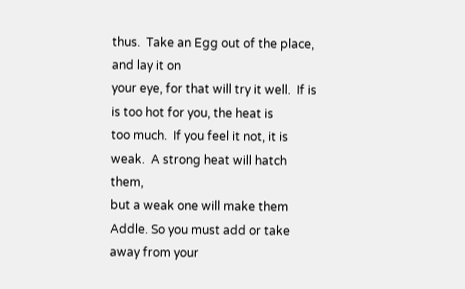thus.  Take an Egg out of the place, and lay it on
your eye, for that will try it well.  If is is too hot for you, the heat is
too much.  If you feel it not, it is weak.  A strong heat will hatch them,
but a weak one will make them Addle. So you must add or take away from your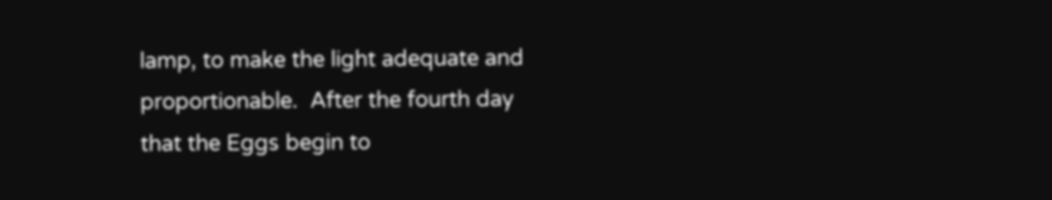lamp, to make the light adequate and proportionable.  After the fourth day
that the Eggs begin to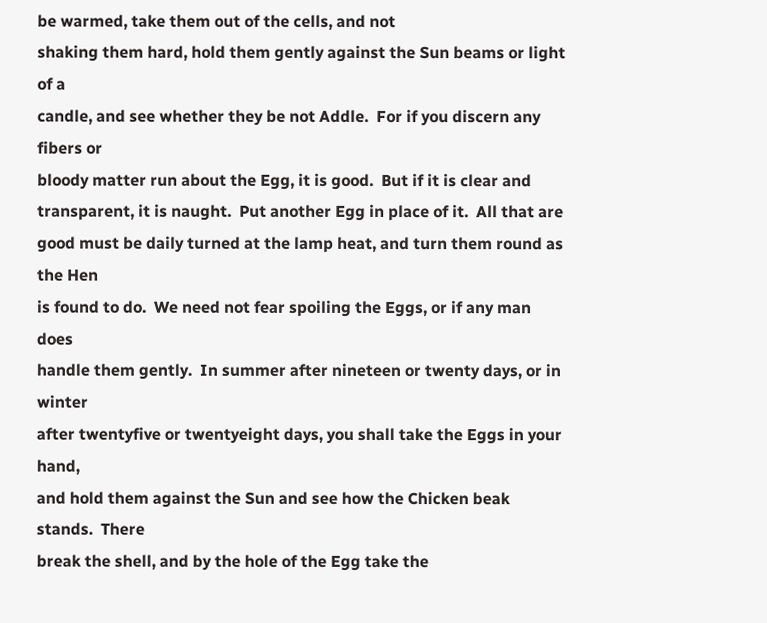be warmed, take them out of the cells, and not
shaking them hard, hold them gently against the Sun beams or light of a
candle, and see whether they be not Addle.  For if you discern any fibers or
bloody matter run about the Egg, it is good.  But if it is clear and
transparent, it is naught.  Put another Egg in place of it.  All that are
good must be daily turned at the lamp heat, and turn them round as the Hen
is found to do.  We need not fear spoiling the Eggs, or if any man does
handle them gently.  In summer after nineteen or twenty days, or in winter
after twentyfive or twentyeight days, you shall take the Eggs in your hand,
and hold them against the Sun and see how the Chicken beak stands.  There
break the shell, and by the hole of the Egg take the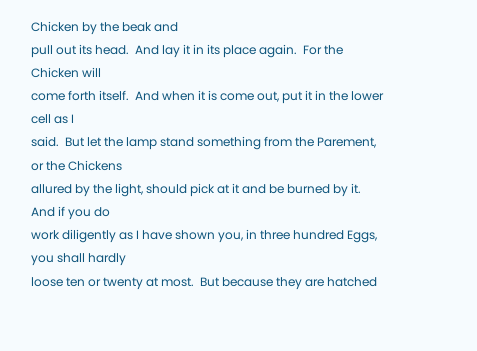Chicken by the beak and
pull out its head.  And lay it in its place again.  For the Chicken will
come forth itself.  And when it is come out, put it in the lower cell as I
said.  But let the lamp stand something from the Parement, or the Chickens
allured by the light, should pick at it and be burned by it.  And if you do
work diligently as I have shown you, in three hundred Eggs, you shall hardly
loose ten or twenty at most.  But because they are hatched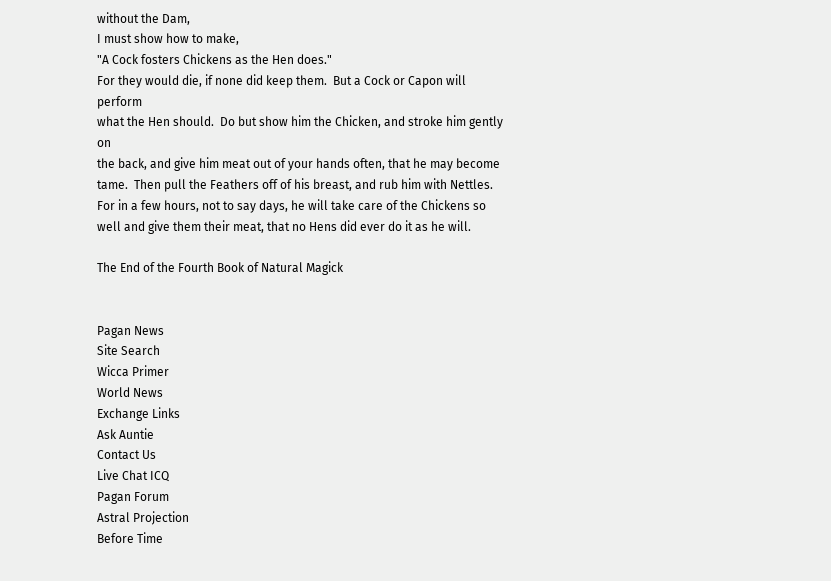without the Dam,
I must show how to make,
"A Cock fosters Chickens as the Hen does."
For they would die, if none did keep them.  But a Cock or Capon will perform
what the Hen should.  Do but show him the Chicken, and stroke him gently on
the back, and give him meat out of your hands often, that he may become
tame.  Then pull the Feathers off of his breast, and rub him with Nettles.
For in a few hours, not to say days, he will take care of the Chickens so
well and give them their meat, that no Hens did ever do it as he will.

The End of the Fourth Book of Natural Magick


Pagan News
Site Search
Wicca Primer
World News
Exchange Links
Ask Auntie
Contact Us
Live Chat ICQ
Pagan Forum
Astral Projection
Before Time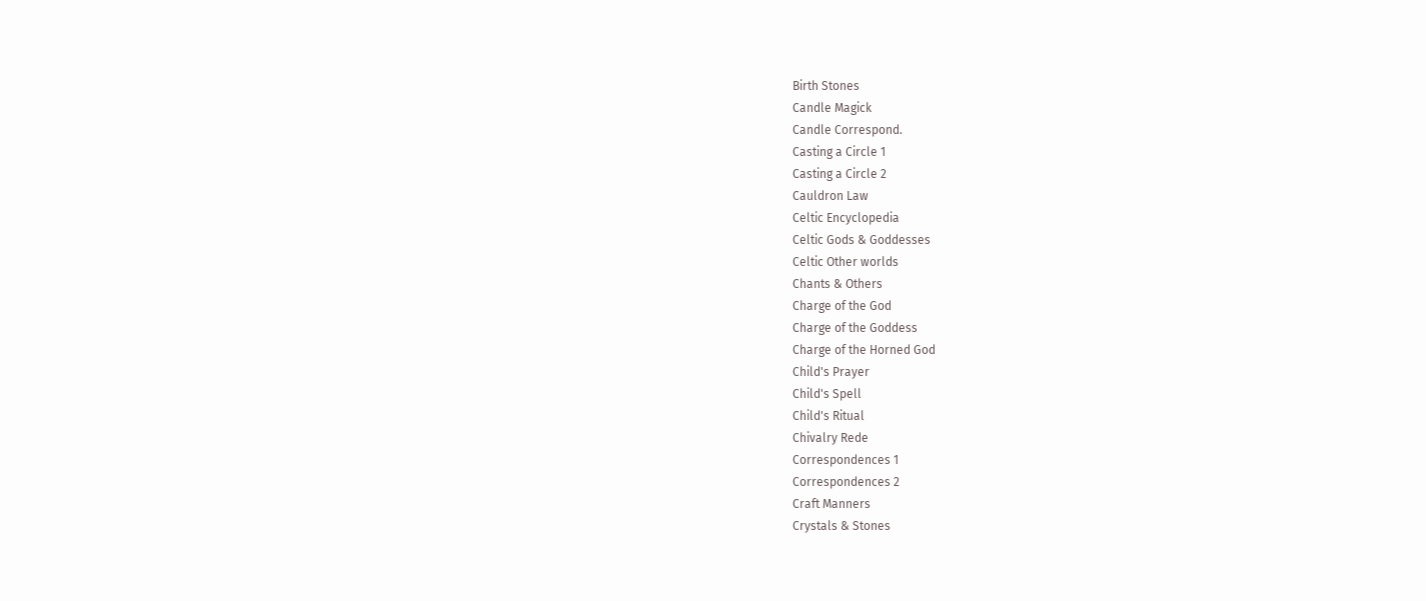Birth Stones
Candle Magick
Candle Correspond.
Casting a Circle 1
Casting a Circle 2
Cauldron Law
Celtic Encyclopedia
Celtic Gods & Goddesses
Celtic Other worlds
Chants & Others
Charge of the God
Charge of the Goddess
Charge of the Horned God
Child's Prayer
Child's Spell
Child's Ritual
Chivalry Rede
Correspondences 1
Correspondences 2
Craft Manners
Crystals & Stones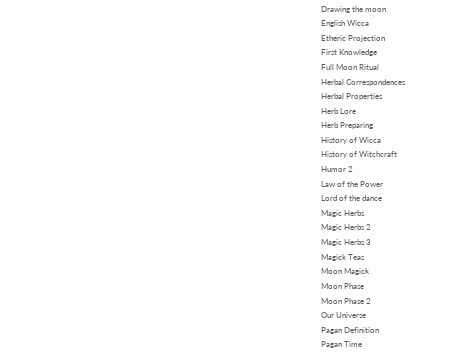Drawing the moon
English Wicca
Etheric Projection
First Knowledge
Full Moon Ritual
Herbal Correspondences
Herbal Properties
Herb Lore
Herb Preparing
History of Wicca
History of Witchcraft
Humor 2
Law of the Power
Lord of the dance
Magic Herbs
Magic Herbs 2
Magic Herbs 3
Magick Teas
Moon Magick
Moon Phase
Moon Phase 2
Our Universe
Pagan Definition
Pagan Time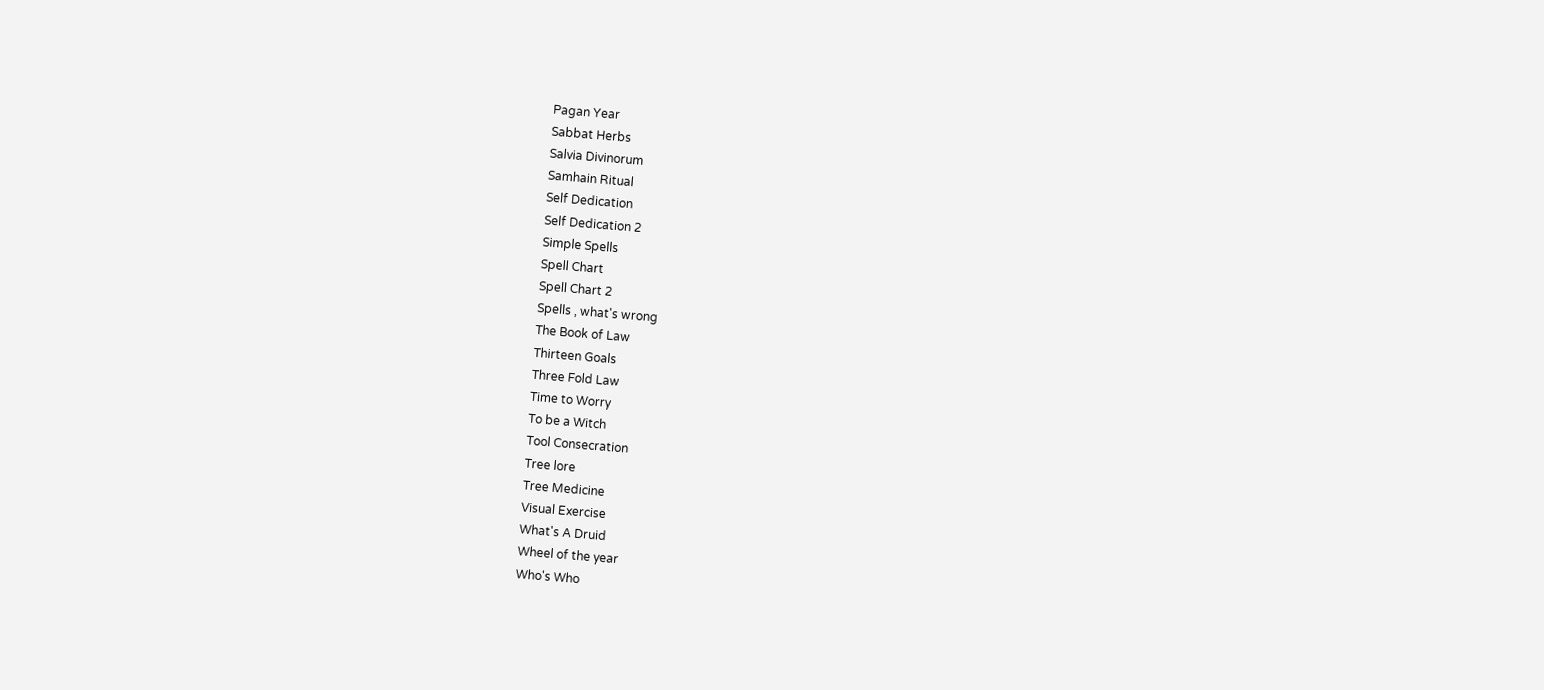Pagan Year
Sabbat Herbs
Salvia Divinorum
Samhain Ritual
Self Dedication
Self Dedication 2
Simple Spells
Spell Chart
Spell Chart 2
Spells , what's wrong
The Book of Law
Thirteen Goals
Three Fold Law
Time to Worry
To be a Witch
Tool Consecration
Tree lore
Tree Medicine
Visual Exercise
What's A Druid
Wheel of the year
Who's Who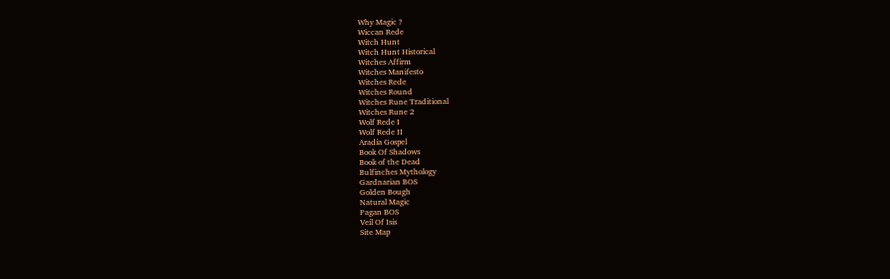Why Magic ?
Wiccan Rede
Witch Hunt
Witch Hunt Historical
Witches Affirm
Witches Manifesto
Witches Rede
Witches Round
Witches Rune Traditional
Witches Rune 2
Wolf Rede I
Wolf Rede II
Aradia Gospel
Book Of Shadows
Book of the Dead
Bulfinches Mythology
Gardnarian BOS
Golden Bough
Natural Magic
Pagan BOS
Veil Of Isis
Site Map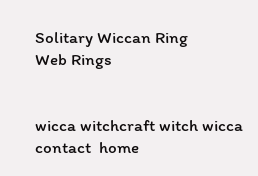Solitary Wiccan Ring
Web Rings


wicca witchcraft witch wicca
contact  home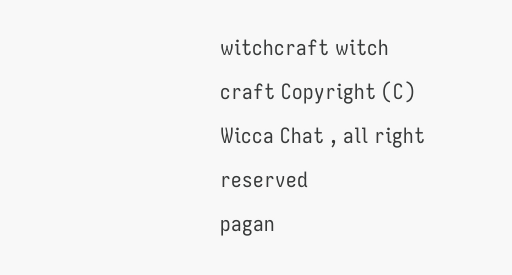witchcraft witch craft Copyright (C) Wicca Chat , all right reserved
pagan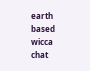earth based wicca chat